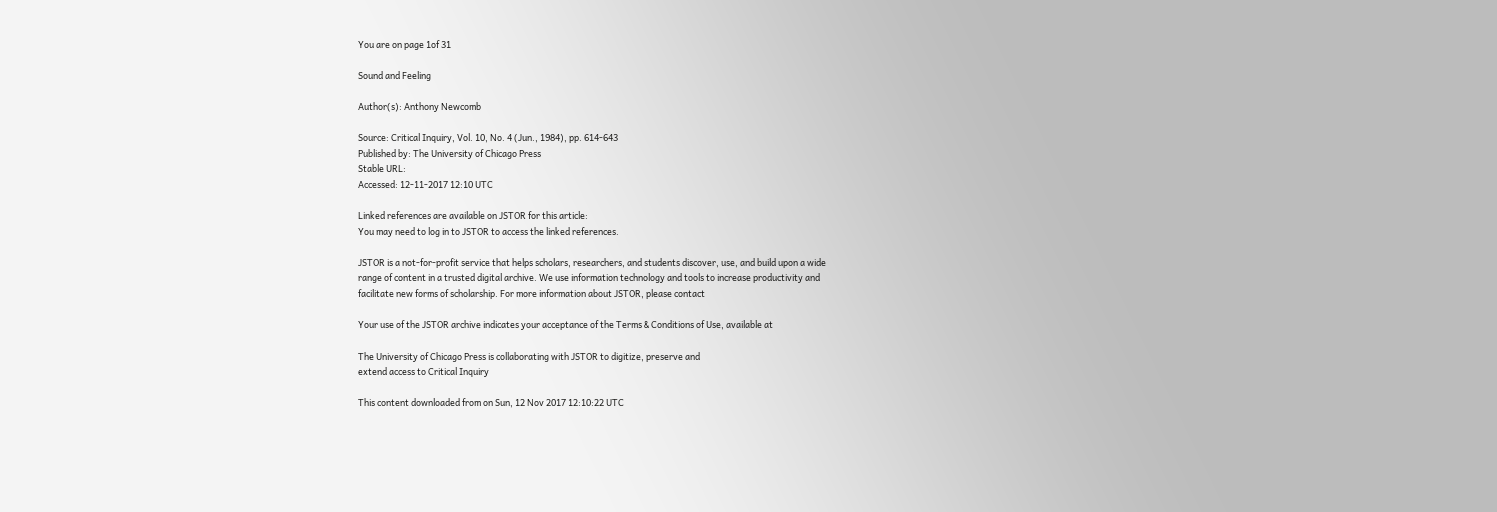You are on page 1of 31

Sound and Feeling

Author(s): Anthony Newcomb

Source: Critical Inquiry, Vol. 10, No. 4 (Jun., 1984), pp. 614-643
Published by: The University of Chicago Press
Stable URL:
Accessed: 12-11-2017 12:10 UTC

Linked references are available on JSTOR for this article:
You may need to log in to JSTOR to access the linked references.

JSTOR is a not-for-profit service that helps scholars, researchers, and students discover, use, and build upon a wide
range of content in a trusted digital archive. We use information technology and tools to increase productivity and
facilitate new forms of scholarship. For more information about JSTOR, please contact

Your use of the JSTOR archive indicates your acceptance of the Terms & Conditions of Use, available at

The University of Chicago Press is collaborating with JSTOR to digitize, preserve and
extend access to Critical Inquiry

This content downloaded from on Sun, 12 Nov 2017 12:10:22 UTC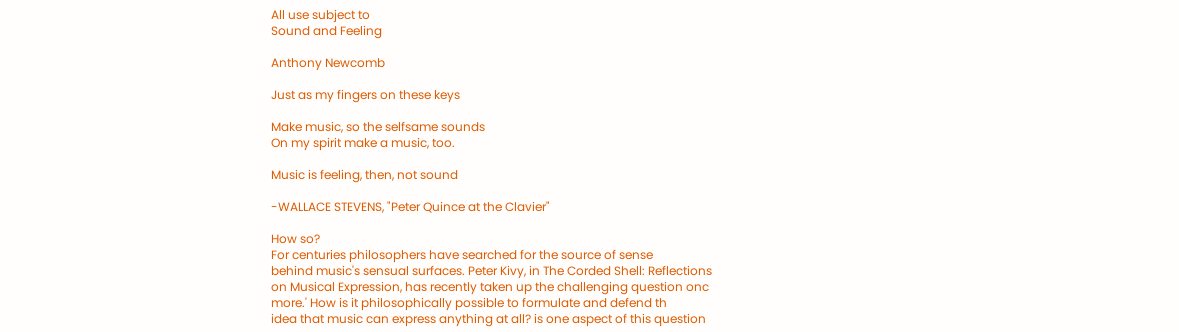All use subject to
Sound and Feeling

Anthony Newcomb

Just as my fingers on these keys

Make music, so the selfsame sounds
On my spirit make a music, too.

Music is feeling, then, not sound

-WALLACE STEVENS, "Peter Quince at the Clavier"

How so?
For centuries philosophers have searched for the source of sense
behind music's sensual surfaces. Peter Kivy, in The Corded Shell: Reflections
on Musical Expression, has recently taken up the challenging question onc
more.' How is it philosophically possible to formulate and defend th
idea that music can express anything at all? is one aspect of this question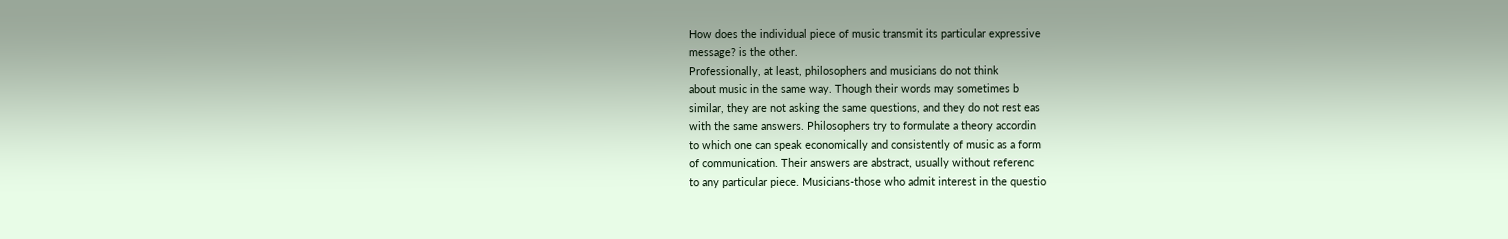How does the individual piece of music transmit its particular expressive
message? is the other.
Professionally, at least, philosophers and musicians do not think
about music in the same way. Though their words may sometimes b
similar, they are not asking the same questions, and they do not rest eas
with the same answers. Philosophers try to formulate a theory accordin
to which one can speak economically and consistently of music as a form
of communication. Their answers are abstract, usually without referenc
to any particular piece. Musicians-those who admit interest in the questio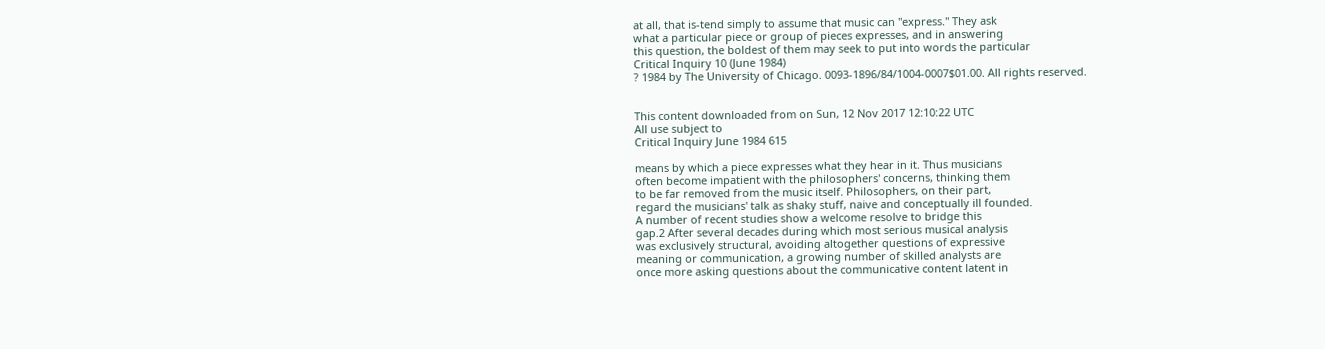at all, that is-tend simply to assume that music can "express." They ask
what a particular piece or group of pieces expresses, and in answering
this question, the boldest of them may seek to put into words the particular
Critical Inquiry 10 (June 1984)
? 1984 by The University of Chicago. 0093-1896/84/1004-0007$01.00. All rights reserved.


This content downloaded from on Sun, 12 Nov 2017 12:10:22 UTC
All use subject to
Critical Inquiry June 1984 615

means by which a piece expresses what they hear in it. Thus musicians
often become impatient with the philosophers' concerns, thinking them
to be far removed from the music itself. Philosophers, on their part,
regard the musicians' talk as shaky stuff, naive and conceptually ill founded.
A number of recent studies show a welcome resolve to bridge this
gap.2 After several decades during which most serious musical analysis
was exclusively structural, avoiding altogether questions of expressive
meaning or communication, a growing number of skilled analysts are
once more asking questions about the communicative content latent in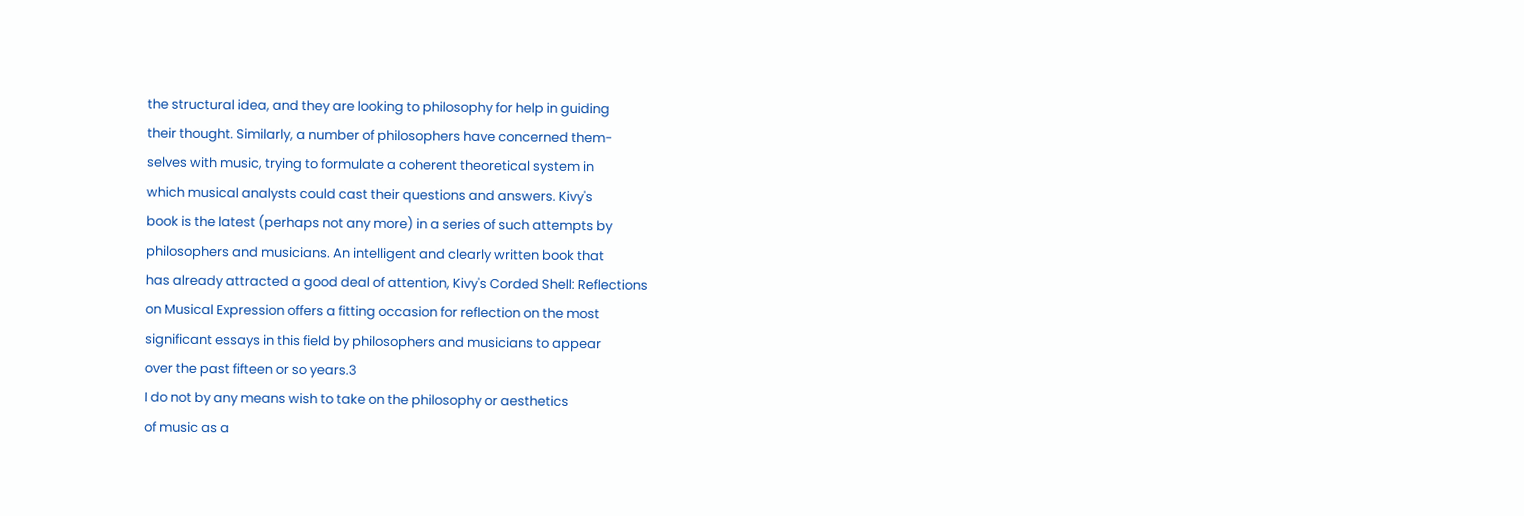the structural idea, and they are looking to philosophy for help in guiding
their thought. Similarly, a number of philosophers have concerned them-
selves with music, trying to formulate a coherent theoretical system in
which musical analysts could cast their questions and answers. Kivy's
book is the latest (perhaps not any more) in a series of such attempts by
philosophers and musicians. An intelligent and clearly written book that
has already attracted a good deal of attention, Kivy's Corded Shell: Reflections
on Musical Expression offers a fitting occasion for reflection on the most
significant essays in this field by philosophers and musicians to appear
over the past fifteen or so years.3
I do not by any means wish to take on the philosophy or aesthetics
of music as a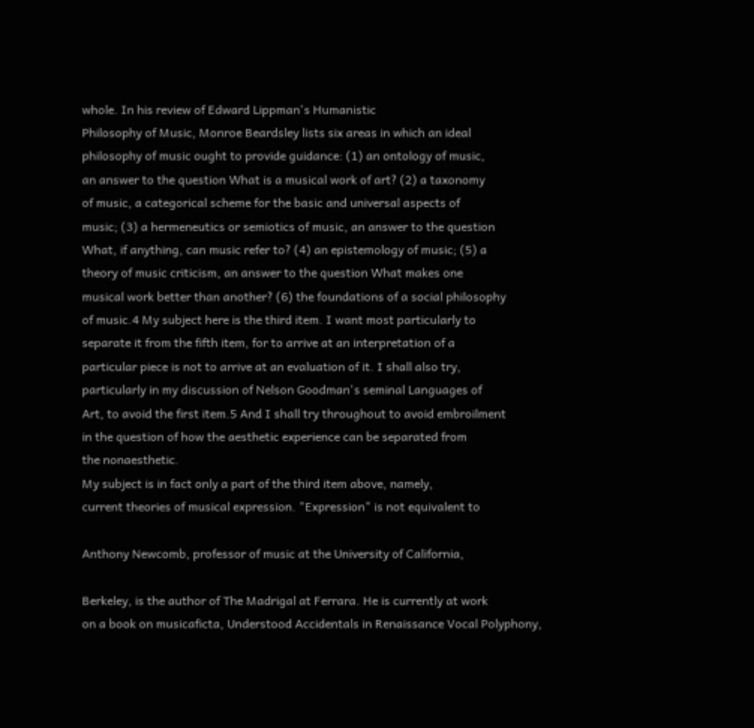whole. In his review of Edward Lippman's Humanistic
Philosophy of Music, Monroe Beardsley lists six areas in which an ideal
philosophy of music ought to provide guidance: (1) an ontology of music,
an answer to the question What is a musical work of art? (2) a taxonomy
of music, a categorical scheme for the basic and universal aspects of
music; (3) a hermeneutics or semiotics of music, an answer to the question
What, if anything, can music refer to? (4) an epistemology of music; (5) a
theory of music criticism, an answer to the question What makes one
musical work better than another? (6) the foundations of a social philosophy
of music.4 My subject here is the third item. I want most particularly to
separate it from the fifth item, for to arrive at an interpretation of a
particular piece is not to arrive at an evaluation of it. I shall also try,
particularly in my discussion of Nelson Goodman's seminal Languages of
Art, to avoid the first item.5 And I shall try throughout to avoid embroilment
in the question of how the aesthetic experience can be separated from
the nonaesthetic.
My subject is in fact only a part of the third item above, namely,
current theories of musical expression. "Expression" is not equivalent to

Anthony Newcomb, professor of music at the University of California,

Berkeley, is the author of The Madrigal at Ferrara. He is currently at work
on a book on musicaficta, Understood Accidentals in Renaissance Vocal Polyphony,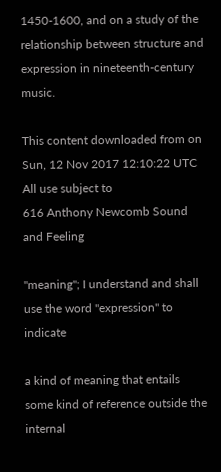1450-1600, and on a study of the relationship between structure and
expression in nineteenth-century music.

This content downloaded from on Sun, 12 Nov 2017 12:10:22 UTC
All use subject to
616 Anthony Newcomb Sound and Feeling

"meaning"; I understand and shall use the word "expression" to indicate

a kind of meaning that entails some kind of reference outside the internal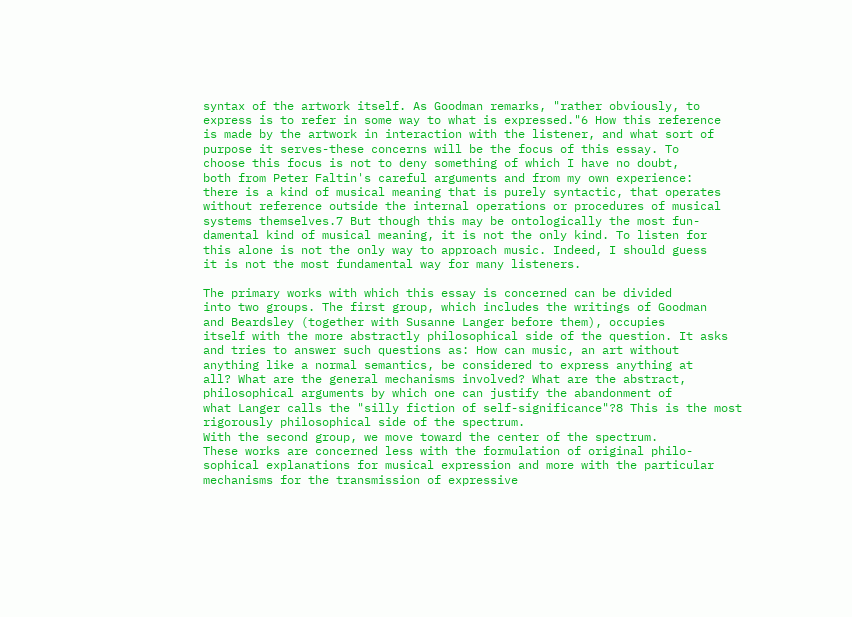syntax of the artwork itself. As Goodman remarks, "rather obviously, to
express is to refer in some way to what is expressed."6 How this reference
is made by the artwork in interaction with the listener, and what sort of
purpose it serves-these concerns will be the focus of this essay. To
choose this focus is not to deny something of which I have no doubt,
both from Peter Faltin's careful arguments and from my own experience:
there is a kind of musical meaning that is purely syntactic, that operates
without reference outside the internal operations or procedures of musical
systems themselves.7 But though this may be ontologically the most fun-
damental kind of musical meaning, it is not the only kind. To listen for
this alone is not the only way to approach music. Indeed, I should guess
it is not the most fundamental way for many listeners.

The primary works with which this essay is concerned can be divided
into two groups. The first group, which includes the writings of Goodman
and Beardsley (together with Susanne Langer before them), occupies
itself with the more abstractly philosophical side of the question. It asks
and tries to answer such questions as: How can music, an art without
anything like a normal semantics, be considered to express anything at
all? What are the general mechanisms involved? What are the abstract,
philosophical arguments by which one can justify the abandonment of
what Langer calls the "silly fiction of self-significance"?8 This is the most
rigorously philosophical side of the spectrum.
With the second group, we move toward the center of the spectrum.
These works are concerned less with the formulation of original philo-
sophical explanations for musical expression and more with the particular
mechanisms for the transmission of expressive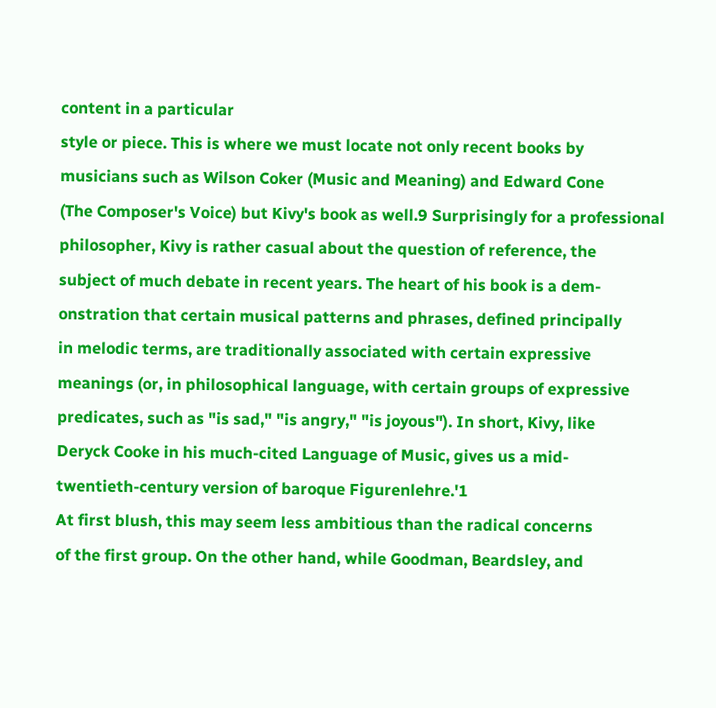content in a particular
style or piece. This is where we must locate not only recent books by
musicians such as Wilson Coker (Music and Meaning) and Edward Cone
(The Composer's Voice) but Kivy's book as well.9 Surprisingly for a professional
philosopher, Kivy is rather casual about the question of reference, the
subject of much debate in recent years. The heart of his book is a dem-
onstration that certain musical patterns and phrases, defined principally
in melodic terms, are traditionally associated with certain expressive
meanings (or, in philosophical language, with certain groups of expressive
predicates, such as "is sad," "is angry," "is joyous"). In short, Kivy, like
Deryck Cooke in his much-cited Language of Music, gives us a mid-
twentieth-century version of baroque Figurenlehre.'1
At first blush, this may seem less ambitious than the radical concerns
of the first group. On the other hand, while Goodman, Beardsley, and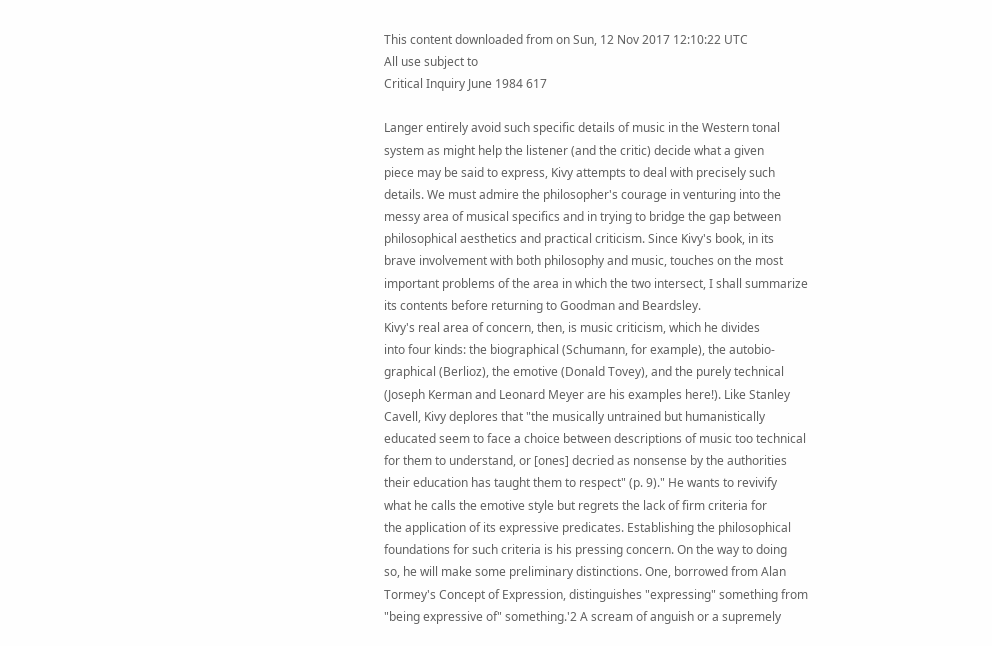This content downloaded from on Sun, 12 Nov 2017 12:10:22 UTC
All use subject to
Critical Inquiry June 1984 617

Langer entirely avoid such specific details of music in the Western tonal
system as might help the listener (and the critic) decide what a given
piece may be said to express, Kivy attempts to deal with precisely such
details. We must admire the philosopher's courage in venturing into the
messy area of musical specifics and in trying to bridge the gap between
philosophical aesthetics and practical criticism. Since Kivy's book, in its
brave involvement with both philosophy and music, touches on the most
important problems of the area in which the two intersect, I shall summarize
its contents before returning to Goodman and Beardsley.
Kivy's real area of concern, then, is music criticism, which he divides
into four kinds: the biographical (Schumann, for example), the autobio-
graphical (Berlioz), the emotive (Donald Tovey), and the purely technical
(Joseph Kerman and Leonard Meyer are his examples here!). Like Stanley
Cavell, Kivy deplores that "the musically untrained but humanistically
educated seem to face a choice between descriptions of music too technical
for them to understand, or [ones] decried as nonsense by the authorities
their education has taught them to respect" (p. 9)." He wants to revivify
what he calls the emotive style but regrets the lack of firm criteria for
the application of its expressive predicates. Establishing the philosophical
foundations for such criteria is his pressing concern. On the way to doing
so, he will make some preliminary distinctions. One, borrowed from Alan
Tormey's Concept of Expression, distinguishes "expressing" something from
"being expressive of" something.'2 A scream of anguish or a supremely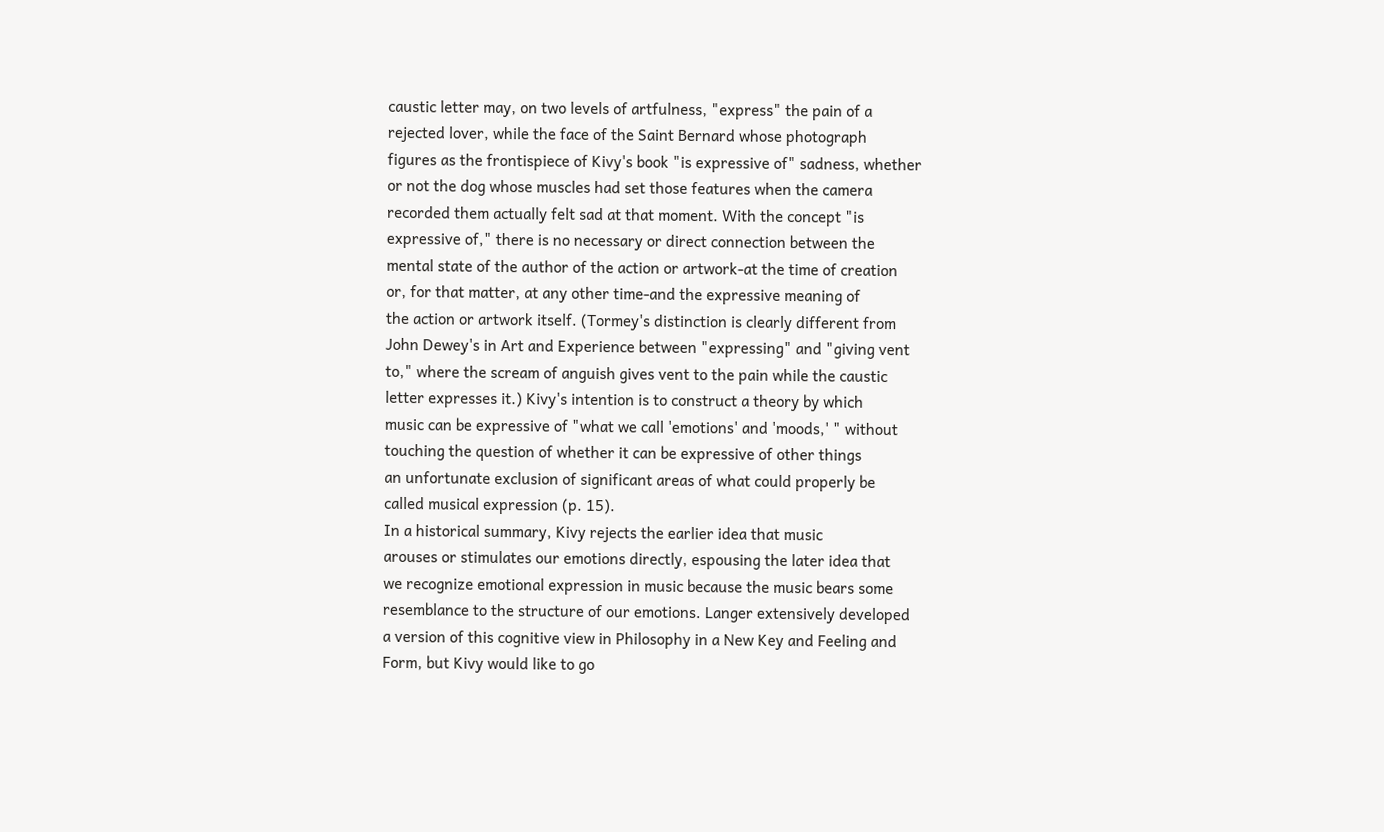caustic letter may, on two levels of artfulness, "express" the pain of a
rejected lover, while the face of the Saint Bernard whose photograph
figures as the frontispiece of Kivy's book "is expressive of" sadness, whether
or not the dog whose muscles had set those features when the camera
recorded them actually felt sad at that moment. With the concept "is
expressive of," there is no necessary or direct connection between the
mental state of the author of the action or artwork-at the time of creation
or, for that matter, at any other time-and the expressive meaning of
the action or artwork itself. (Tormey's distinction is clearly different from
John Dewey's in Art and Experience between "expressing" and "giving vent
to," where the scream of anguish gives vent to the pain while the caustic
letter expresses it.) Kivy's intention is to construct a theory by which
music can be expressive of "what we call 'emotions' and 'moods,' " without
touching the question of whether it can be expressive of other things
an unfortunate exclusion of significant areas of what could properly be
called musical expression (p. 15).
In a historical summary, Kivy rejects the earlier idea that music
arouses or stimulates our emotions directly, espousing the later idea that
we recognize emotional expression in music because the music bears some
resemblance to the structure of our emotions. Langer extensively developed
a version of this cognitive view in Philosophy in a New Key and Feeling and
Form, but Kivy would like to go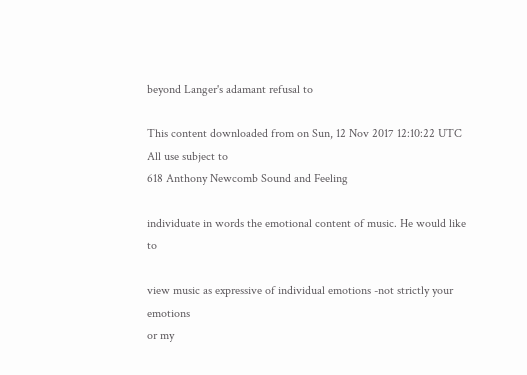beyond Langer's adamant refusal to

This content downloaded from on Sun, 12 Nov 2017 12:10:22 UTC
All use subject to
618 Anthony Newcomb Sound and Feeling

individuate in words the emotional content of music. He would like to

view music as expressive of individual emotions -not strictly your emotions
or my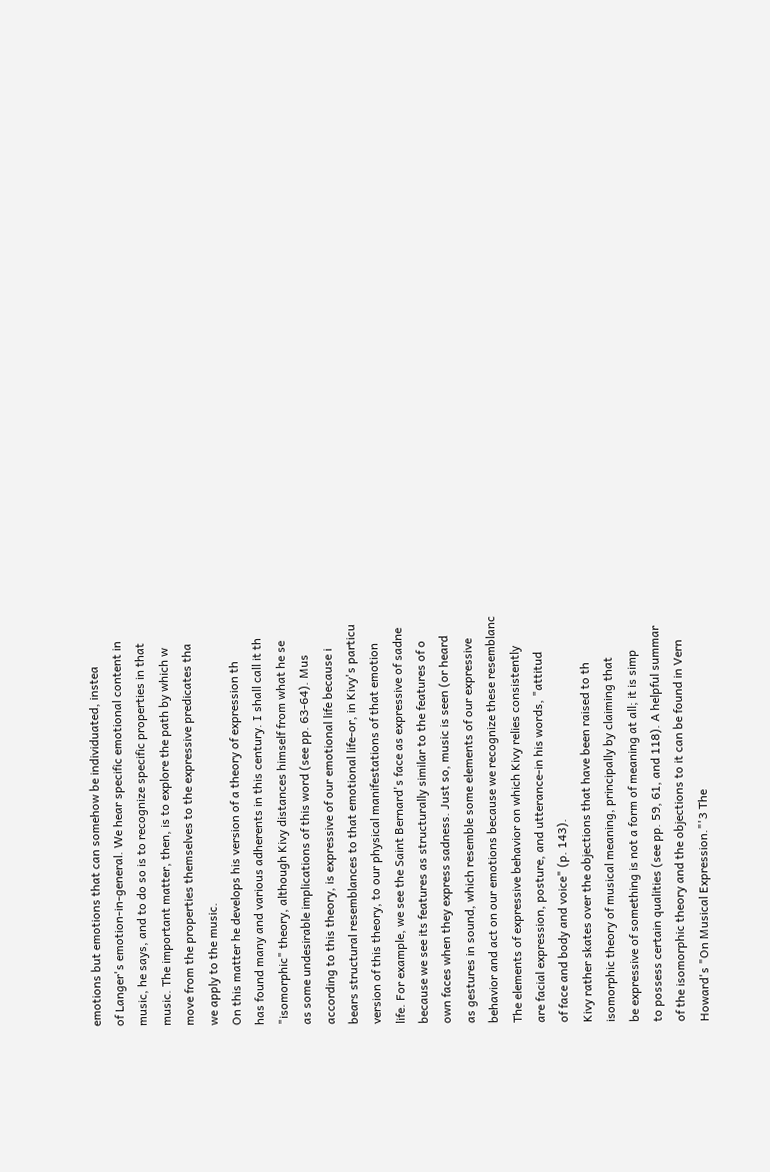emotions but emotions that can somehow be individuated, instea
of Langer's emotion-in-general. We hear specific emotional content in
music, he says, and to do so is to recognize specific properties in that
music. The important matter, then, is to explore the path by which w
move from the properties themselves to the expressive predicates tha
we apply to the music.
On this matter he develops his version of a theory of expression th
has found many and various adherents in this century. I shall call it th
"isomorphic" theory, although Kivy distances himself from what he se
as some undesirable implications of this word (see pp. 63-64). Mus
according to this theory, is expressive of our emotional life because i
bears structural resemblances to that emotional life-or, in Kivy's particu
version of this theory, to our physical manifestations of that emotion
life. For example, we see the Saint Bernard's face as expressive of sadne
because we see its features as structurally similar to the features of o
own faces when they express sadness. Just so, music is seen (or heard
as gestures in sound, which resemble some elements of our expressive
behavior and act on our emotions because we recognize these resemblanc
The elements of expressive behavior on which Kivy relies consistently
are facial expression, posture, and utterance-in his words, "attitud
of face and body and voice" (p. 143).
Kivy rather skates over the objections that have been raised to th
isomorphic theory of musical meaning, principally by claiming that
be expressive of something is not a form of meaning at all; it is simp
to possess certain qualities (see pp. 59, 61, and 118). A helpful summar
of the isomorphic theory and the objections to it can be found in Vern
Howard's "On Musical Expression."'3 The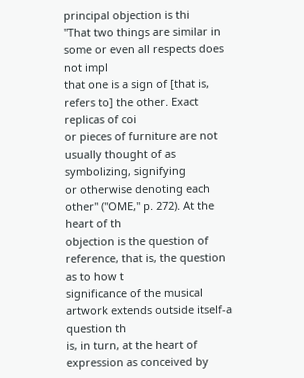principal objection is thi
"That two things are similar in some or even all respects does not impl
that one is a sign of [that is, refers to] the other. Exact replicas of coi
or pieces of furniture are not usually thought of as symbolizing, signifying
or otherwise denoting each other" ("OME," p. 272). At the heart of th
objection is the question of reference, that is, the question as to how t
significance of the musical artwork extends outside itself-a question th
is, in turn, at the heart of expression as conceived by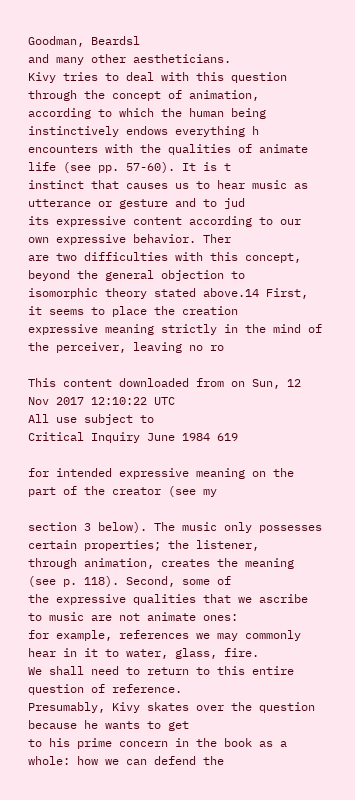Goodman, Beardsl
and many other aestheticians.
Kivy tries to deal with this question through the concept of animation,
according to which the human being instinctively endows everything h
encounters with the qualities of animate life (see pp. 57-60). It is t
instinct that causes us to hear music as utterance or gesture and to jud
its expressive content according to our own expressive behavior. Ther
are two difficulties with this concept, beyond the general objection to
isomorphic theory stated above.14 First, it seems to place the creation
expressive meaning strictly in the mind of the perceiver, leaving no ro

This content downloaded from on Sun, 12 Nov 2017 12:10:22 UTC
All use subject to
Critical Inquiry June 1984 619

for intended expressive meaning on the part of the creator (see my

section 3 below). The music only possesses certain properties; the listener,
through animation, creates the meaning (see p. 118). Second, some of
the expressive qualities that we ascribe to music are not animate ones:
for example, references we may commonly hear in it to water, glass, fire.
We shall need to return to this entire question of reference.
Presumably, Kivy skates over the question because he wants to get
to his prime concern in the book as a whole: how we can defend the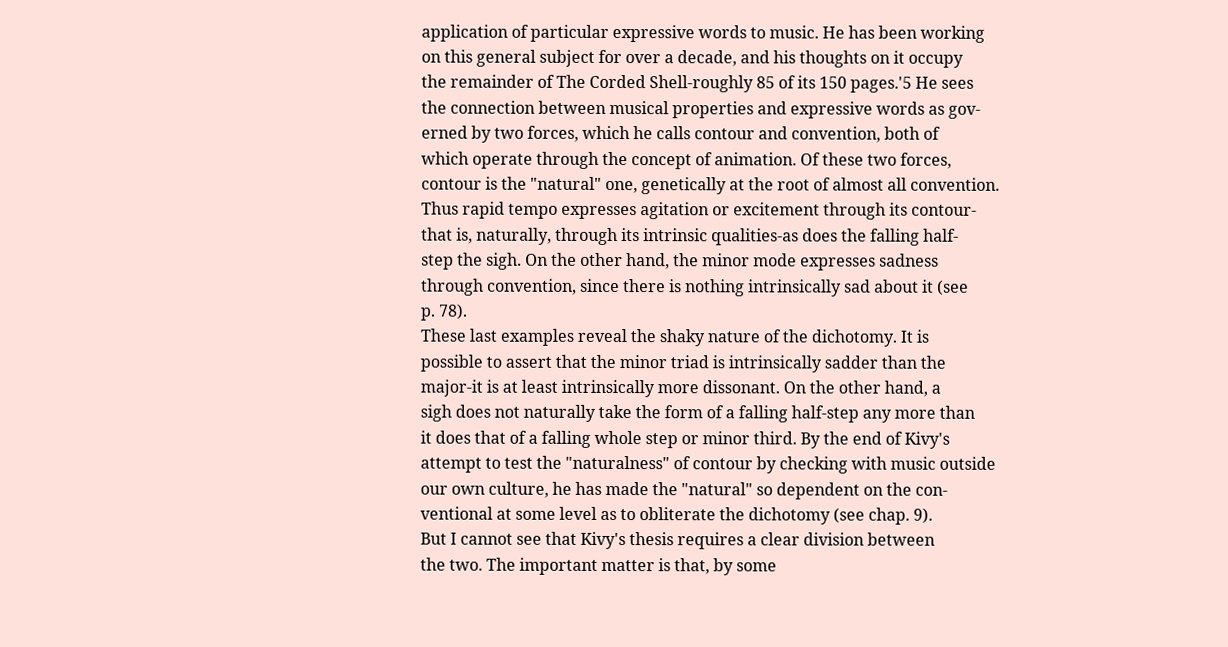application of particular expressive words to music. He has been working
on this general subject for over a decade, and his thoughts on it occupy
the remainder of The Corded Shell-roughly 85 of its 150 pages.'5 He sees
the connection between musical properties and expressive words as gov-
erned by two forces, which he calls contour and convention, both of
which operate through the concept of animation. Of these two forces,
contour is the "natural" one, genetically at the root of almost all convention.
Thus rapid tempo expresses agitation or excitement through its contour-
that is, naturally, through its intrinsic qualities-as does the falling half-
step the sigh. On the other hand, the minor mode expresses sadness
through convention, since there is nothing intrinsically sad about it (see
p. 78).
These last examples reveal the shaky nature of the dichotomy. It is
possible to assert that the minor triad is intrinsically sadder than the
major-it is at least intrinsically more dissonant. On the other hand, a
sigh does not naturally take the form of a falling half-step any more than
it does that of a falling whole step or minor third. By the end of Kivy's
attempt to test the "naturalness" of contour by checking with music outside
our own culture, he has made the "natural" so dependent on the con-
ventional at some level as to obliterate the dichotomy (see chap. 9).
But I cannot see that Kivy's thesis requires a clear division between
the two. The important matter is that, by some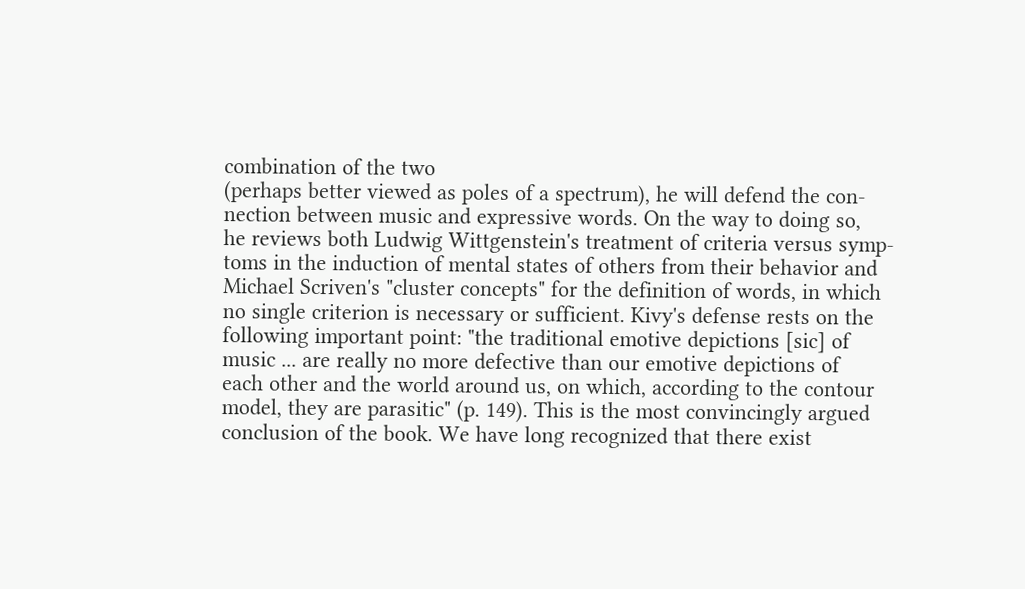combination of the two
(perhaps better viewed as poles of a spectrum), he will defend the con-
nection between music and expressive words. On the way to doing so,
he reviews both Ludwig Wittgenstein's treatment of criteria versus symp-
toms in the induction of mental states of others from their behavior and
Michael Scriven's "cluster concepts" for the definition of words, in which
no single criterion is necessary or sufficient. Kivy's defense rests on the
following important point: "the traditional emotive depictions [sic] of
music ... are really no more defective than our emotive depictions of
each other and the world around us, on which, according to the contour
model, they are parasitic" (p. 149). This is the most convincingly argued
conclusion of the book. We have long recognized that there exist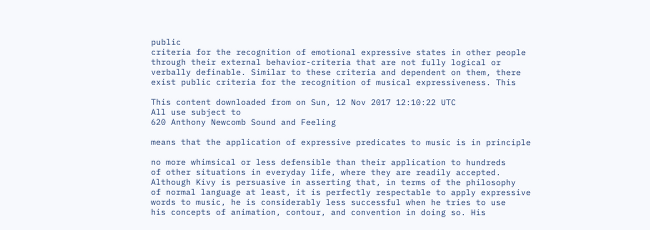public
criteria for the recognition of emotional expressive states in other people
through their external behavior-criteria that are not fully logical or
verbally definable. Similar to these criteria and dependent on them, there
exist public criteria for the recognition of musical expressiveness. This

This content downloaded from on Sun, 12 Nov 2017 12:10:22 UTC
All use subject to
620 Anthony Newcomb Sound and Feeling

means that the application of expressive predicates to music is in principle

no more whimsical or less defensible than their application to hundreds
of other situations in everyday life, where they are readily accepted.
Although Kivy is persuasive in asserting that, in terms of the philosophy
of normal language at least, it is perfectly respectable to apply expressive
words to music, he is considerably less successful when he tries to use
his concepts of animation, contour, and convention in doing so. His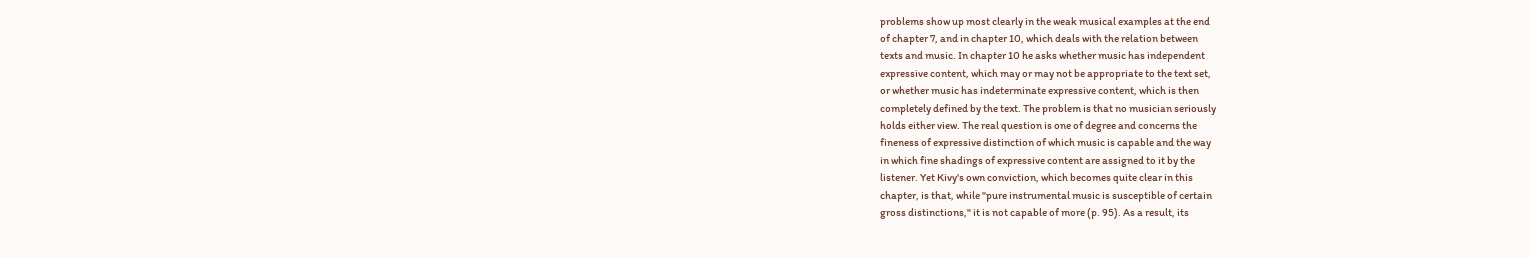problems show up most clearly in the weak musical examples at the end
of chapter 7, and in chapter 10, which deals with the relation between
texts and music. In chapter 10 he asks whether music has independent
expressive content, which may or may not be appropriate to the text set,
or whether music has indeterminate expressive content, which is then
completely defined by the text. The problem is that no musician seriously
holds either view. The real question is one of degree and concerns the
fineness of expressive distinction of which music is capable and the way
in which fine shadings of expressive content are assigned to it by the
listener. Yet Kivy's own conviction, which becomes quite clear in this
chapter, is that, while "pure instrumental music is susceptible of certain
gross distinctions," it is not capable of more (p. 95). As a result, its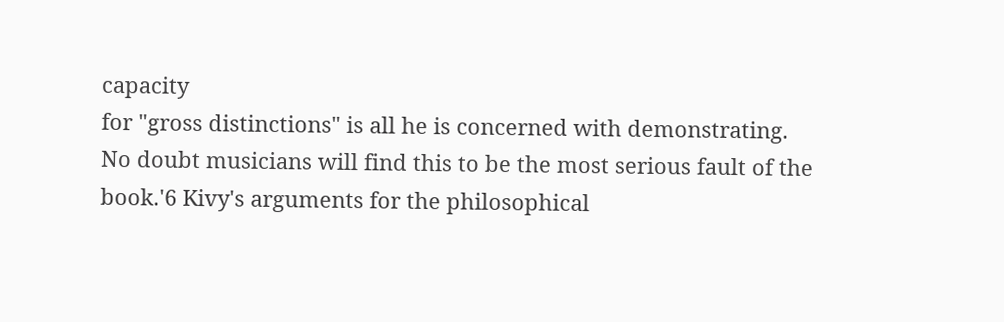capacity
for "gross distinctions" is all he is concerned with demonstrating.
No doubt musicians will find this to be the most serious fault of the
book.'6 Kivy's arguments for the philosophical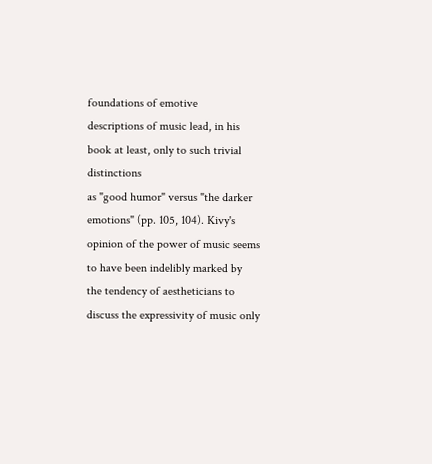foundations of emotive
descriptions of music lead, in his book at least, only to such trivial distinctions
as "good humor" versus "the darker emotions" (pp. 105, 104). Kivy's
opinion of the power of music seems to have been indelibly marked by
the tendency of aestheticians to discuss the expressivity of music only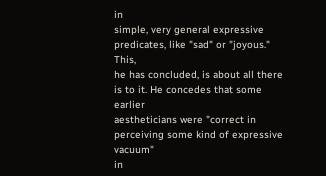in
simple, very general expressive predicates, like "sad" or "joyous." This,
he has concluded, is about all there is to it. He concedes that some earlier
aestheticians were "correct in perceiving some kind of expressive vacuum"
in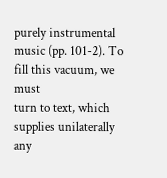purely instrumental music (pp. 101-2). To fill this vacuum, we must
turn to text, which supplies unilaterally any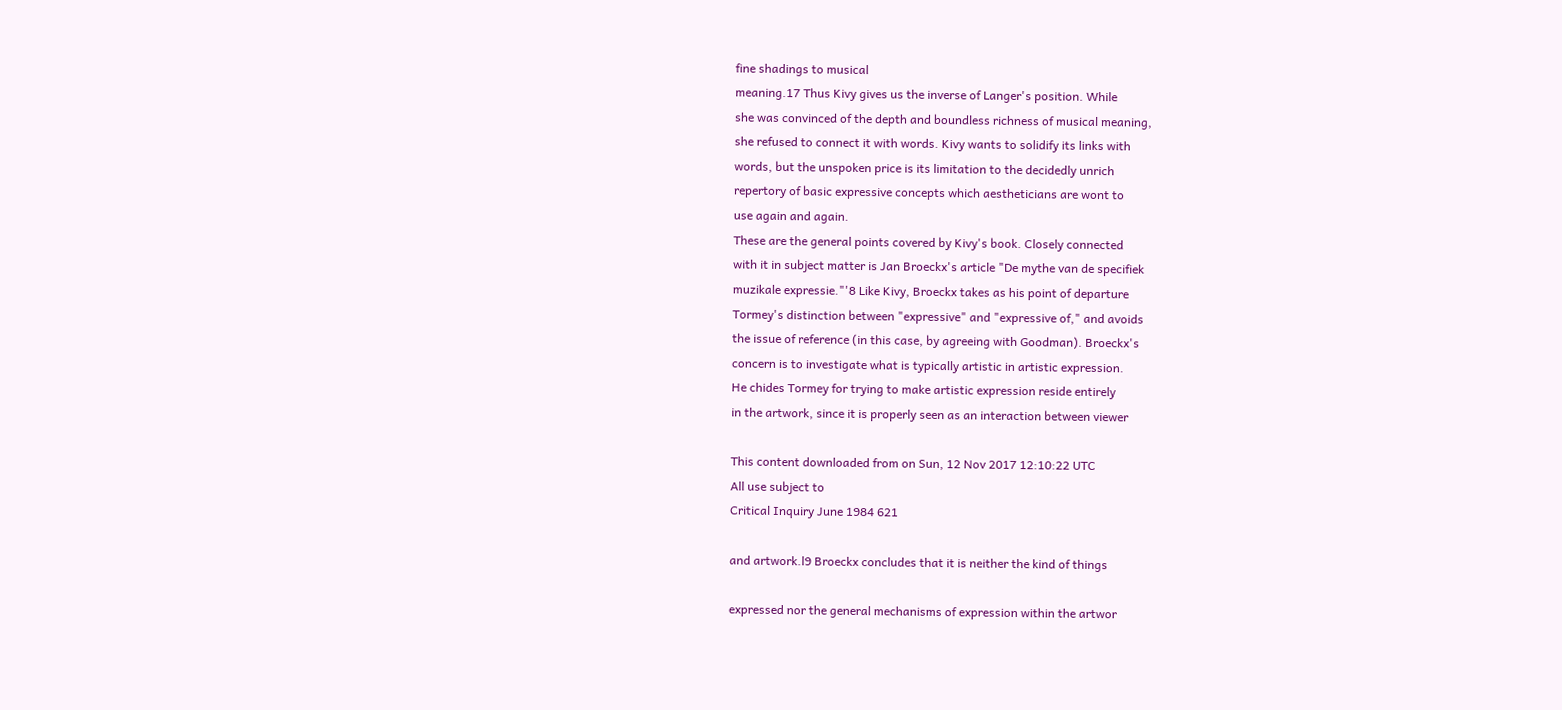fine shadings to musical
meaning.17 Thus Kivy gives us the inverse of Langer's position. While
she was convinced of the depth and boundless richness of musical meaning,
she refused to connect it with words. Kivy wants to solidify its links with
words, but the unspoken price is its limitation to the decidedly unrich
repertory of basic expressive concepts which aestheticians are wont to
use again and again.
These are the general points covered by Kivy's book. Closely connected
with it in subject matter is Jan Broeckx's article "De mythe van de specifiek
muzikale expressie."'8 Like Kivy, Broeckx takes as his point of departure
Tormey's distinction between "expressive" and "expressive of," and avoids
the issue of reference (in this case, by agreeing with Goodman). Broeckx's
concern is to investigate what is typically artistic in artistic expression.
He chides Tormey for trying to make artistic expression reside entirely
in the artwork, since it is properly seen as an interaction between viewer

This content downloaded from on Sun, 12 Nov 2017 12:10:22 UTC
All use subject to
Critical Inquiry June 1984 621

and artwork.l9 Broeckx concludes that it is neither the kind of things

expressed nor the general mechanisms of expression within the artwor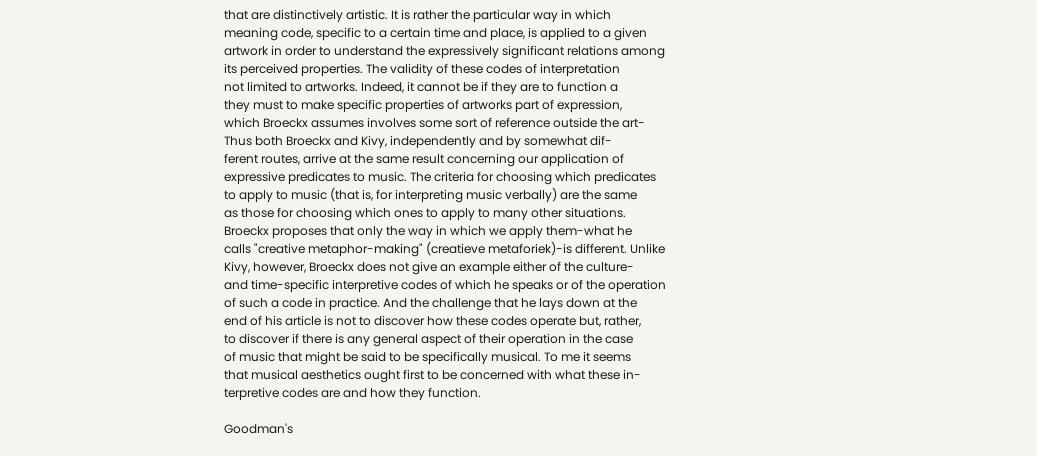that are distinctively artistic. It is rather the particular way in which
meaning code, specific to a certain time and place, is applied to a given
artwork in order to understand the expressively significant relations among
its perceived properties. The validity of these codes of interpretation
not limited to artworks. Indeed, it cannot be if they are to function a
they must to make specific properties of artworks part of expression,
which Broeckx assumes involves some sort of reference outside the art-
Thus both Broeckx and Kivy, independently and by somewhat dif-
ferent routes, arrive at the same result concerning our application of
expressive predicates to music. The criteria for choosing which predicates
to apply to music (that is, for interpreting music verbally) are the same
as those for choosing which ones to apply to many other situations.
Broeckx proposes that only the way in which we apply them-what he
calls "creative metaphor-making" (creatieve metaforiek)-is different. Unlike
Kivy, however, Broeckx does not give an example either of the culture-
and time-specific interpretive codes of which he speaks or of the operation
of such a code in practice. And the challenge that he lays down at the
end of his article is not to discover how these codes operate but, rather,
to discover if there is any general aspect of their operation in the case
of music that might be said to be specifically musical. To me it seems
that musical aesthetics ought first to be concerned with what these in-
terpretive codes are and how they function.

Goodman's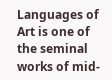Languages of Art is one of the seminal works of mid-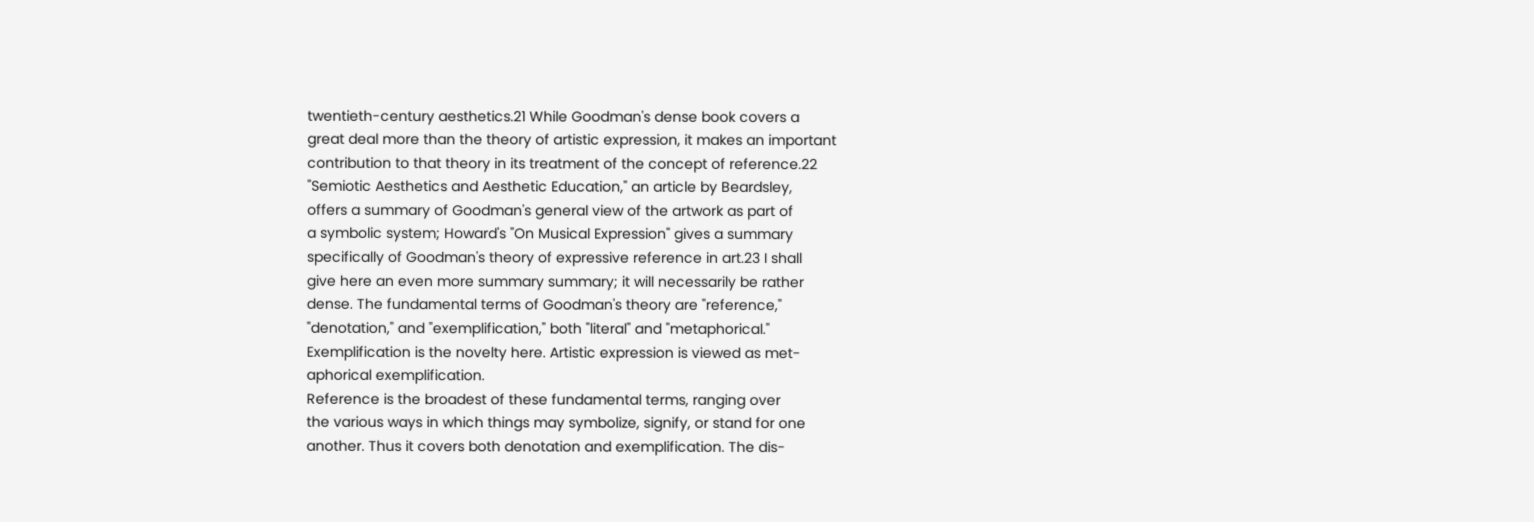twentieth-century aesthetics.21 While Goodman's dense book covers a
great deal more than the theory of artistic expression, it makes an important
contribution to that theory in its treatment of the concept of reference.22
"Semiotic Aesthetics and Aesthetic Education," an article by Beardsley,
offers a summary of Goodman's general view of the artwork as part of
a symbolic system; Howard's "On Musical Expression" gives a summary
specifically of Goodman's theory of expressive reference in art.23 I shall
give here an even more summary summary; it will necessarily be rather
dense. The fundamental terms of Goodman's theory are "reference,"
"denotation," and "exemplification," both "literal" and "metaphorical."
Exemplification is the novelty here. Artistic expression is viewed as met-
aphorical exemplification.
Reference is the broadest of these fundamental terms, ranging over
the various ways in which things may symbolize, signify, or stand for one
another. Thus it covers both denotation and exemplification. The dis-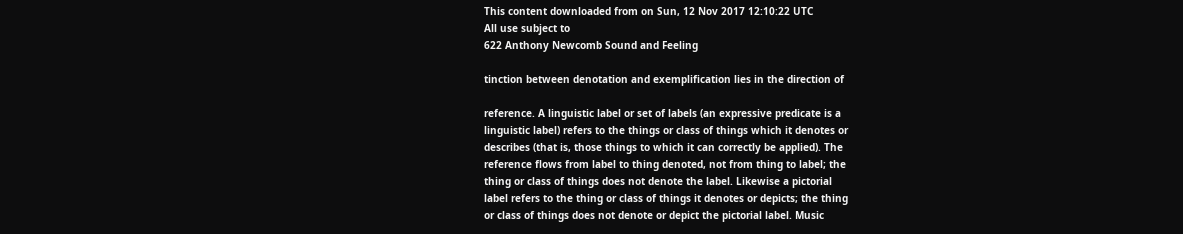This content downloaded from on Sun, 12 Nov 2017 12:10:22 UTC
All use subject to
622 Anthony Newcomb Sound and Feeling

tinction between denotation and exemplification lies in the direction of

reference. A linguistic label or set of labels (an expressive predicate is a
linguistic label) refers to the things or class of things which it denotes or
describes (that is, those things to which it can correctly be applied). The
reference flows from label to thing denoted, not from thing to label; the
thing or class of things does not denote the label. Likewise a pictorial
label refers to the thing or class of things it denotes or depicts; the thing
or class of things does not denote or depict the pictorial label. Music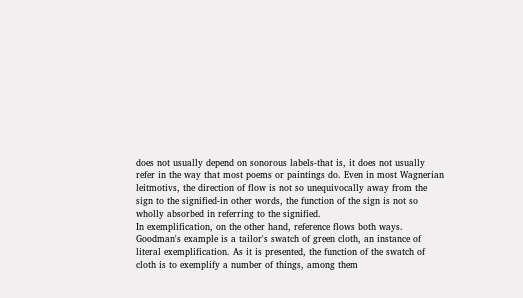does not usually depend on sonorous labels-that is, it does not usually
refer in the way that most poems or paintings do. Even in most Wagnerian
leitmotivs, the direction of flow is not so unequivocally away from the
sign to the signified-in other words, the function of the sign is not so
wholly absorbed in referring to the signified.
In exemplification, on the other hand, reference flows both ways.
Goodman's example is a tailor's swatch of green cloth, an instance of
literal exemplification. As it is presented, the function of the swatch of
cloth is to exemplify a number of things, among them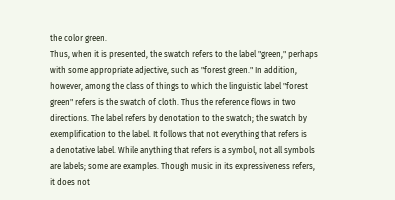the color green.
Thus, when it is presented, the swatch refers to the label "green," perhaps
with some appropriate adjective, such as "forest green." In addition,
however, among the class of things to which the linguistic label "forest
green" refers is the swatch of cloth. Thus the reference flows in two
directions. The label refers by denotation to the swatch; the swatch by
exemplification to the label. It follows that not everything that refers is
a denotative label. While anything that refers is a symbol, not all symbols
are labels; some are examples. Though music in its expressiveness refers,
it does not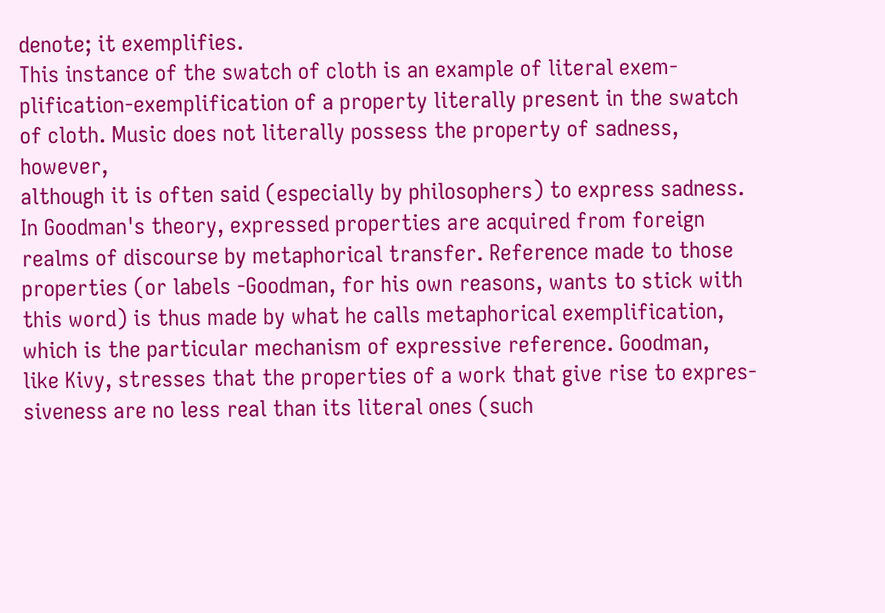denote; it exemplifies.
This instance of the swatch of cloth is an example of literal exem-
plification-exemplification of a property literally present in the swatch
of cloth. Music does not literally possess the property of sadness, however,
although it is often said (especially by philosophers) to express sadness.
In Goodman's theory, expressed properties are acquired from foreign
realms of discourse by metaphorical transfer. Reference made to those
properties (or labels -Goodman, for his own reasons, wants to stick with
this word) is thus made by what he calls metaphorical exemplification,
which is the particular mechanism of expressive reference. Goodman,
like Kivy, stresses that the properties of a work that give rise to expres-
siveness are no less real than its literal ones (such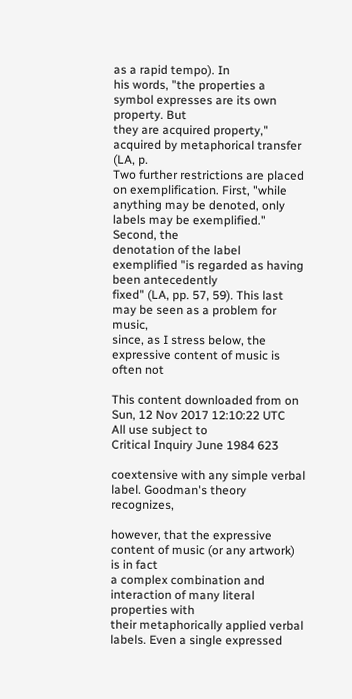as a rapid tempo). In
his words, "the properties a symbol expresses are its own property. But
they are acquired property," acquired by metaphorical transfer (LA, p.
Two further restrictions are placed on exemplification. First, "while
anything may be denoted, only labels may be exemplified." Second, the
denotation of the label exemplified "is regarded as having been antecedently
fixed" (LA, pp. 57, 59). This last may be seen as a problem for music,
since, as I stress below, the expressive content of music is often not

This content downloaded from on Sun, 12 Nov 2017 12:10:22 UTC
All use subject to
Critical Inquiry June 1984 623

coextensive with any simple verbal label. Goodman's theory recognizes,

however, that the expressive content of music (or any artwork) is in fact
a complex combination and interaction of many literal properties with
their metaphorically applied verbal labels. Even a single expressed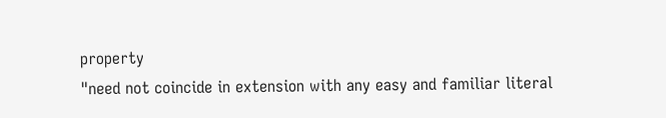property
"need not coincide in extension with any easy and familiar literal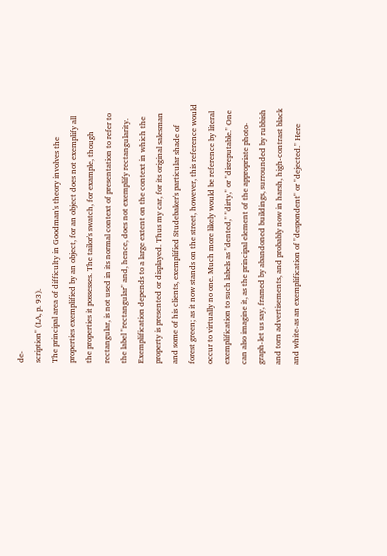de-
scription" (LA, p. 93).
The principal area of difficulty in Goodman's theory involves the
properties exemplified by an object, for an object does not exemplify all
the properties it possesses. The tailor's swatch, for example, though
rectangular, is not used in its normal context of presentation to refer to
the label "rectangular" and, hence, does not exemplify rectangularity.
Exemplification depends to a large extent on the context in which the
property is presented or displayed. Thus my car, for its original salesman
and some of his clients, exemplified Studebaker's particular shade of
forest green; as it now stands on the street, however, this reference would
occur to virtually no one. Much more likely would be reference by literal
exemplification to such labels as "dented," "dirty," or "disreputable." One
can also imagine it, as the principal element of the appropriate photo-
graph-let us say, framed by abandoned buildings, surrounded by rubbish
and torn advertisements, and probably now in harsh, high-contrast black
and white-as an exemplification of "despondent" or "dejected." Here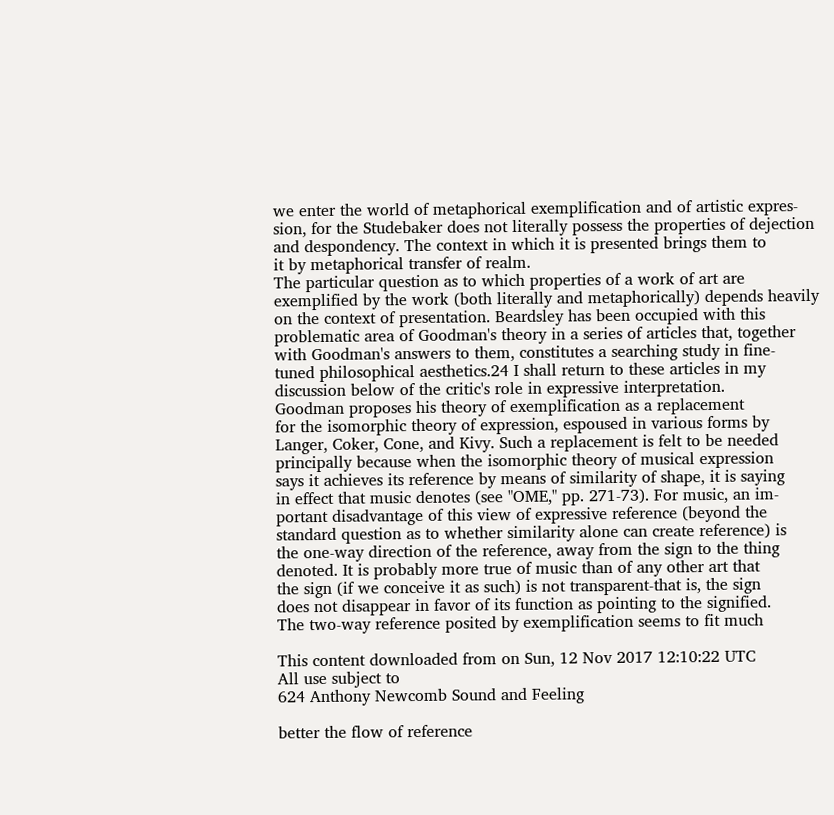we enter the world of metaphorical exemplification and of artistic expres-
sion, for the Studebaker does not literally possess the properties of dejection
and despondency. The context in which it is presented brings them to
it by metaphorical transfer of realm.
The particular question as to which properties of a work of art are
exemplified by the work (both literally and metaphorically) depends heavily
on the context of presentation. Beardsley has been occupied with this
problematic area of Goodman's theory in a series of articles that, together
with Goodman's answers to them, constitutes a searching study in fine-
tuned philosophical aesthetics.24 I shall return to these articles in my
discussion below of the critic's role in expressive interpretation.
Goodman proposes his theory of exemplification as a replacement
for the isomorphic theory of expression, espoused in various forms by
Langer, Coker, Cone, and Kivy. Such a replacement is felt to be needed
principally because when the isomorphic theory of musical expression
says it achieves its reference by means of similarity of shape, it is saying
in effect that music denotes (see "OME," pp. 271-73). For music, an im-
portant disadvantage of this view of expressive reference (beyond the
standard question as to whether similarity alone can create reference) is
the one-way direction of the reference, away from the sign to the thing
denoted. It is probably more true of music than of any other art that
the sign (if we conceive it as such) is not transparent-that is, the sign
does not disappear in favor of its function as pointing to the signified.
The two-way reference posited by exemplification seems to fit much

This content downloaded from on Sun, 12 Nov 2017 12:10:22 UTC
All use subject to
624 Anthony Newcomb Sound and Feeling

better the flow of reference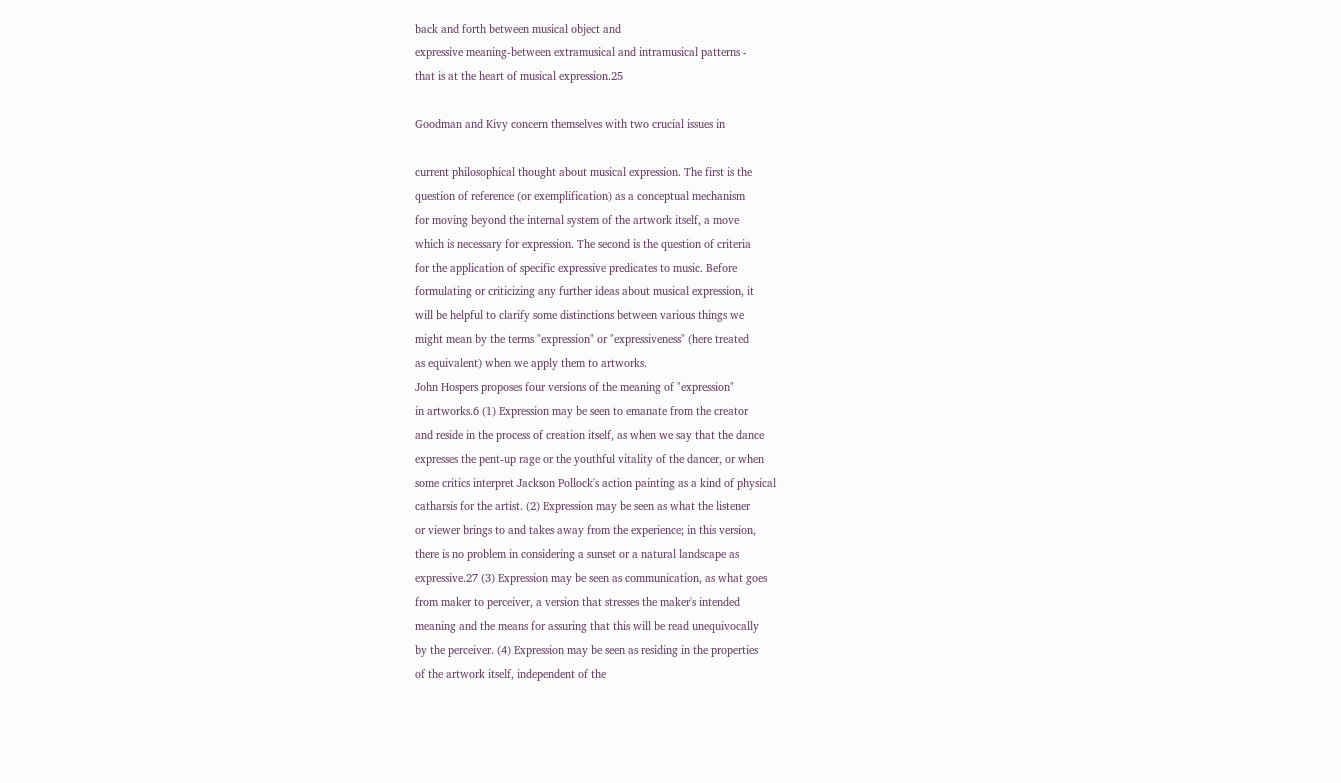back and forth between musical object and
expressive meaning-between extramusical and intramusical patterns -
that is at the heart of musical expression.25

Goodman and Kivy concern themselves with two crucial issues in

current philosophical thought about musical expression. The first is the
question of reference (or exemplification) as a conceptual mechanism
for moving beyond the internal system of the artwork itself, a move
which is necessary for expression. The second is the question of criteria
for the application of specific expressive predicates to music. Before
formulating or criticizing any further ideas about musical expression, it
will be helpful to clarify some distinctions between various things we
might mean by the terms "expression" or "expressiveness" (here treated
as equivalent) when we apply them to artworks.
John Hospers proposes four versions of the meaning of "expression"
in artworks.6 (1) Expression may be seen to emanate from the creator
and reside in the process of creation itself, as when we say that the dance
expresses the pent-up rage or the youthful vitality of the dancer, or when
some critics interpret Jackson Pollock's action painting as a kind of physical
catharsis for the artist. (2) Expression may be seen as what the listener
or viewer brings to and takes away from the experience; in this version,
there is no problem in considering a sunset or a natural landscape as
expressive.27 (3) Expression may be seen as communication, as what goes
from maker to perceiver, a version that stresses the maker's intended
meaning and the means for assuring that this will be read unequivocally
by the perceiver. (4) Expression may be seen as residing in the properties
of the artwork itself, independent of the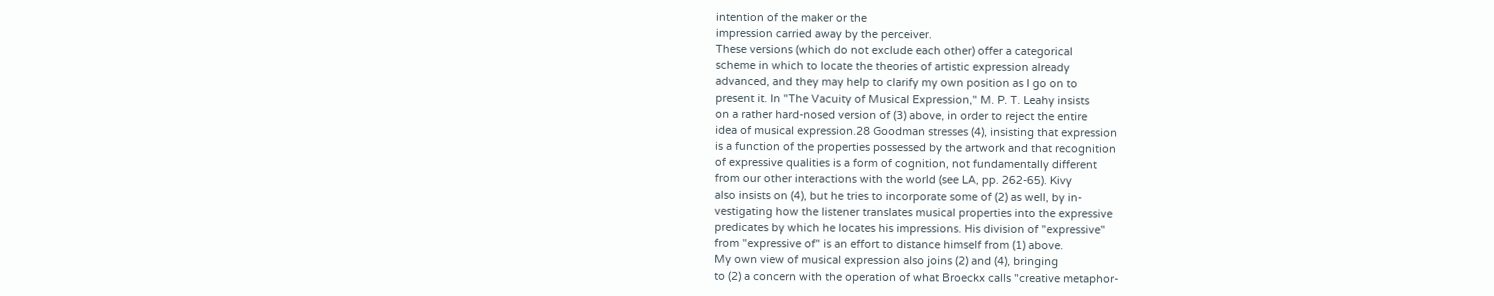intention of the maker or the
impression carried away by the perceiver.
These versions (which do not exclude each other) offer a categorical
scheme in which to locate the theories of artistic expression already
advanced, and they may help to clarify my own position as I go on to
present it. In "The Vacuity of Musical Expression," M. P. T. Leahy insists
on a rather hard-nosed version of (3) above, in order to reject the entire
idea of musical expression.28 Goodman stresses (4), insisting that expression
is a function of the properties possessed by the artwork and that recognition
of expressive qualities is a form of cognition, not fundamentally different
from our other interactions with the world (see LA, pp. 262-65). Kivy
also insists on (4), but he tries to incorporate some of (2) as well, by in-
vestigating how the listener translates musical properties into the expressive
predicates by which he locates his impressions. His division of "expressive"
from "expressive of" is an effort to distance himself from (1) above.
My own view of musical expression also joins (2) and (4), bringing
to (2) a concern with the operation of what Broeckx calls "creative metaphor-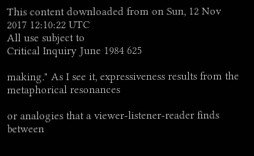This content downloaded from on Sun, 12 Nov 2017 12:10:22 UTC
All use subject to
Critical Inquiry June 1984 625

making." As I see it, expressiveness results from the metaphorical resonances

or analogies that a viewer-listener-reader finds between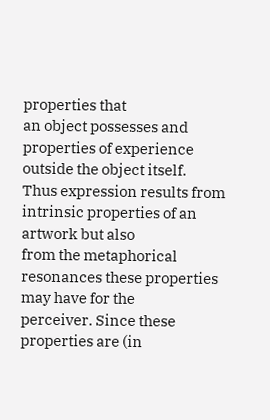properties that
an object possesses and properties of experience outside the object itself.
Thus expression results from intrinsic properties of an artwork but also
from the metaphorical resonances these properties may have for the
perceiver. Since these properties are (in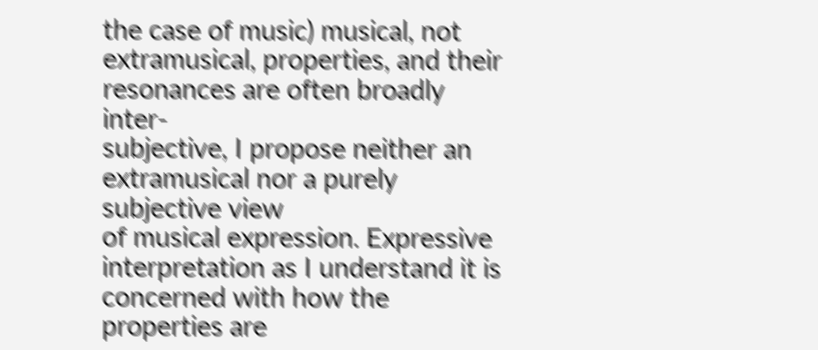the case of music) musical, not
extramusical, properties, and their resonances are often broadly inter-
subjective, I propose neither an extramusical nor a purely subjective view
of musical expression. Expressive interpretation as I understand it is
concerned with how the properties are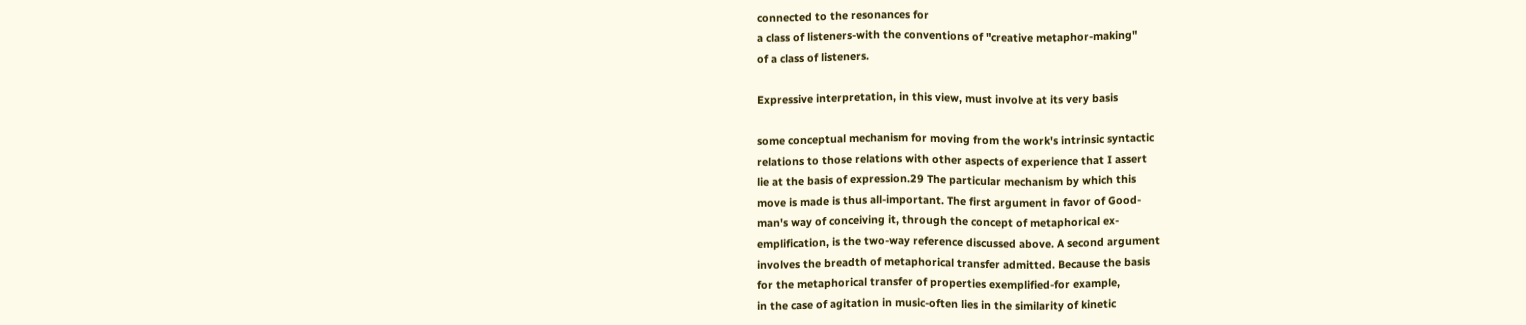connected to the resonances for
a class of listeners-with the conventions of "creative metaphor-making"
of a class of listeners.

Expressive interpretation, in this view, must involve at its very basis

some conceptual mechanism for moving from the work's intrinsic syntactic
relations to those relations with other aspects of experience that I assert
lie at the basis of expression.29 The particular mechanism by which this
move is made is thus all-important. The first argument in favor of Good-
man's way of conceiving it, through the concept of metaphorical ex-
emplification, is the two-way reference discussed above. A second argument
involves the breadth of metaphorical transfer admitted. Because the basis
for the metaphorical transfer of properties exemplified-for example,
in the case of agitation in music-often lies in the similarity of kinetic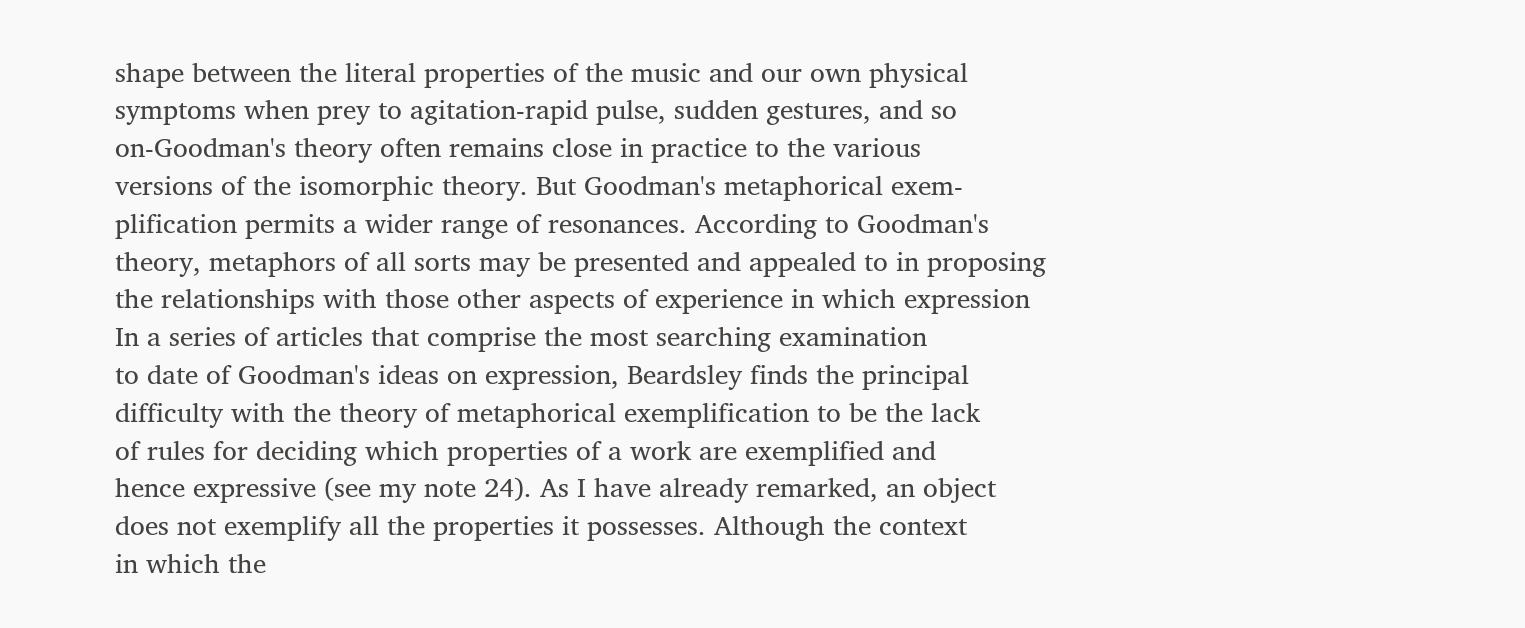shape between the literal properties of the music and our own physical
symptoms when prey to agitation-rapid pulse, sudden gestures, and so
on-Goodman's theory often remains close in practice to the various
versions of the isomorphic theory. But Goodman's metaphorical exem-
plification permits a wider range of resonances. According to Goodman's
theory, metaphors of all sorts may be presented and appealed to in proposing
the relationships with those other aspects of experience in which expression
In a series of articles that comprise the most searching examination
to date of Goodman's ideas on expression, Beardsley finds the principal
difficulty with the theory of metaphorical exemplification to be the lack
of rules for deciding which properties of a work are exemplified and
hence expressive (see my note 24). As I have already remarked, an object
does not exemplify all the properties it possesses. Although the context
in which the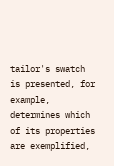tailor's swatch is presented, for example, determines which
of its properties are exemplified,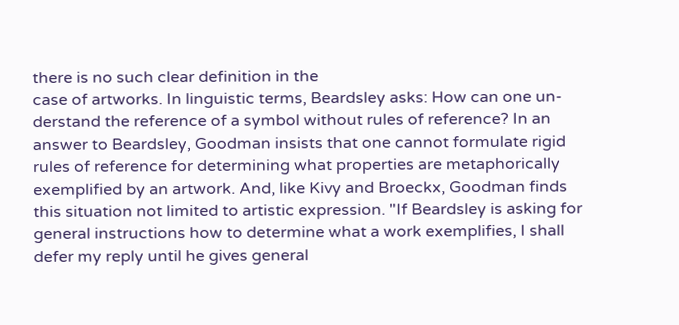there is no such clear definition in the
case of artworks. In linguistic terms, Beardsley asks: How can one un-
derstand the reference of a symbol without rules of reference? In an
answer to Beardsley, Goodman insists that one cannot formulate rigid
rules of reference for determining what properties are metaphorically
exemplified by an artwork. And, like Kivy and Broeckx, Goodman finds
this situation not limited to artistic expression. "If Beardsley is asking for
general instructions how to determine what a work exemplifies, I shall
defer my reply until he gives general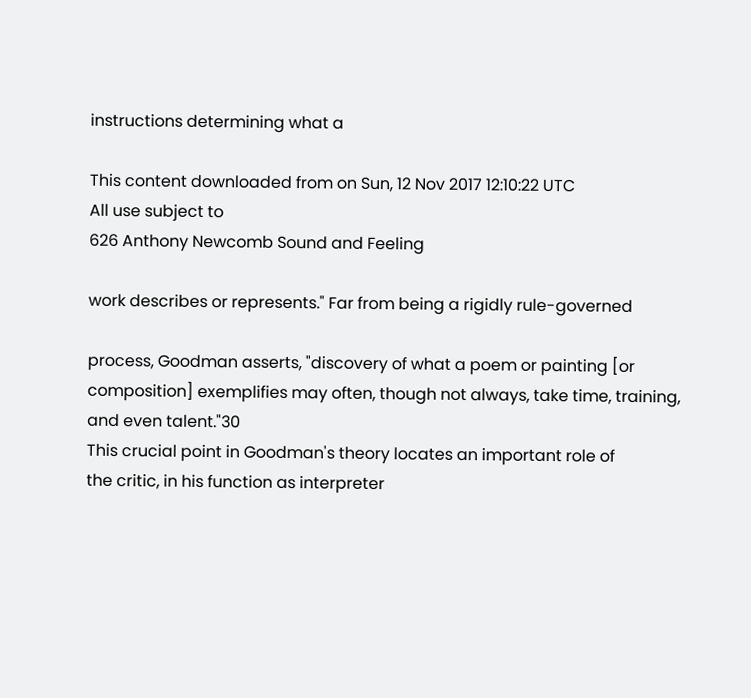instructions determining what a

This content downloaded from on Sun, 12 Nov 2017 12:10:22 UTC
All use subject to
626 Anthony Newcomb Sound and Feeling

work describes or represents." Far from being a rigidly rule-governed

process, Goodman asserts, "discovery of what a poem or painting [or
composition] exemplifies may often, though not always, take time, training,
and even talent."30
This crucial point in Goodman's theory locates an important role of
the critic, in his function as interpreter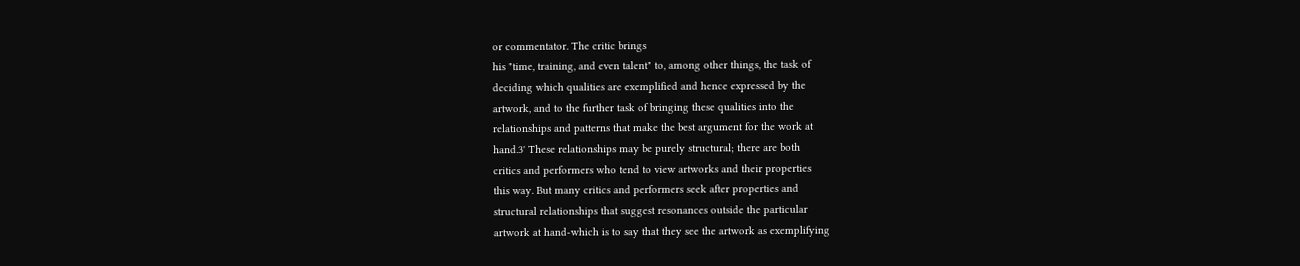or commentator. The critic brings
his "time, training, and even talent" to, among other things, the task of
deciding which qualities are exemplified and hence expressed by the
artwork, and to the further task of bringing these qualities into the
relationships and patterns that make the best argument for the work at
hand.3' These relationships may be purely structural; there are both
critics and performers who tend to view artworks and their properties
this way. But many critics and performers seek after properties and
structural relationships that suggest resonances outside the particular
artwork at hand-which is to say that they see the artwork as exemplifying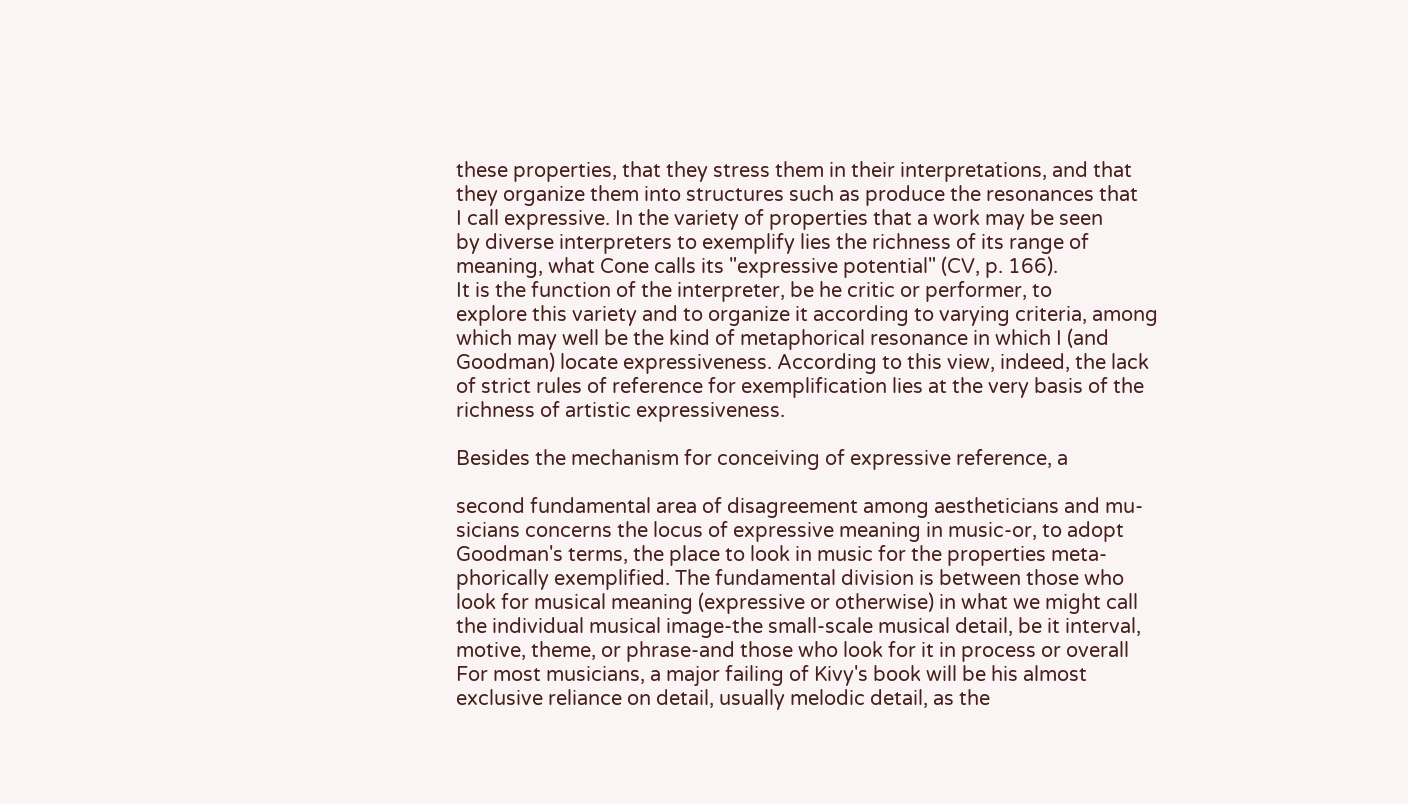these properties, that they stress them in their interpretations, and that
they organize them into structures such as produce the resonances that
I call expressive. In the variety of properties that a work may be seen
by diverse interpreters to exemplify lies the richness of its range of
meaning, what Cone calls its "expressive potential" (CV, p. 166).
It is the function of the interpreter, be he critic or performer, to
explore this variety and to organize it according to varying criteria, among
which may well be the kind of metaphorical resonance in which I (and
Goodman) locate expressiveness. According to this view, indeed, the lack
of strict rules of reference for exemplification lies at the very basis of the
richness of artistic expressiveness.

Besides the mechanism for conceiving of expressive reference, a

second fundamental area of disagreement among aestheticians and mu-
sicians concerns the locus of expressive meaning in music-or, to adopt
Goodman's terms, the place to look in music for the properties meta-
phorically exemplified. The fundamental division is between those who
look for musical meaning (expressive or otherwise) in what we might call
the individual musical image-the small-scale musical detail, be it interval,
motive, theme, or phrase-and those who look for it in process or overall
For most musicians, a major failing of Kivy's book will be his almost
exclusive reliance on detail, usually melodic detail, as the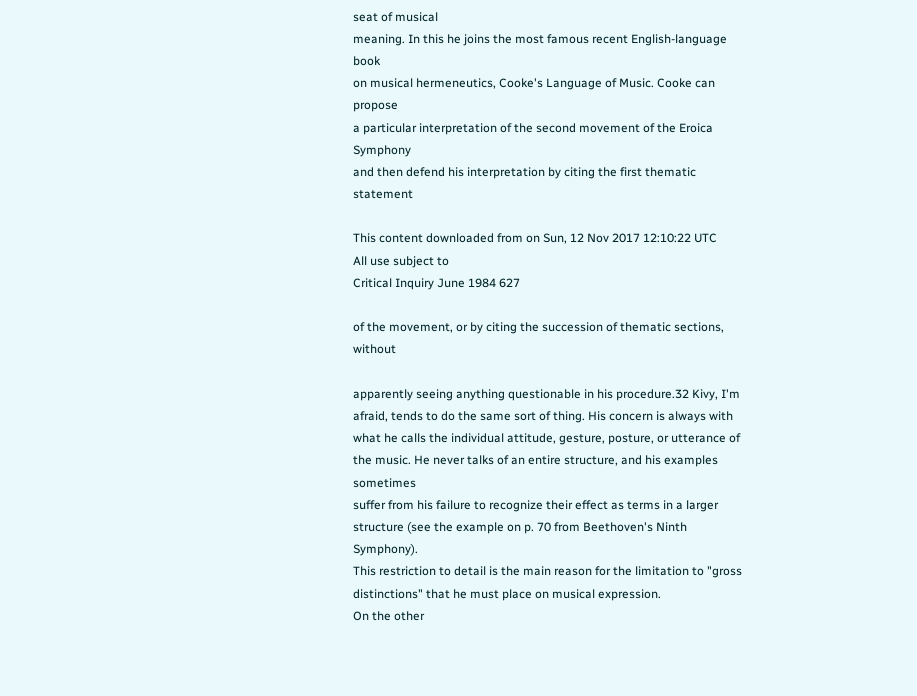seat of musical
meaning. In this he joins the most famous recent English-language book
on musical hermeneutics, Cooke's Language of Music. Cooke can propose
a particular interpretation of the second movement of the Eroica Symphony
and then defend his interpretation by citing the first thematic statement

This content downloaded from on Sun, 12 Nov 2017 12:10:22 UTC
All use subject to
Critical Inquiry June 1984 627

of the movement, or by citing the succession of thematic sections, without

apparently seeing anything questionable in his procedure.32 Kivy, I'm
afraid, tends to do the same sort of thing. His concern is always with
what he calls the individual attitude, gesture, posture, or utterance of
the music. He never talks of an entire structure, and his examples sometimes
suffer from his failure to recognize their effect as terms in a larger
structure (see the example on p. 70 from Beethoven's Ninth Symphony).
This restriction to detail is the main reason for the limitation to "gross
distinctions" that he must place on musical expression.
On the other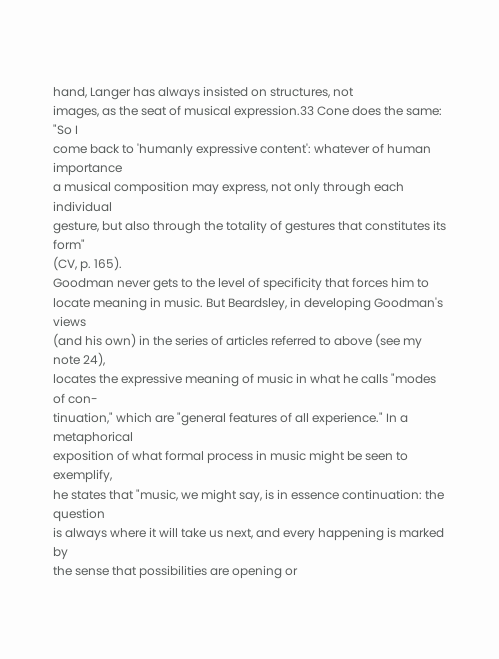hand, Langer has always insisted on structures, not
images, as the seat of musical expression.33 Cone does the same: "So I
come back to 'humanly expressive content': whatever of human importance
a musical composition may express, not only through each individual
gesture, but also through the totality of gestures that constitutes its form"
(CV, p. 165).
Goodman never gets to the level of specificity that forces him to
locate meaning in music. But Beardsley, in developing Goodman's views
(and his own) in the series of articles referred to above (see my note 24),
locates the expressive meaning of music in what he calls "modes of con-
tinuation," which are "general features of all experience." In a metaphorical
exposition of what formal process in music might be seen to exemplify,
he states that "music, we might say, is in essence continuation: the question
is always where it will take us next, and every happening is marked by
the sense that possibilities are opening or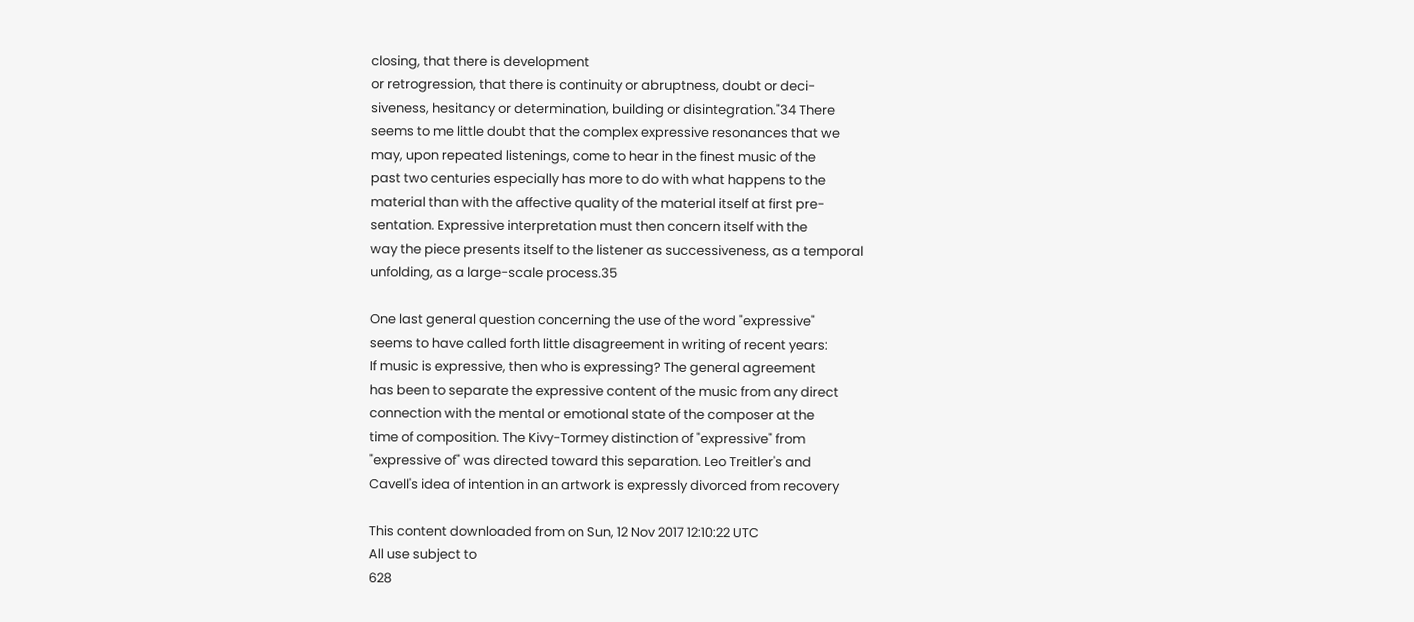closing, that there is development
or retrogression, that there is continuity or abruptness, doubt or deci-
siveness, hesitancy or determination, building or disintegration."34 There
seems to me little doubt that the complex expressive resonances that we
may, upon repeated listenings, come to hear in the finest music of the
past two centuries especially has more to do with what happens to the
material than with the affective quality of the material itself at first pre-
sentation. Expressive interpretation must then concern itself with the
way the piece presents itself to the listener as successiveness, as a temporal
unfolding, as a large-scale process.35

One last general question concerning the use of the word "expressive"
seems to have called forth little disagreement in writing of recent years:
If music is expressive, then who is expressing? The general agreement
has been to separate the expressive content of the music from any direct
connection with the mental or emotional state of the composer at the
time of composition. The Kivy-Tormey distinction of "expressive" from
"expressive of" was directed toward this separation. Leo Treitler's and
Cavell's idea of intention in an artwork is expressly divorced from recovery

This content downloaded from on Sun, 12 Nov 2017 12:10:22 UTC
All use subject to
628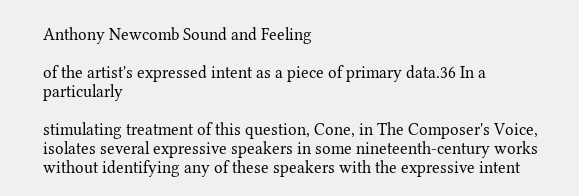Anthony Newcomb Sound and Feeling

of the artist's expressed intent as a piece of primary data.36 In a particularly

stimulating treatment of this question, Cone, in The Composer's Voice,
isolates several expressive speakers in some nineteenth-century works
without identifying any of these speakers with the expressive intent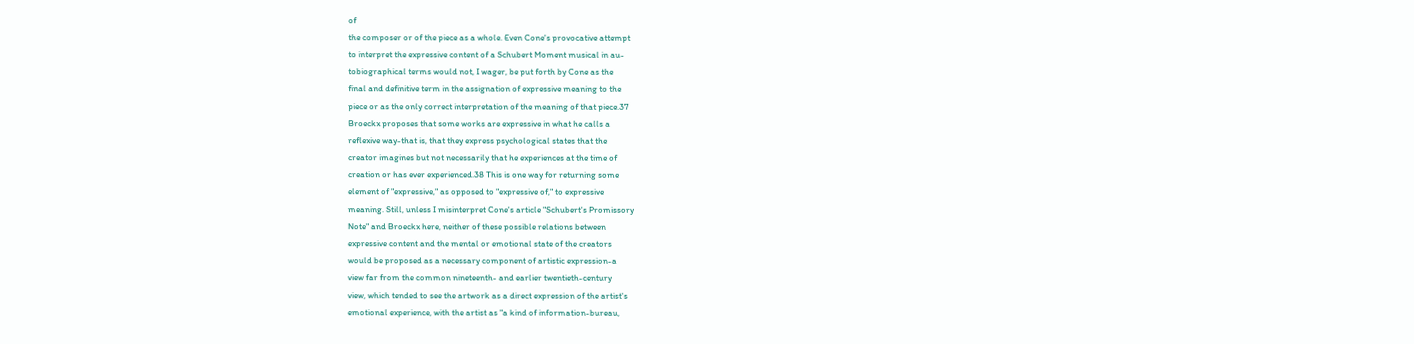of
the composer or of the piece as a whole. Even Cone's provocative attempt
to interpret the expressive content of a Schubert Moment musical in au-
tobiographical terms would not, I wager, be put forth by Cone as the
final and definitive term in the assignation of expressive meaning to the
piece or as the only correct interpretation of the meaning of that piece.37
Broeckx proposes that some works are expressive in what he calls a
reflexive way-that is, that they express psychological states that the
creator imagines but not necessarily that he experiences at the time of
creation or has ever experienced.38 This is one way for returning some
element of "expressive," as opposed to "expressive of," to expressive
meaning. Still, unless I misinterpret Cone's article "Schubert's Promissory
Note" and Broeckx here, neither of these possible relations between
expressive content and the mental or emotional state of the creators
would be proposed as a necessary component of artistic expression-a
view far from the common nineteenth- and earlier twentieth-century
view, which tended to see the artwork as a direct expression of the artist's
emotional experience, with the artist as "a kind of information-bureau,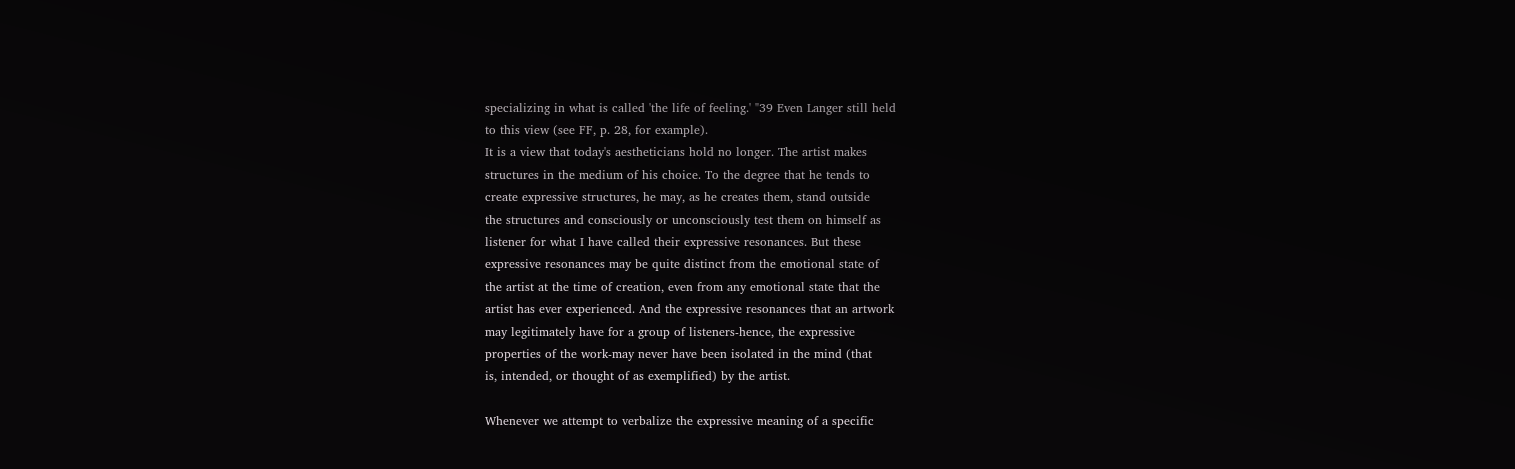specializing in what is called 'the life of feeling.' "39 Even Langer still held
to this view (see FF, p. 28, for example).
It is a view that today's aestheticians hold no longer. The artist makes
structures in the medium of his choice. To the degree that he tends to
create expressive structures, he may, as he creates them, stand outside
the structures and consciously or unconsciously test them on himself as
listener for what I have called their expressive resonances. But these
expressive resonances may be quite distinct from the emotional state of
the artist at the time of creation, even from any emotional state that the
artist has ever experienced. And the expressive resonances that an artwork
may legitimately have for a group of listeners-hence, the expressive
properties of the work-may never have been isolated in the mind (that
is, intended, or thought of as exemplified) by the artist.

Whenever we attempt to verbalize the expressive meaning of a specific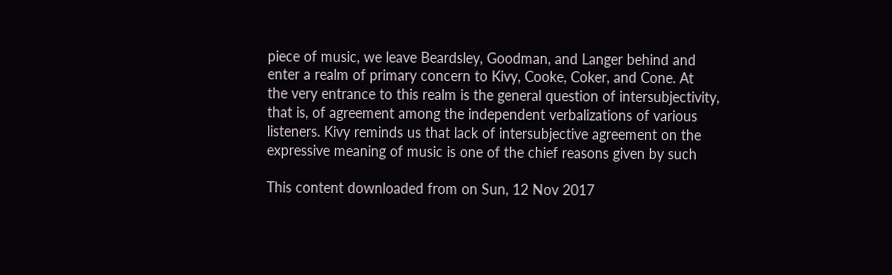piece of music, we leave Beardsley, Goodman, and Langer behind and
enter a realm of primary concern to Kivy, Cooke, Coker, and Cone. At
the very entrance to this realm is the general question of intersubjectivity,
that is, of agreement among the independent verbalizations of various
listeners. Kivy reminds us that lack of intersubjective agreement on the
expressive meaning of music is one of the chief reasons given by such

This content downloaded from on Sun, 12 Nov 2017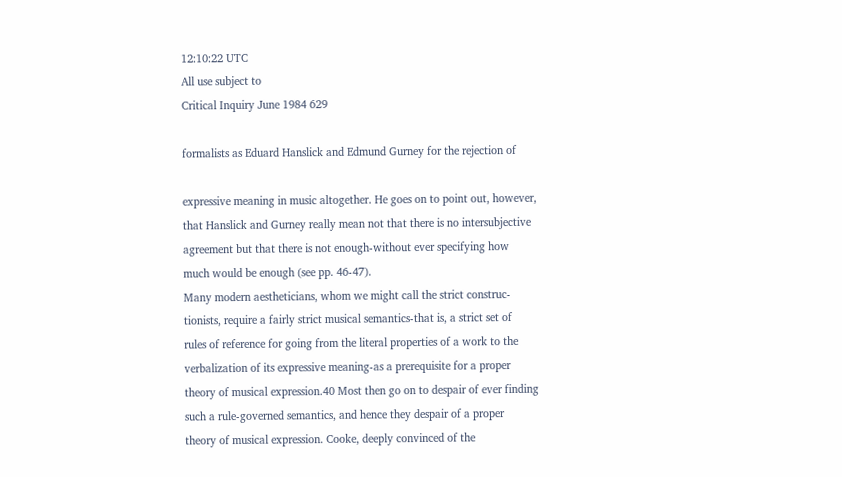12:10:22 UTC
All use subject to
Critical Inquiry June 1984 629

formalists as Eduard Hanslick and Edmund Gurney for the rejection of

expressive meaning in music altogether. He goes on to point out, however,
that Hanslick and Gurney really mean not that there is no intersubjective
agreement but that there is not enough-without ever specifying how
much would be enough (see pp. 46-47).
Many modern aestheticians, whom we might call the strict construc-
tionists, require a fairly strict musical semantics-that is, a strict set of
rules of reference for going from the literal properties of a work to the
verbalization of its expressive meaning-as a prerequisite for a proper
theory of musical expression.40 Most then go on to despair of ever finding
such a rule-governed semantics, and hence they despair of a proper
theory of musical expression. Cooke, deeply convinced of the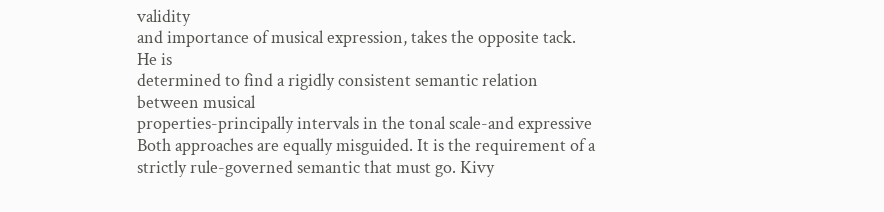validity
and importance of musical expression, takes the opposite tack. He is
determined to find a rigidly consistent semantic relation between musical
properties-principally intervals in the tonal scale-and expressive
Both approaches are equally misguided. It is the requirement of a
strictly rule-governed semantic that must go. Kivy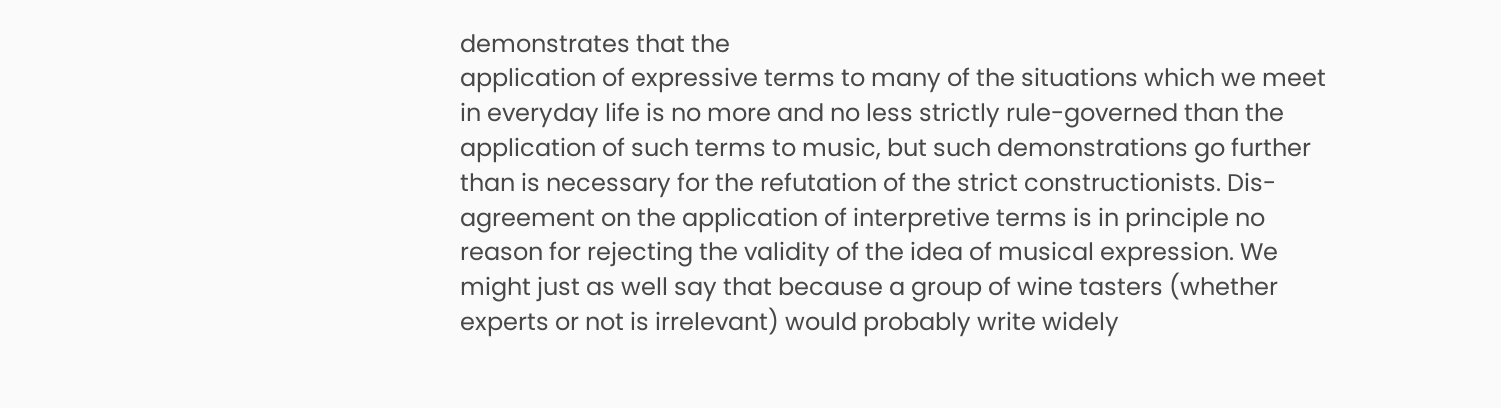demonstrates that the
application of expressive terms to many of the situations which we meet
in everyday life is no more and no less strictly rule-governed than the
application of such terms to music, but such demonstrations go further
than is necessary for the refutation of the strict constructionists. Dis-
agreement on the application of interpretive terms is in principle no
reason for rejecting the validity of the idea of musical expression. We
might just as well say that because a group of wine tasters (whether
experts or not is irrelevant) would probably write widely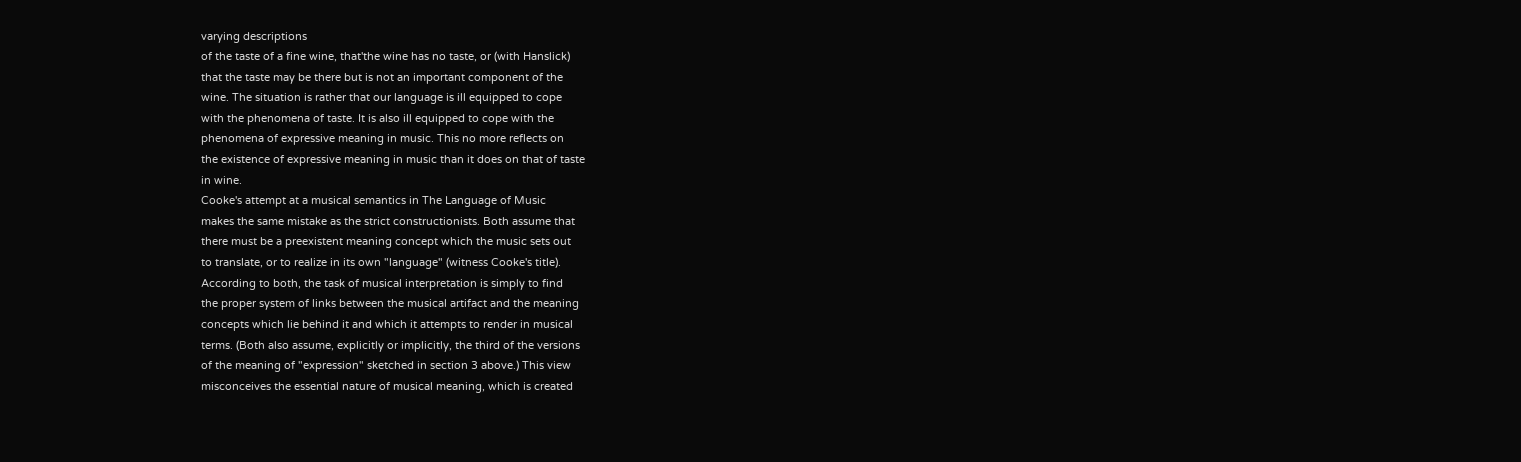varying descriptions
of the taste of a fine wine, that'the wine has no taste, or (with Hanslick)
that the taste may be there but is not an important component of the
wine. The situation is rather that our language is ill equipped to cope
with the phenomena of taste. It is also ill equipped to cope with the
phenomena of expressive meaning in music. This no more reflects on
the existence of expressive meaning in music than it does on that of taste
in wine.
Cooke's attempt at a musical semantics in The Language of Music
makes the same mistake as the strict constructionists. Both assume that
there must be a preexistent meaning concept which the music sets out
to translate, or to realize in its own "language" (witness Cooke's title).
According to both, the task of musical interpretation is simply to find
the proper system of links between the musical artifact and the meaning
concepts which lie behind it and which it attempts to render in musical
terms. (Both also assume, explicitly or implicitly, the third of the versions
of the meaning of "expression" sketched in section 3 above.) This view
misconceives the essential nature of musical meaning, which is created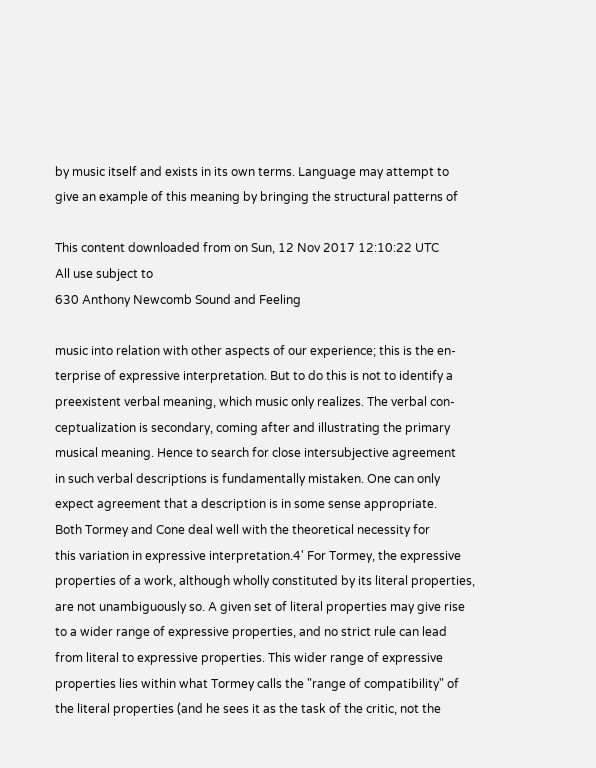by music itself and exists in its own terms. Language may attempt to
give an example of this meaning by bringing the structural patterns of

This content downloaded from on Sun, 12 Nov 2017 12:10:22 UTC
All use subject to
630 Anthony Newcomb Sound and Feeling

music into relation with other aspects of our experience; this is the en-
terprise of expressive interpretation. But to do this is not to identify a
preexistent verbal meaning, which music only realizes. The verbal con-
ceptualization is secondary, coming after and illustrating the primary
musical meaning. Hence to search for close intersubjective agreement
in such verbal descriptions is fundamentally mistaken. One can only
expect agreement that a description is in some sense appropriate.
Both Tormey and Cone deal well with the theoretical necessity for
this variation in expressive interpretation.4' For Tormey, the expressive
properties of a work, although wholly constituted by its literal properties,
are not unambiguously so. A given set of literal properties may give rise
to a wider range of expressive properties, and no strict rule can lead
from literal to expressive properties. This wider range of expressive
properties lies within what Tormey calls the "range of compatibility" of
the literal properties (and he sees it as the task of the critic, not the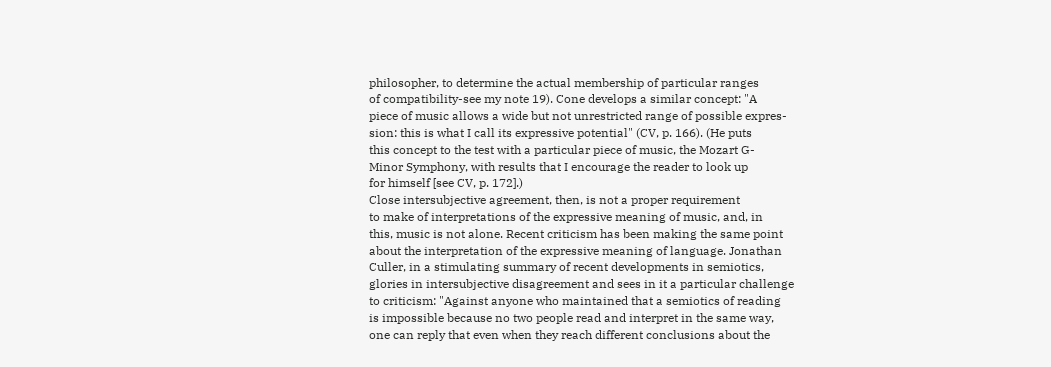philosopher, to determine the actual membership of particular ranges
of compatibility-see my note 19). Cone develops a similar concept: "A
piece of music allows a wide but not unrestricted range of possible expres-
sion: this is what I call its expressive potential" (CV, p. 166). (He puts
this concept to the test with a particular piece of music, the Mozart G-
Minor Symphony, with results that I encourage the reader to look up
for himself [see CV, p. 172].)
Close intersubjective agreement, then, is not a proper requirement
to make of interpretations of the expressive meaning of music, and, in
this, music is not alone. Recent criticism has been making the same point
about the interpretation of the expressive meaning of language. Jonathan
Culler, in a stimulating summary of recent developments in semiotics,
glories in intersubjective disagreement and sees in it a particular challenge
to criticism: "Against anyone who maintained that a semiotics of reading
is impossible because no two people read and interpret in the same way,
one can reply that even when they reach different conclusions about the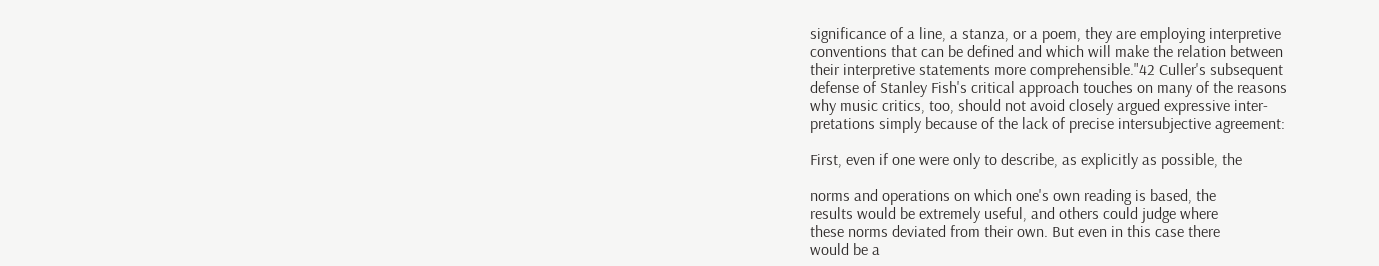significance of a line, a stanza, or a poem, they are employing interpretive
conventions that can be defined and which will make the relation between
their interpretive statements more comprehensible."42 Culler's subsequent
defense of Stanley Fish's critical approach touches on many of the reasons
why music critics, too, should not avoid closely argued expressive inter-
pretations simply because of the lack of precise intersubjective agreement:

First, even if one were only to describe, as explicitly as possible, the

norms and operations on which one's own reading is based, the
results would be extremely useful, and others could judge where
these norms deviated from their own. But even in this case there
would be a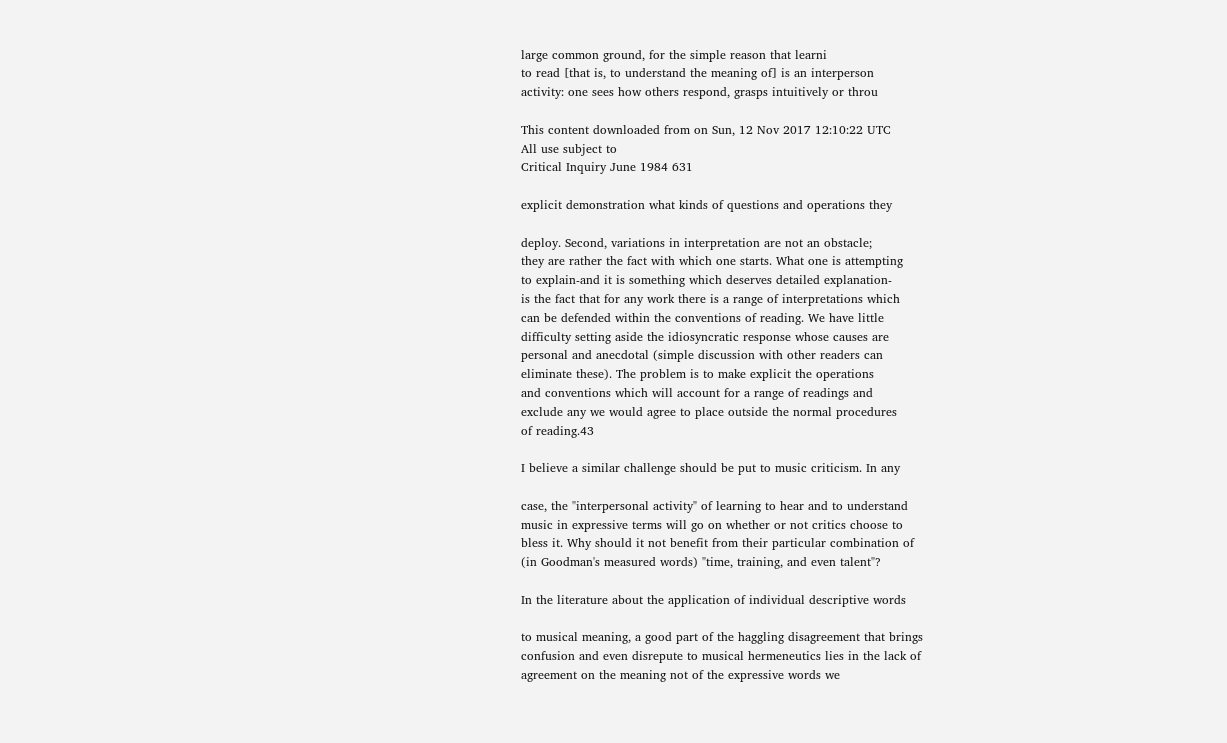large common ground, for the simple reason that learni
to read [that is, to understand the meaning of] is an interperson
activity: one sees how others respond, grasps intuitively or throu

This content downloaded from on Sun, 12 Nov 2017 12:10:22 UTC
All use subject to
Critical Inquiry June 1984 631

explicit demonstration what kinds of questions and operations they

deploy. Second, variations in interpretation are not an obstacle;
they are rather the fact with which one starts. What one is attempting
to explain-and it is something which deserves detailed explanation-
is the fact that for any work there is a range of interpretations which
can be defended within the conventions of reading. We have little
difficulty setting aside the idiosyncratic response whose causes are
personal and anecdotal (simple discussion with other readers can
eliminate these). The problem is to make explicit the operations
and conventions which will account for a range of readings and
exclude any we would agree to place outside the normal procedures
of reading.43

I believe a similar challenge should be put to music criticism. In any

case, the "interpersonal activity" of learning to hear and to understand
music in expressive terms will go on whether or not critics choose to
bless it. Why should it not benefit from their particular combination of
(in Goodman's measured words) "time, training, and even talent"?

In the literature about the application of individual descriptive words

to musical meaning, a good part of the haggling disagreement that brings
confusion and even disrepute to musical hermeneutics lies in the lack of
agreement on the meaning not of the expressive words we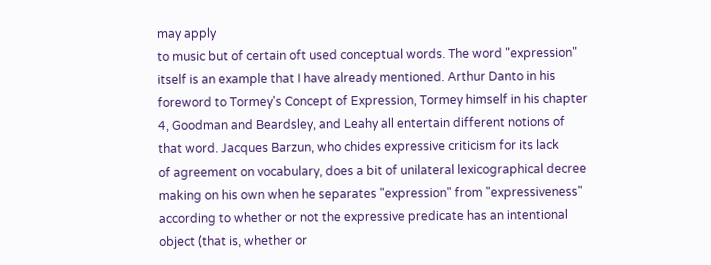may apply
to music but of certain oft used conceptual words. The word "expression"
itself is an example that I have already mentioned. Arthur Danto in his
foreword to Tormey's Concept of Expression, Tormey himself in his chapter
4, Goodman and Beardsley, and Leahy all entertain different notions of
that word. Jacques Barzun, who chides expressive criticism for its lack
of agreement on vocabulary, does a bit of unilateral lexicographical decree
making on his own when he separates "expression" from "expressiveness"
according to whether or not the expressive predicate has an intentional
object (that is, whether or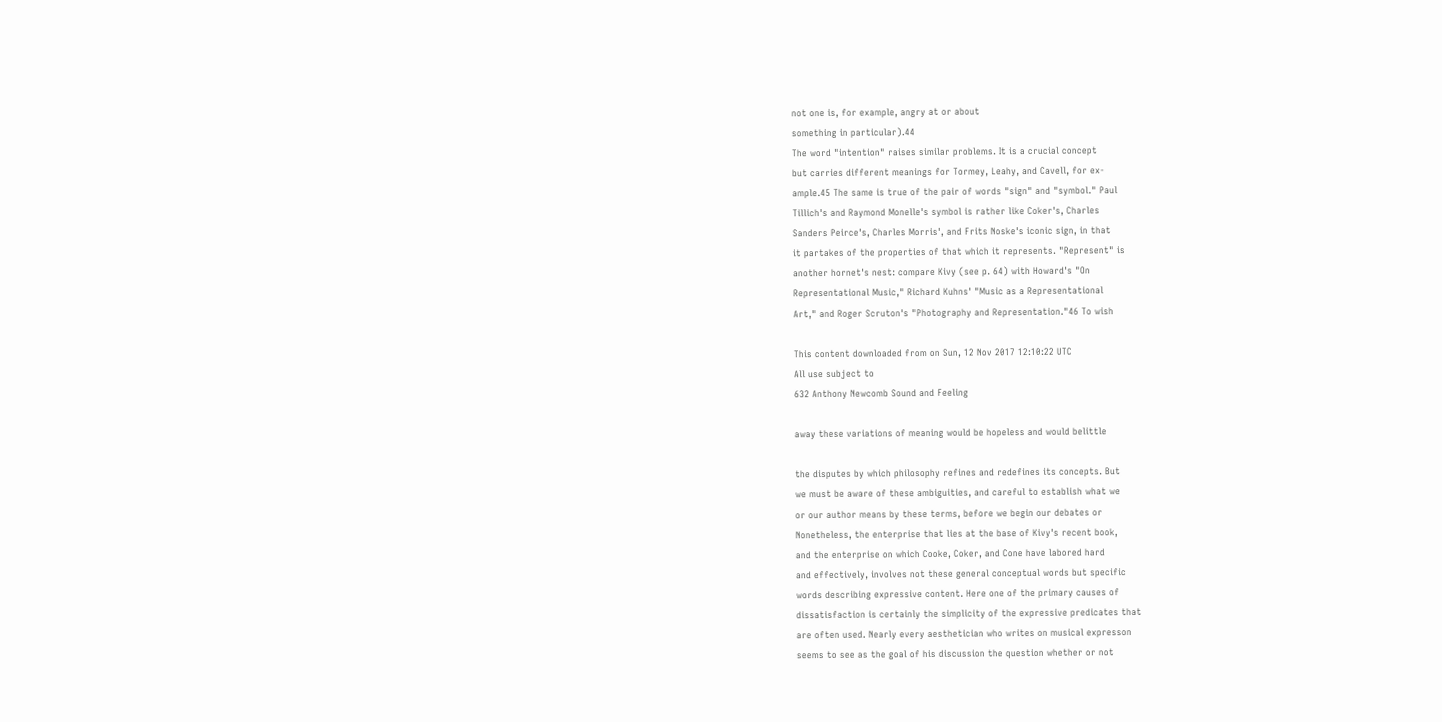not one is, for example, angry at or about
something in particular).44
The word "intention" raises similar problems. It is a crucial concept
but carries different meanings for Tormey, Leahy, and Cavell, for ex-
ample.45 The same is true of the pair of words "sign" and "symbol." Paul
Tillich's and Raymond Monelle's symbol is rather like Coker's, Charles
Sanders Peirce's, Charles Morris', and Frits Noske's iconic sign, in that
it partakes of the properties of that which it represents. "Represent" is
another hornet's nest: compare Kivy (see p. 64) with Howard's "On
Representational Music," Richard Kuhns' "Music as a Representational
Art," and Roger Scruton's "Photography and Representation."46 To wish

This content downloaded from on Sun, 12 Nov 2017 12:10:22 UTC
All use subject to
632 Anthony Newcomb Sound and Feeling

away these variations of meaning would be hopeless and would belittle

the disputes by which philosophy refines and redefines its concepts. But
we must be aware of these ambiguities, and careful to establish what we
or our author means by these terms, before we begin our debates or
Nonetheless, the enterprise that lies at the base of Kivy's recent book,
and the enterprise on which Cooke, Coker, and Cone have labored hard
and effectively, involves not these general conceptual words but specific
words describing expressive content. Here one of the primary causes of
dissatisfaction is certainly the simplicity of the expressive predicates that
are often used. Nearly every aesthetician who writes on musical expresson
seems to see as the goal of his discussion the question whether or not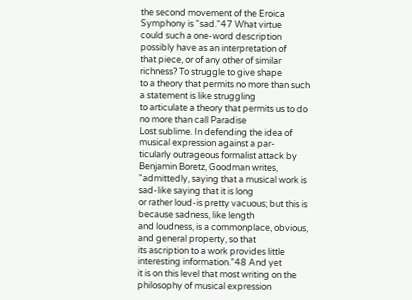the second movement of the Eroica Symphony is "sad."47 What virtue
could such a one-word description possibly have as an interpretation of
that piece, or of any other of similar richness? To struggle to give shape
to a theory that permits no more than such a statement is like struggling
to articulate a theory that permits us to do no more than call Paradise
Lost sublime. In defending the idea of musical expression against a par-
ticularly outrageous formalist attack by Benjamin Boretz, Goodman writes,
"admittedly, saying that a musical work is sad-like saying that it is long
or rather loud-is pretty vacuous; but this is because sadness, like length
and loudness, is a commonplace, obvious, and general property, so that
its ascription to a work provides little interesting information."48 And yet
it is on this level that most writing on the philosophy of musical expression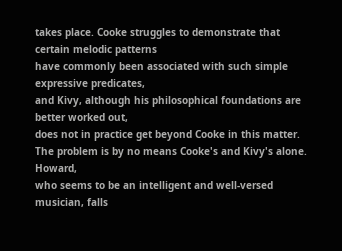takes place. Cooke struggles to demonstrate that certain melodic patterns
have commonly been associated with such simple expressive predicates,
and Kivy, although his philosophical foundations are better worked out,
does not in practice get beyond Cooke in this matter.
The problem is by no means Cooke's and Kivy's alone. Howard,
who seems to be an intelligent and well-versed musician, falls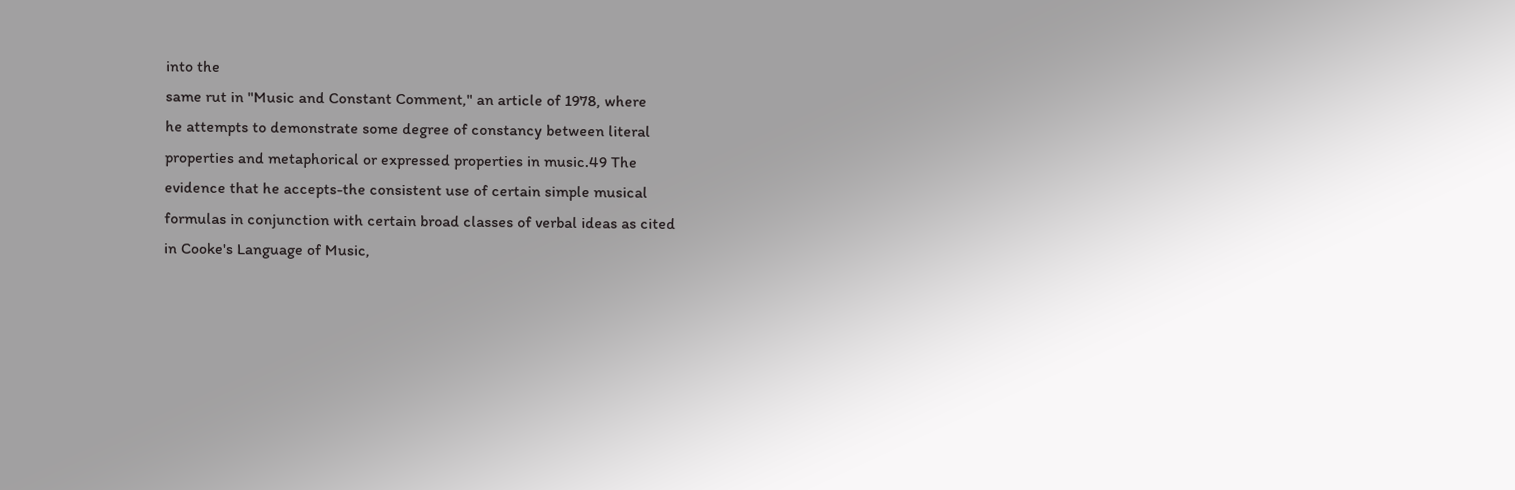into the
same rut in "Music and Constant Comment," an article of 1978, where
he attempts to demonstrate some degree of constancy between literal
properties and metaphorical or expressed properties in music.49 The
evidence that he accepts-the consistent use of certain simple musical
formulas in conjunction with certain broad classes of verbal ideas as cited
in Cooke's Language of Music,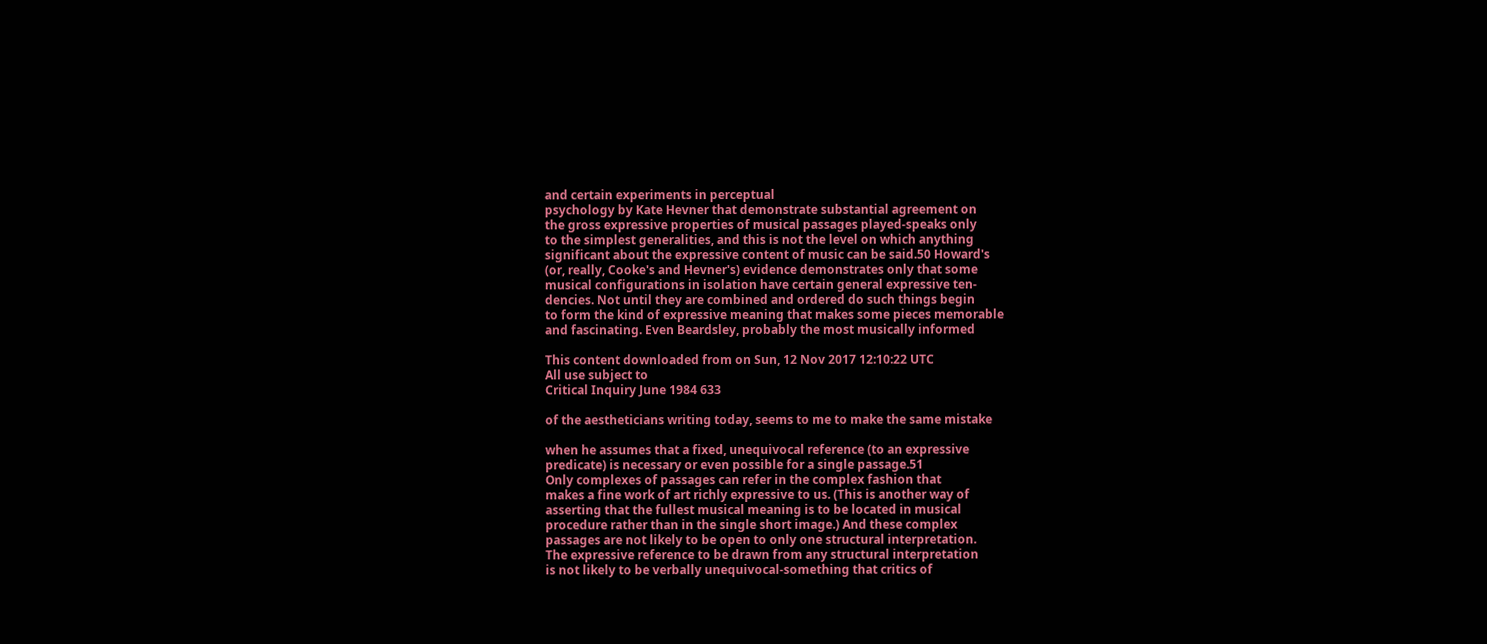and certain experiments in perceptual
psychology by Kate Hevner that demonstrate substantial agreement on
the gross expressive properties of musical passages played-speaks only
to the simplest generalities, and this is not the level on which anything
significant about the expressive content of music can be said.50 Howard's
(or, really, Cooke's and Hevner's) evidence demonstrates only that some
musical configurations in isolation have certain general expressive ten-
dencies. Not until they are combined and ordered do such things begin
to form the kind of expressive meaning that makes some pieces memorable
and fascinating. Even Beardsley, probably the most musically informed

This content downloaded from on Sun, 12 Nov 2017 12:10:22 UTC
All use subject to
Critical Inquiry June 1984 633

of the aestheticians writing today, seems to me to make the same mistake

when he assumes that a fixed, unequivocal reference (to an expressive
predicate) is necessary or even possible for a single passage.51
Only complexes of passages can refer in the complex fashion that
makes a fine work of art richly expressive to us. (This is another way of
asserting that the fullest musical meaning is to be located in musical
procedure rather than in the single short image.) And these complex
passages are not likely to be open to only one structural interpretation.
The expressive reference to be drawn from any structural interpretation
is not likely to be verbally unequivocal-something that critics of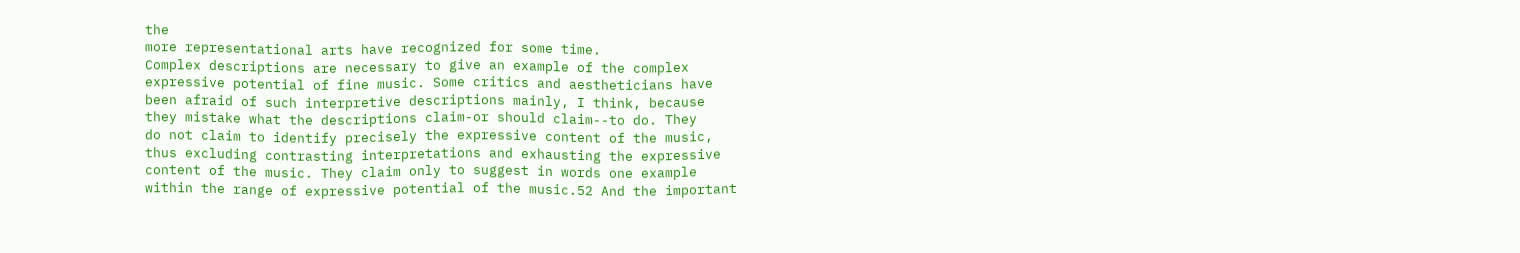the
more representational arts have recognized for some time.
Complex descriptions are necessary to give an example of the complex
expressive potential of fine music. Some critics and aestheticians have
been afraid of such interpretive descriptions mainly, I think, because
they mistake what the descriptions claim-or should claim--to do. They
do not claim to identify precisely the expressive content of the music,
thus excluding contrasting interpretations and exhausting the expressive
content of the music. They claim only to suggest in words one example
within the range of expressive potential of the music.52 And the important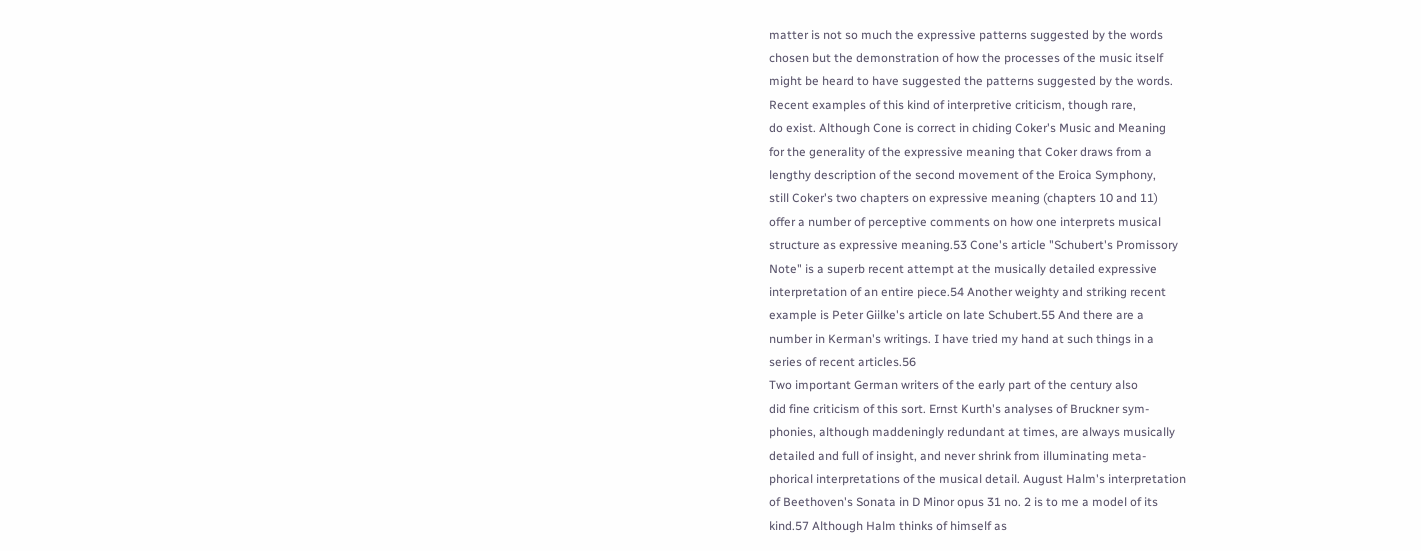matter is not so much the expressive patterns suggested by the words
chosen but the demonstration of how the processes of the music itself
might be heard to have suggested the patterns suggested by the words.
Recent examples of this kind of interpretive criticism, though rare,
do exist. Although Cone is correct in chiding Coker's Music and Meaning
for the generality of the expressive meaning that Coker draws from a
lengthy description of the second movement of the Eroica Symphony,
still Coker's two chapters on expressive meaning (chapters 10 and 11)
offer a number of perceptive comments on how one interprets musical
structure as expressive meaning.53 Cone's article "Schubert's Promissory
Note" is a superb recent attempt at the musically detailed expressive
interpretation of an entire piece.54 Another weighty and striking recent
example is Peter Giilke's article on late Schubert.55 And there are a
number in Kerman's writings. I have tried my hand at such things in a
series of recent articles.56
Two important German writers of the early part of the century also
did fine criticism of this sort. Ernst Kurth's analyses of Bruckner sym-
phonies, although maddeningly redundant at times, are always musically
detailed and full of insight, and never shrink from illuminating meta-
phorical interpretations of the musical detail. August Halm's interpretation
of Beethoven's Sonata in D Minor opus 31 no. 2 is to me a model of its
kind.57 Although Halm thinks of himself as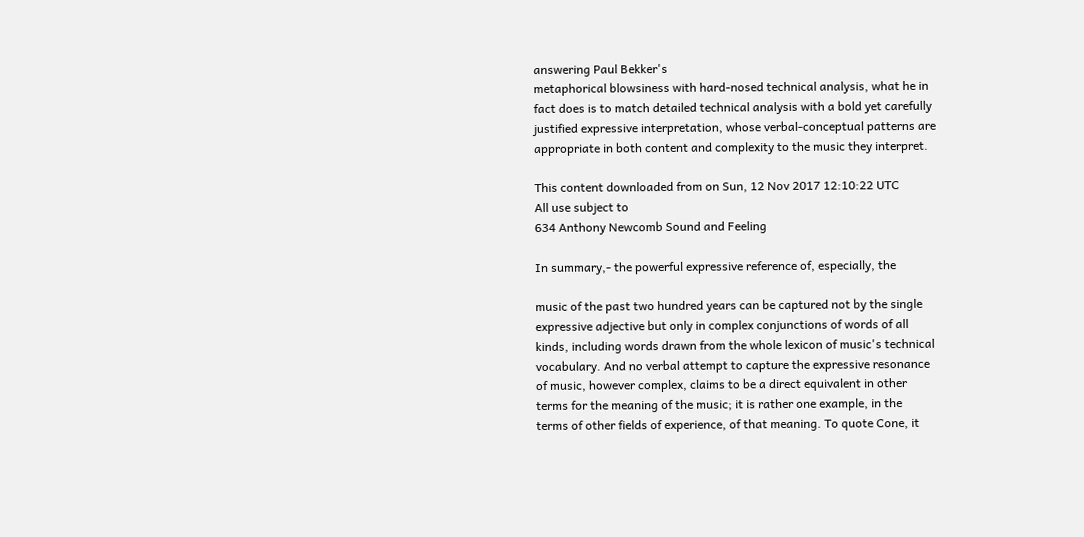answering Paul Bekker's
metaphorical blowsiness with hard-nosed technical analysis, what he in
fact does is to match detailed technical analysis with a bold yet carefully
justified expressive interpretation, whose verbal-conceptual patterns are
appropriate in both content and complexity to the music they interpret.

This content downloaded from on Sun, 12 Nov 2017 12:10:22 UTC
All use subject to
634 Anthony Newcomb Sound and Feeling

In summary,- the powerful expressive reference of, especially, the

music of the past two hundred years can be captured not by the single
expressive adjective but only in complex conjunctions of words of all
kinds, including words drawn from the whole lexicon of music's technical
vocabulary. And no verbal attempt to capture the expressive resonance
of music, however complex, claims to be a direct equivalent in other
terms for the meaning of the music; it is rather one example, in the
terms of other fields of experience, of that meaning. To quote Cone, it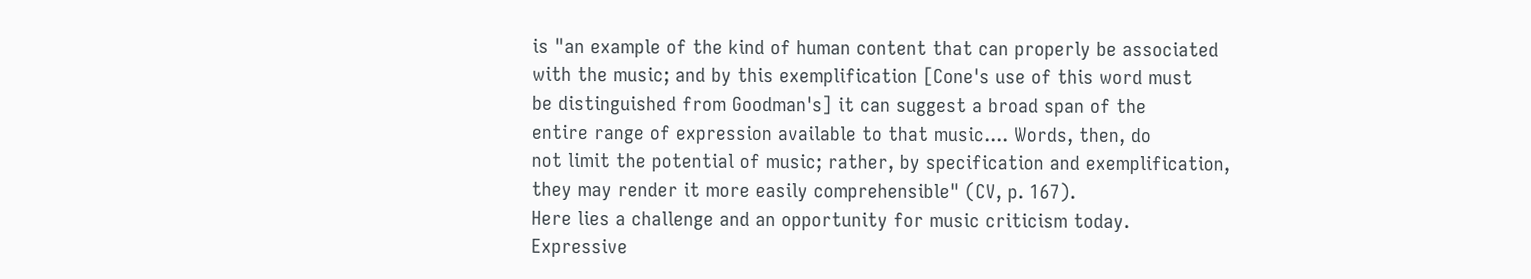is "an example of the kind of human content that can properly be associated
with the music; and by this exemplification [Cone's use of this word must
be distinguished from Goodman's] it can suggest a broad span of the
entire range of expression available to that music.... Words, then, do
not limit the potential of music; rather, by specification and exemplification,
they may render it more easily comprehensible" (CV, p. 167).
Here lies a challenge and an opportunity for music criticism today.
Expressive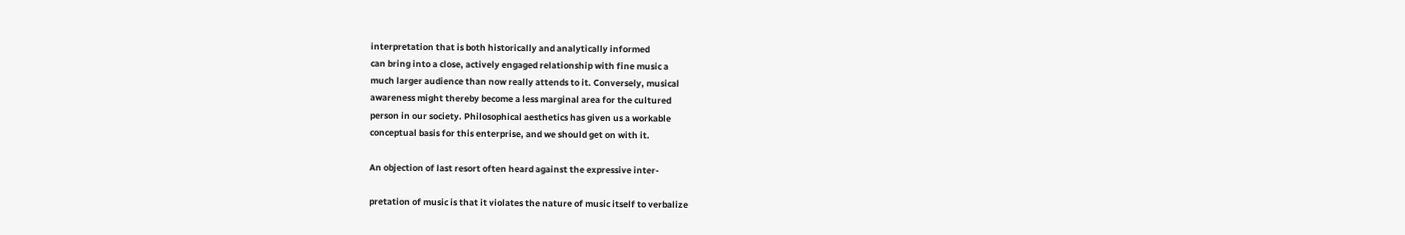interpretation that is both historically and analytically informed
can bring into a close, actively engaged relationship with fine music a
much larger audience than now really attends to it. Conversely, musical
awareness might thereby become a less marginal area for the cultured
person in our society. Philosophical aesthetics has given us a workable
conceptual basis for this enterprise, and we should get on with it.

An objection of last resort often heard against the expressive inter-

pretation of music is that it violates the nature of music itself to verbalize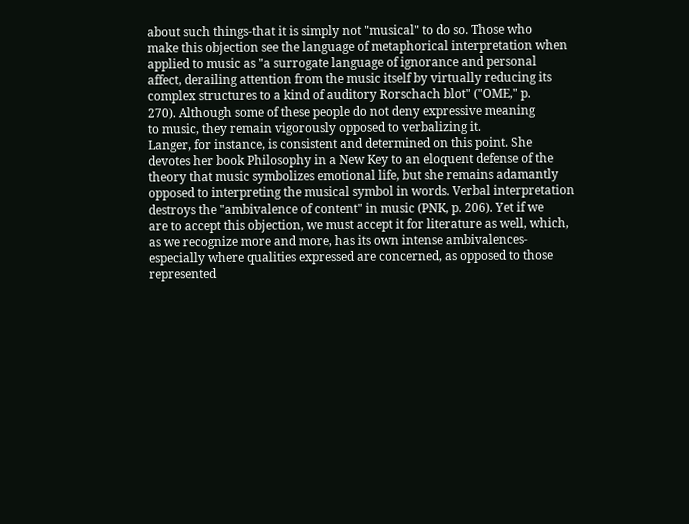about such things-that it is simply not "musical" to do so. Those who
make this objection see the language of metaphorical interpretation when
applied to music as "a surrogate language of ignorance and personal
affect, derailing attention from the music itself by virtually reducing its
complex structures to a kind of auditory Rorschach blot" ("OME," p.
270). Although some of these people do not deny expressive meaning
to music, they remain vigorously opposed to verbalizing it.
Langer, for instance, is consistent and determined on this point. She
devotes her book Philosophy in a New Key to an eloquent defense of the
theory that music symbolizes emotional life, but she remains adamantly
opposed to interpreting the musical symbol in words. Verbal interpretation
destroys the "ambivalence of content" in music (PNK, p. 206). Yet if we
are to accept this objection, we must accept it for literature as well, which,
as we recognize more and more, has its own intense ambivalences-
especially where qualities expressed are concerned, as opposed to those
represented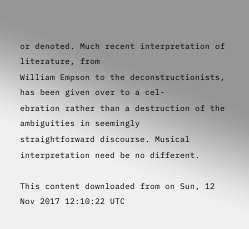or denoted. Much recent interpretation of literature, from
William Empson to the deconstructionists, has been given over to a cel-
ebration rather than a destruction of the ambiguities in seemingly
straightforward discourse. Musical interpretation need be no different.

This content downloaded from on Sun, 12 Nov 2017 12:10:22 UTC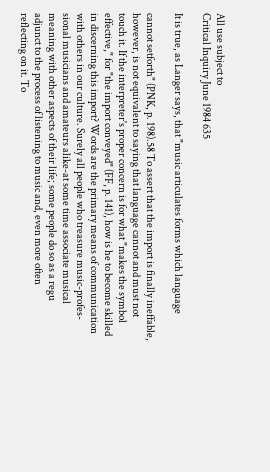All use subject to
Critical Inquiry June 1984 635

It is true, as Langer says, that "music articulates forms which language

cannot setforth" (PNK, p. 198).58 To assert that the import is finally ineffable,
however, is not equivalent to saying that language cannot and must not
touch it. If the interpreter's proper concern is for what "makes the symbol
effective," for "the import conveyed" (FF, p. 141), how is he to become skilled
in discerning this import? Words are the primary means of communication
with others in our culture. Surely all people who treasure music-profes-
sional musicians and amateurs alike-at some time associate musical
meaning with other aspects of their life; some people do so as a regu
adjunct to the process of listening to music and, even more often
reflecting on it. To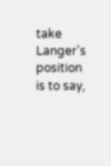take Langer's position is to say,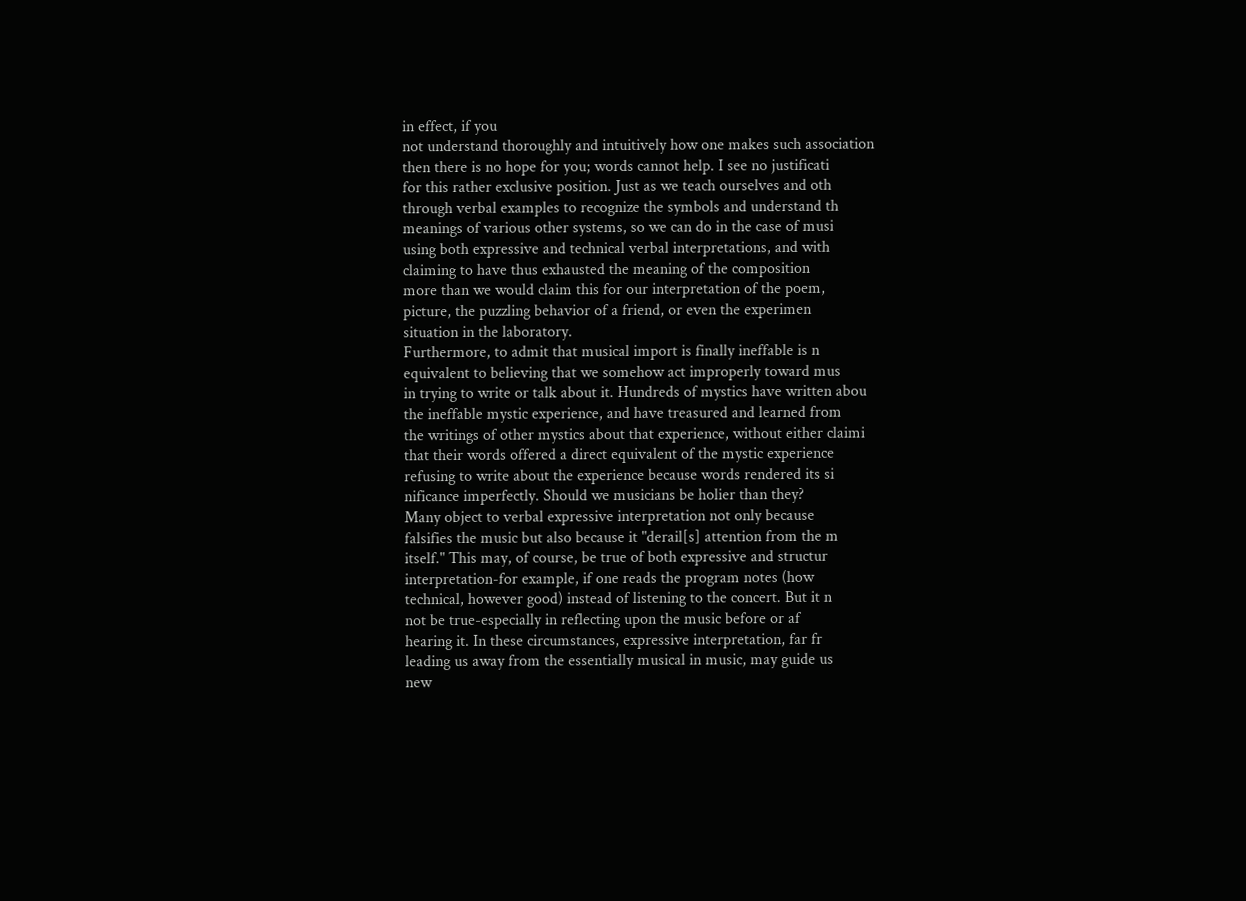in effect, if you
not understand thoroughly and intuitively how one makes such association
then there is no hope for you; words cannot help. I see no justificati
for this rather exclusive position. Just as we teach ourselves and oth
through verbal examples to recognize the symbols and understand th
meanings of various other systems, so we can do in the case of musi
using both expressive and technical verbal interpretations, and with
claiming to have thus exhausted the meaning of the composition
more than we would claim this for our interpretation of the poem,
picture, the puzzling behavior of a friend, or even the experimen
situation in the laboratory.
Furthermore, to admit that musical import is finally ineffable is n
equivalent to believing that we somehow act improperly toward mus
in trying to write or talk about it. Hundreds of mystics have written abou
the ineffable mystic experience, and have treasured and learned from
the writings of other mystics about that experience, without either claimi
that their words offered a direct equivalent of the mystic experience
refusing to write about the experience because words rendered its si
nificance imperfectly. Should we musicians be holier than they?
Many object to verbal expressive interpretation not only because
falsifies the music but also because it "derail[s] attention from the m
itself." This may, of course, be true of both expressive and structur
interpretation-for example, if one reads the program notes (how
technical, however good) instead of listening to the concert. But it n
not be true-especially in reflecting upon the music before or af
hearing it. In these circumstances, expressive interpretation, far fr
leading us away from the essentially musical in music, may guide us
new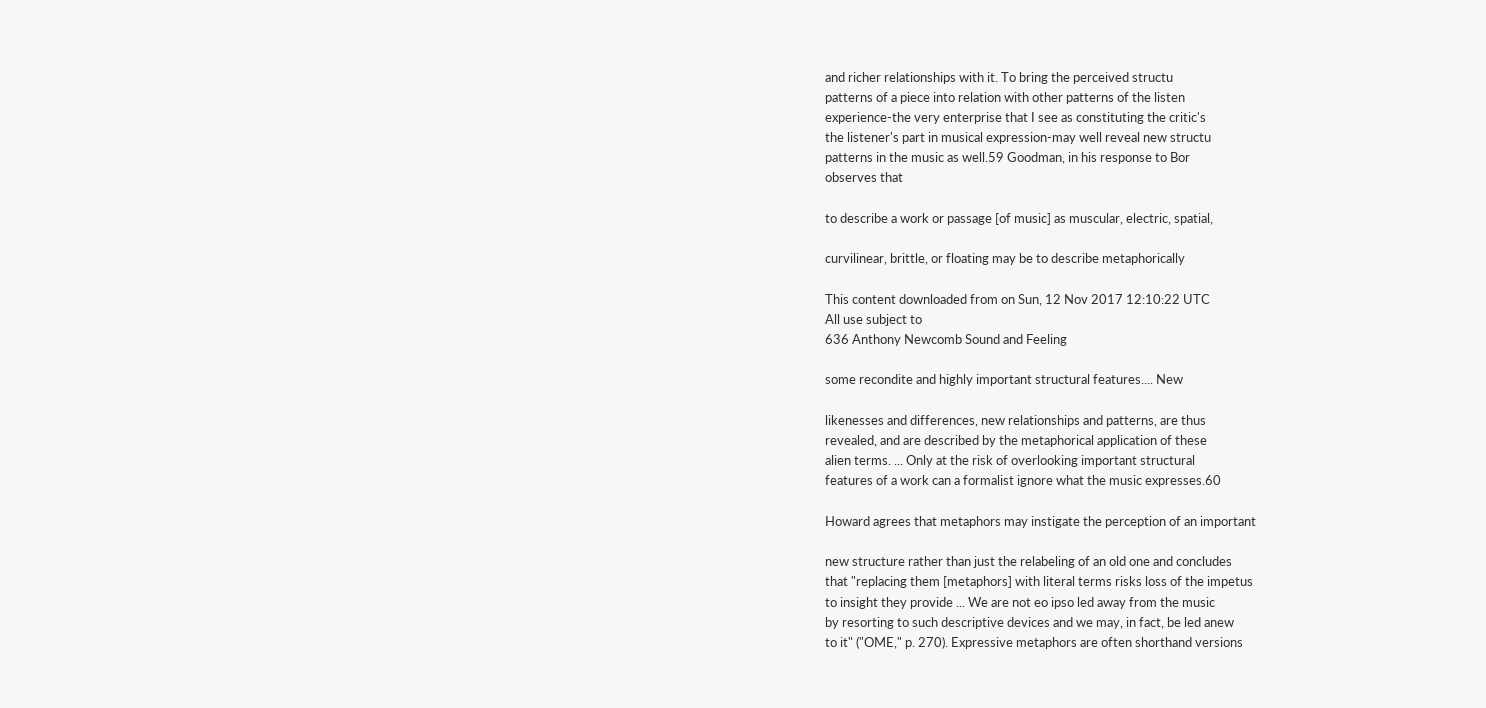and richer relationships with it. To bring the perceived structu
patterns of a piece into relation with other patterns of the listen
experience-the very enterprise that I see as constituting the critic's
the listener's part in musical expression-may well reveal new structu
patterns in the music as well.59 Goodman, in his response to Bor
observes that

to describe a work or passage [of music] as muscular, electric, spatial,

curvilinear, brittle, or floating may be to describe metaphorically

This content downloaded from on Sun, 12 Nov 2017 12:10:22 UTC
All use subject to
636 Anthony Newcomb Sound and Feeling

some recondite and highly important structural features.... New

likenesses and differences, new relationships and patterns, are thus
revealed, and are described by the metaphorical application of these
alien terms. ... Only at the risk of overlooking important structural
features of a work can a formalist ignore what the music expresses.60

Howard agrees that metaphors may instigate the perception of an important

new structure rather than just the relabeling of an old one and concludes
that "replacing them [metaphors] with literal terms risks loss of the impetus
to insight they provide ... We are not eo ipso led away from the music
by resorting to such descriptive devices and we may, in fact, be led anew
to it" ("OME," p. 270). Expressive metaphors are often shorthand versions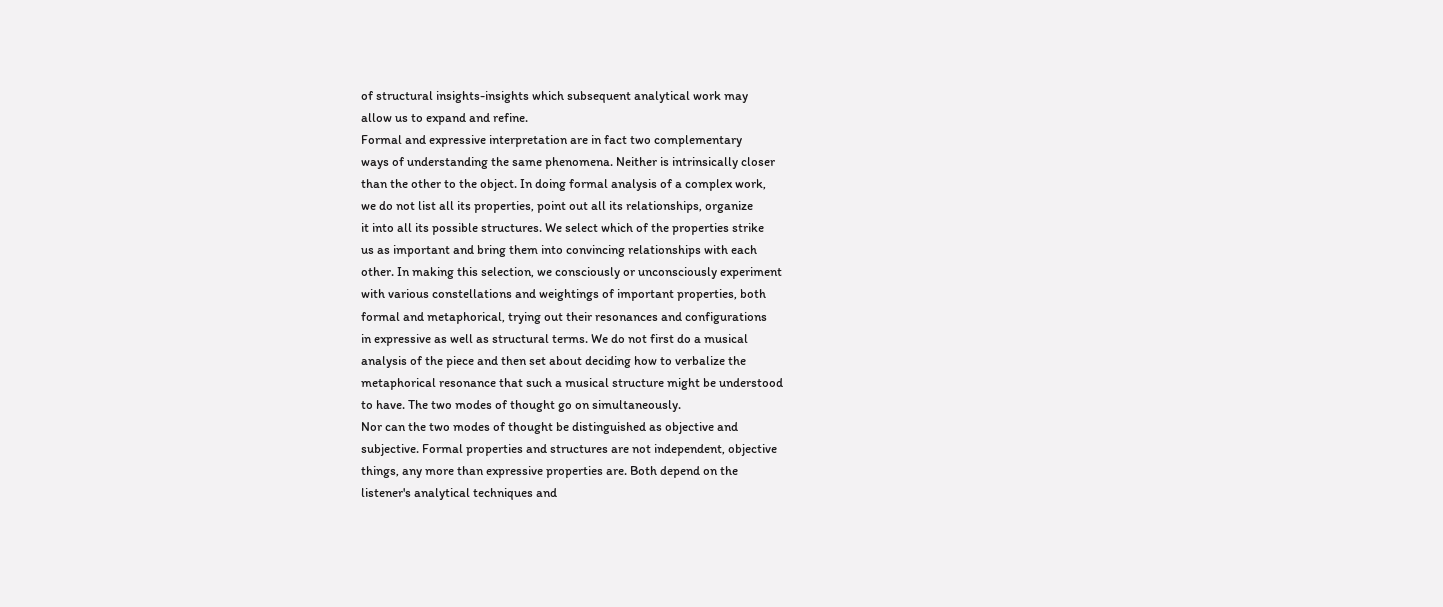of structural insights-insights which subsequent analytical work may
allow us to expand and refine.
Formal and expressive interpretation are in fact two complementary
ways of understanding the same phenomena. Neither is intrinsically closer
than the other to the object. In doing formal analysis of a complex work,
we do not list all its properties, point out all its relationships, organize
it into all its possible structures. We select which of the properties strike
us as important and bring them into convincing relationships with each
other. In making this selection, we consciously or unconsciously experiment
with various constellations and weightings of important properties, both
formal and metaphorical, trying out their resonances and configurations
in expressive as well as structural terms. We do not first do a musical
analysis of the piece and then set about deciding how to verbalize the
metaphorical resonance that such a musical structure might be understood
to have. The two modes of thought go on simultaneously.
Nor can the two modes of thought be distinguished as objective and
subjective. Formal properties and structures are not independent, objective
things, any more than expressive properties are. Both depend on the
listener's analytical techniques and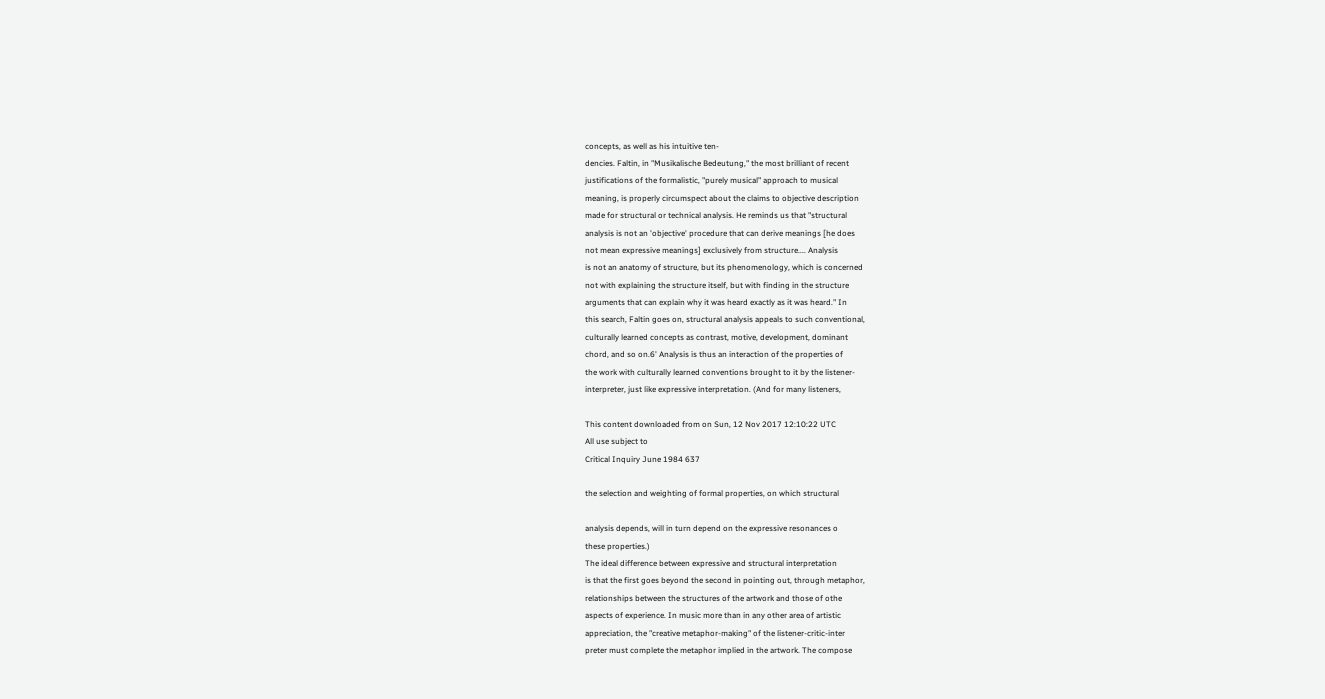concepts, as well as his intuitive ten-
dencies. Faltin, in "Musikalische Bedeutung," the most brilliant of recent
justifications of the formalistic, "purely musical" approach to musical
meaning, is properly circumspect about the claims to objective description
made for structural or technical analysis. He reminds us that "structural
analysis is not an 'objective' procedure that can derive meanings [he does
not mean expressive meanings] exclusively from structure.... Analysis
is not an anatomy of structure, but its phenomenology, which is concerned
not with explaining the structure itself, but with finding in the structure
arguments that can explain why it was heard exactly as it was heard." In
this search, Faltin goes on, structural analysis appeals to such conventional,
culturally learned concepts as contrast, motive, development, dominant
chord, and so on.6' Analysis is thus an interaction of the properties of
the work with culturally learned conventions brought to it by the listener-
interpreter, just like expressive interpretation. (And for many listeners,

This content downloaded from on Sun, 12 Nov 2017 12:10:22 UTC
All use subject to
Critical Inquiry June 1984 637

the selection and weighting of formal properties, on which structural

analysis depends, will in turn depend on the expressive resonances o
these properties.)
The ideal difference between expressive and structural interpretation
is that the first goes beyond the second in pointing out, through metaphor,
relationships between the structures of the artwork and those of othe
aspects of experience. In music more than in any other area of artistic
appreciation, the "creative metaphor-making" of the listener-critic-inter
preter must complete the metaphor implied in the artwork. The compose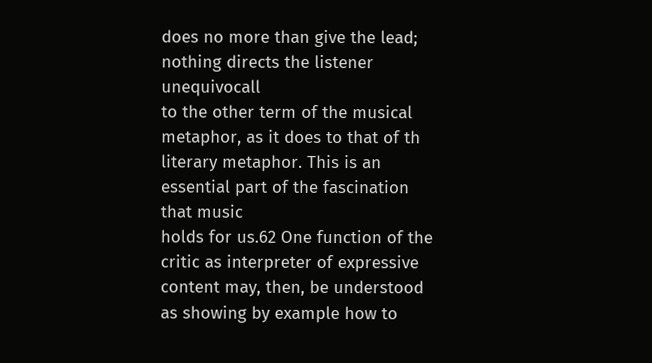does no more than give the lead; nothing directs the listener unequivocall
to the other term of the musical metaphor, as it does to that of th
literary metaphor. This is an essential part of the fascination that music
holds for us.62 One function of the critic as interpreter of expressive
content may, then, be understood as showing by example how to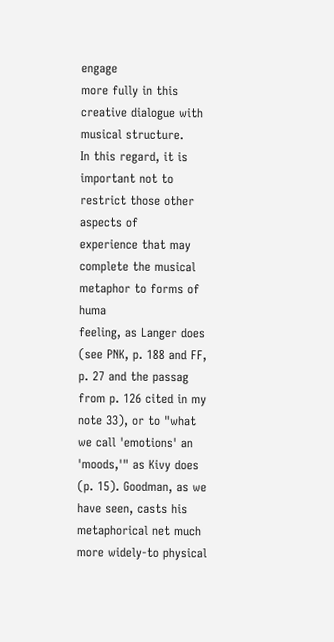engage
more fully in this creative dialogue with musical structure.
In this regard, it is important not to restrict those other aspects of
experience that may complete the musical metaphor to forms of huma
feeling, as Langer does (see PNK, p. 188 and FF, p. 27 and the passag
from p. 126 cited in my note 33), or to "what we call 'emotions' an
'moods,'" as Kivy does (p. 15). Goodman, as we have seen, casts his
metaphorical net much more widely-to physical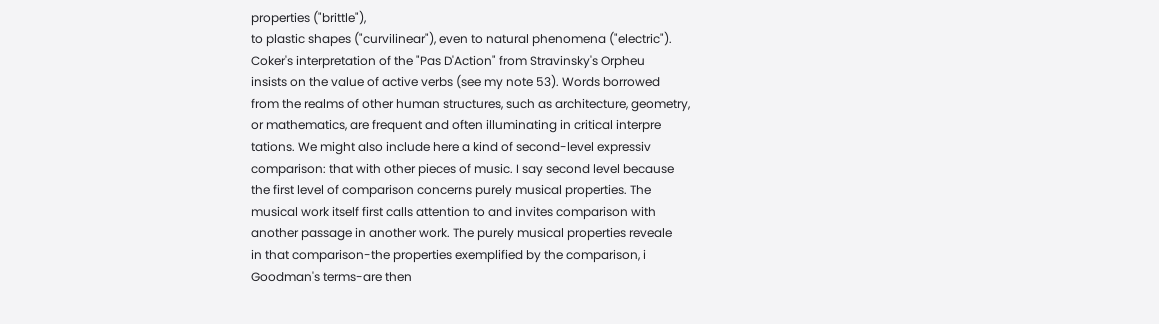properties ("brittle"),
to plastic shapes ("curvilinear"), even to natural phenomena ("electric").
Coker's interpretation of the "Pas D'Action" from Stravinsky's Orpheu
insists on the value of active verbs (see my note 53). Words borrowed
from the realms of other human structures, such as architecture, geometry,
or mathematics, are frequent and often illuminating in critical interpre
tations. We might also include here a kind of second-level expressiv
comparison: that with other pieces of music. I say second level because
the first level of comparison concerns purely musical properties. The
musical work itself first calls attention to and invites comparison with
another passage in another work. The purely musical properties reveale
in that comparison-the properties exemplified by the comparison, i
Goodman's terms-are then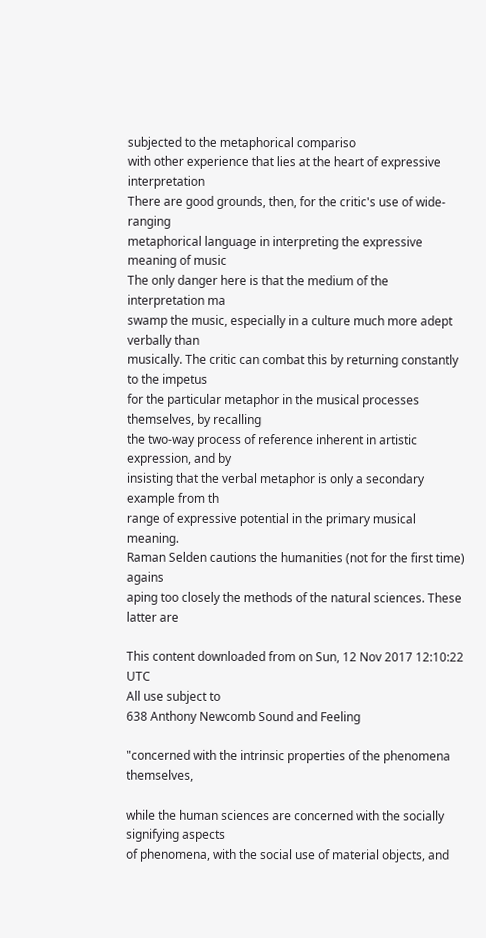subjected to the metaphorical compariso
with other experience that lies at the heart of expressive interpretation
There are good grounds, then, for the critic's use of wide-ranging
metaphorical language in interpreting the expressive meaning of music
The only danger here is that the medium of the interpretation ma
swamp the music, especially in a culture much more adept verbally than
musically. The critic can combat this by returning constantly to the impetus
for the particular metaphor in the musical processes themselves, by recalling
the two-way process of reference inherent in artistic expression, and by
insisting that the verbal metaphor is only a secondary example from th
range of expressive potential in the primary musical meaning.
Raman Selden cautions the humanities (not for the first time) agains
aping too closely the methods of the natural sciences. These latter are

This content downloaded from on Sun, 12 Nov 2017 12:10:22 UTC
All use subject to
638 Anthony Newcomb Sound and Feeling

"concerned with the intrinsic properties of the phenomena themselves,

while the human sciences are concerned with the socially signifying aspects
of phenomena, with the social use of material objects, and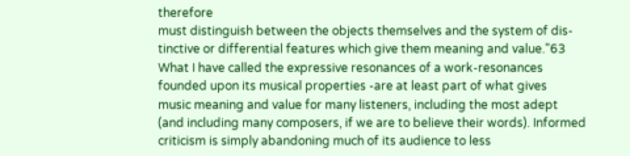therefore
must distinguish between the objects themselves and the system of dis-
tinctive or differential features which give them meaning and value."63
What I have called the expressive resonances of a work-resonances
founded upon its musical properties -are at least part of what gives
music meaning and value for many listeners, including the most adept
(and including many composers, if we are to believe their words). Informed
criticism is simply abandoning much of its audience to less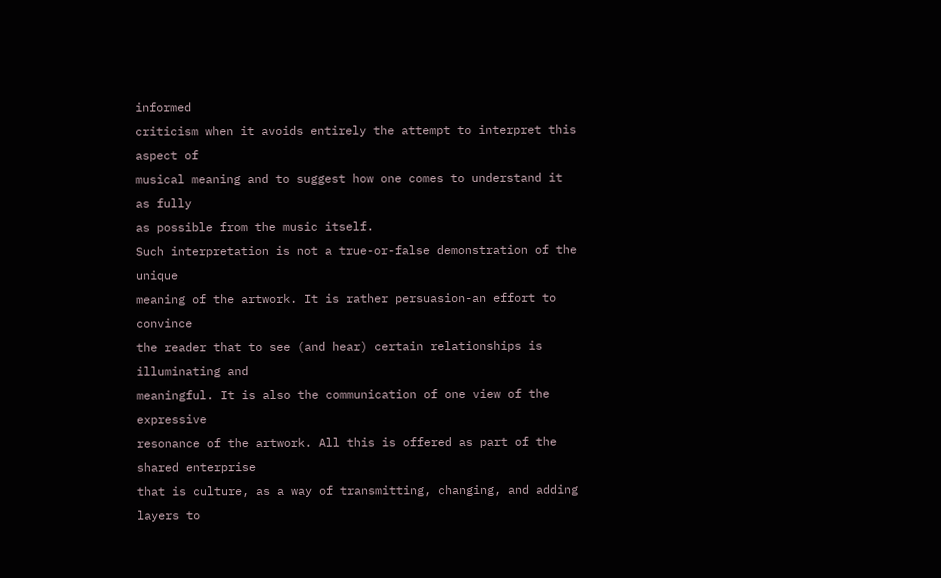informed
criticism when it avoids entirely the attempt to interpret this aspect of
musical meaning and to suggest how one comes to understand it as fully
as possible from the music itself.
Such interpretation is not a true-or-false demonstration of the unique
meaning of the artwork. It is rather persuasion-an effort to convince
the reader that to see (and hear) certain relationships is illuminating and
meaningful. It is also the communication of one view of the expressive
resonance of the artwork. All this is offered as part of the shared enterprise
that is culture, as a way of transmitting, changing, and adding layers to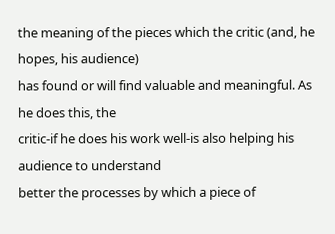the meaning of the pieces which the critic (and, he hopes, his audience)
has found or will find valuable and meaningful. As he does this, the
critic-if he does his work well-is also helping his audience to understand
better the processes by which a piece of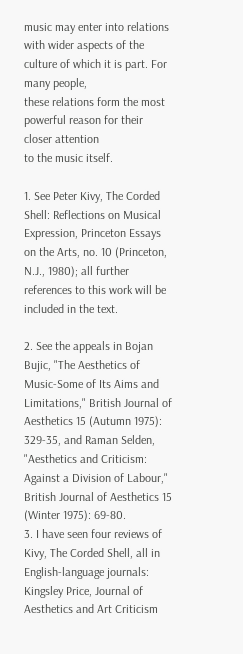music may enter into relations
with wider aspects of the culture of which it is part. For many people,
these relations form the most powerful reason for their closer attention
to the music itself.

1. See Peter Kivy, The Corded Shell: Reflections on Musical Expression, Princeton Essays
on the Arts, no. 10 (Princeton, N.J., 1980); all further references to this work will be
included in the text.

2. See the appeals in Bojan Bujic, "The Aesthetics of Music-Some of Its Aims and
Limitations," British Journal of Aesthetics 15 (Autumn 1975): 329-35, and Raman Selden,
"Aesthetics and Criticism: Against a Division of Labour," British Journal of Aesthetics 15
(Winter 1975): 69-80.
3. I have seen four reviews of Kivy, The Corded Shell, all in English-language journals:
Kingsley Price, Journal of Aesthetics and Art Criticism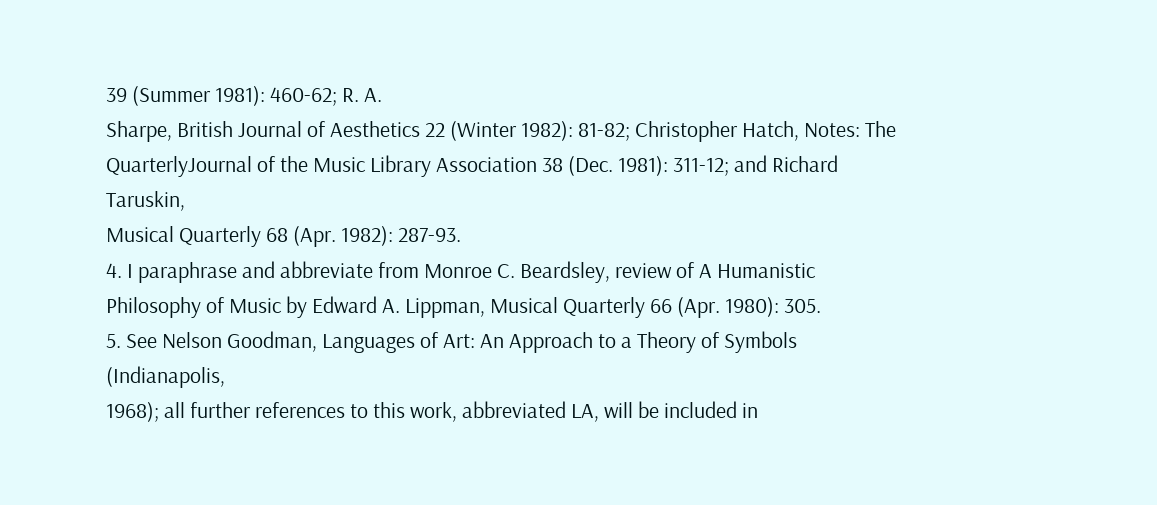39 (Summer 1981): 460-62; R. A.
Sharpe, British Journal of Aesthetics 22 (Winter 1982): 81-82; Christopher Hatch, Notes: The
QuarterlyJournal of the Music Library Association 38 (Dec. 1981): 311-12; and Richard Taruskin,
Musical Quarterly 68 (Apr. 1982): 287-93.
4. I paraphrase and abbreviate from Monroe C. Beardsley, review of A Humanistic
Philosophy of Music by Edward A. Lippman, Musical Quarterly 66 (Apr. 1980): 305.
5. See Nelson Goodman, Languages of Art: An Approach to a Theory of Symbols (Indianapolis,
1968); all further references to this work, abbreviated LA, will be included in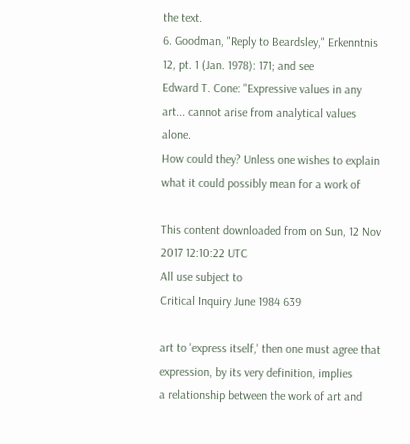the text.
6. Goodman, "Reply to Beardsley," Erkenntnis 12, pt. 1 (Jan. 1978): 171; and see
Edward T. Cone: "Expressive values in any art... cannot arise from analytical values alone.
How could they? Unless one wishes to explain what it could possibly mean for a work of

This content downloaded from on Sun, 12 Nov 2017 12:10:22 UTC
All use subject to
Critical Inquiry June 1984 639

art to 'express itself,' then one must agree that expression, by its very definition, implies
a relationship between the work of art and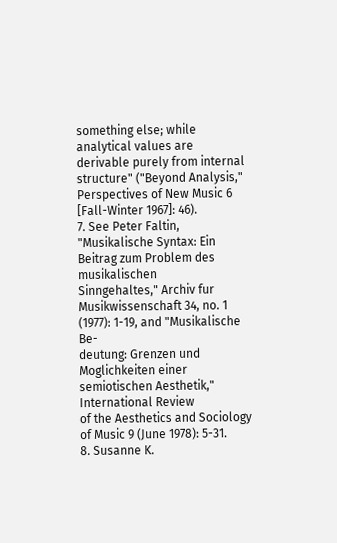something else; while analytical values are
derivable purely from internal structure" ("Beyond Analysis," Perspectives of New Music 6
[Fall-Winter 1967]: 46).
7. See Peter Faltin, "Musikalische Syntax: Ein Beitrag zum Problem des musikalischen
Sinngehaltes," Archiv fur Musikwissenschaft 34, no. 1 (1977): 1-19, and "Musikalische Be-
deutung: Grenzen und Moglichkeiten einer semiotischen Aesthetik," International Review
of the Aesthetics and Sociology of Music 9 (June 1978): 5-31.
8. Susanne K.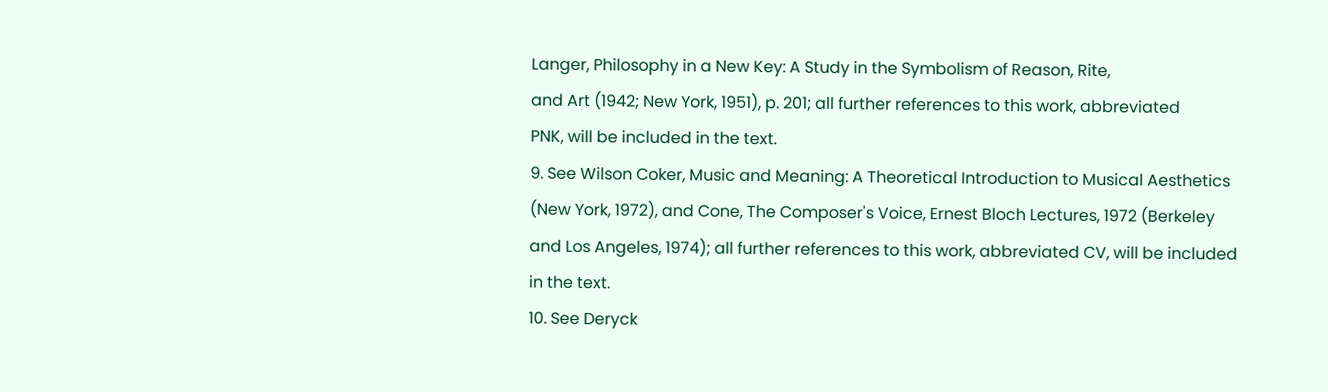Langer, Philosophy in a New Key: A Study in the Symbolism of Reason, Rite,
and Art (1942; New York, 1951), p. 201; all further references to this work, abbreviated
PNK, will be included in the text.
9. See Wilson Coker, Music and Meaning: A Theoretical Introduction to Musical Aesthetics
(New York, 1972), and Cone, The Composer's Voice, Ernest Bloch Lectures, 1972 (Berkeley
and Los Angeles, 1974); all further references to this work, abbreviated CV, will be included
in the text.
10. See Deryck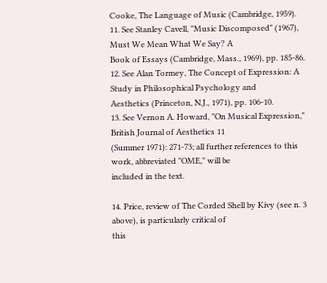Cooke, The Language of Music (Cambridge, 1959).
11. See Stanley Cavell, "Music Discomposed" (1967), Must We Mean What We Say? A
Book of Essays (Cambridge, Mass., 1969), pp. 185-86.
12. See Alan Tormey, The Concept of Expression: A Study in Philosophical Psychology and
Aesthetics (Princeton, N.J., 1971), pp. 106-10.
13. See Vernon A. Howard, "On Musical Expression," British Journal of Aesthetics 11
(Summer 1971): 271-73; all further references to this work, abbreviated "OME," will be
included in the text.

14. Price, review of The Corded Shell by Kivy (see n. 3 above), is particularly critical of
this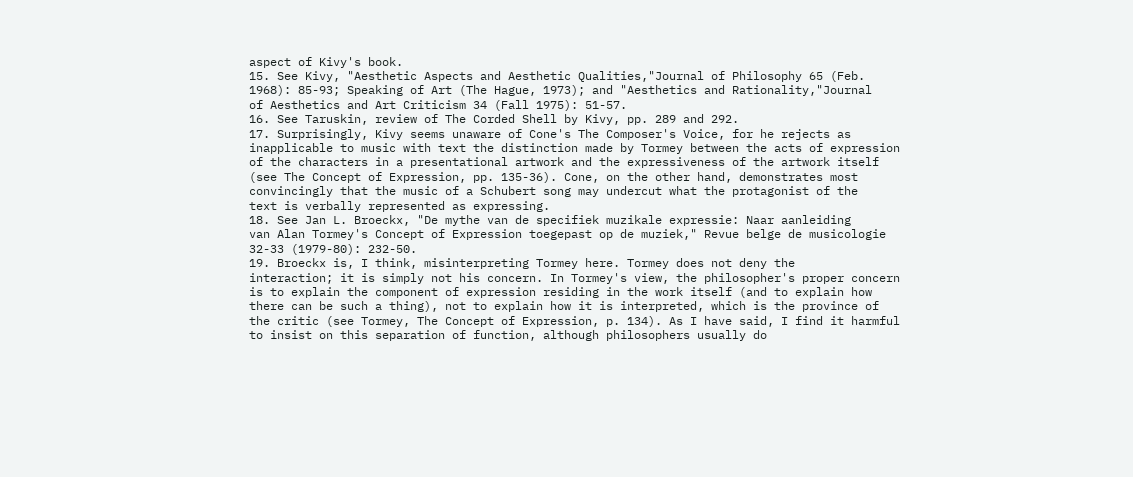aspect of Kivy's book.
15. See Kivy, "Aesthetic Aspects and Aesthetic Qualities,"Journal of Philosophy 65 (Feb.
1968): 85-93; Speaking of Art (The Hague, 1973); and "Aesthetics and Rationality,"Journal
of Aesthetics and Art Criticism 34 (Fall 1975): 51-57.
16. See Taruskin, review of The Corded Shell by Kivy, pp. 289 and 292.
17. Surprisingly, Kivy seems unaware of Cone's The Composer's Voice, for he rejects as
inapplicable to music with text the distinction made by Tormey between the acts of expression
of the characters in a presentational artwork and the expressiveness of the artwork itself
(see The Concept of Expression, pp. 135-36). Cone, on the other hand, demonstrates most
convincingly that the music of a Schubert song may undercut what the protagonist of the
text is verbally represented as expressing.
18. See Jan L. Broeckx, "De mythe van de specifiek muzikale expressie: Naar aanleiding
van Alan Tormey's Concept of Expression toegepast op de muziek," Revue belge de musicologie
32-33 (1979-80): 232-50.
19. Broeckx is, I think, misinterpreting Tormey here. Tormey does not deny the
interaction; it is simply not his concern. In Tormey's view, the philosopher's proper concern
is to explain the component of expression residing in the work itself (and to explain how
there can be such a thing), not to explain how it is interpreted, which is the province of
the critic (see Tormey, The Concept of Expression, p. 134). As I have said, I find it harmful
to insist on this separation of function, although philosophers usually do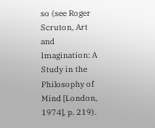so (see Roger
Scruton, Art and Imagination: A Study in the Philosophy of Mind [London, 1974], p. 219).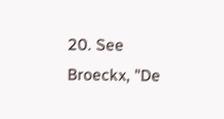20. See Broeckx, "De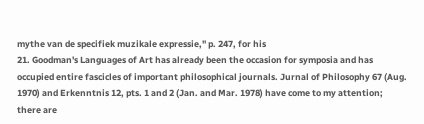mythe van de specifiek muzikale expressie," p. 247, for his
21. Goodman's Languages of Art has already been the occasion for symposia and has
occupied entire fascicles of important philosophical journals. Jurnal of Philosophy 67 (Aug.
1970) and Erkenntnis 12, pts. 1 and 2 (Jan. and Mar. 1978) have come to my attention;
there are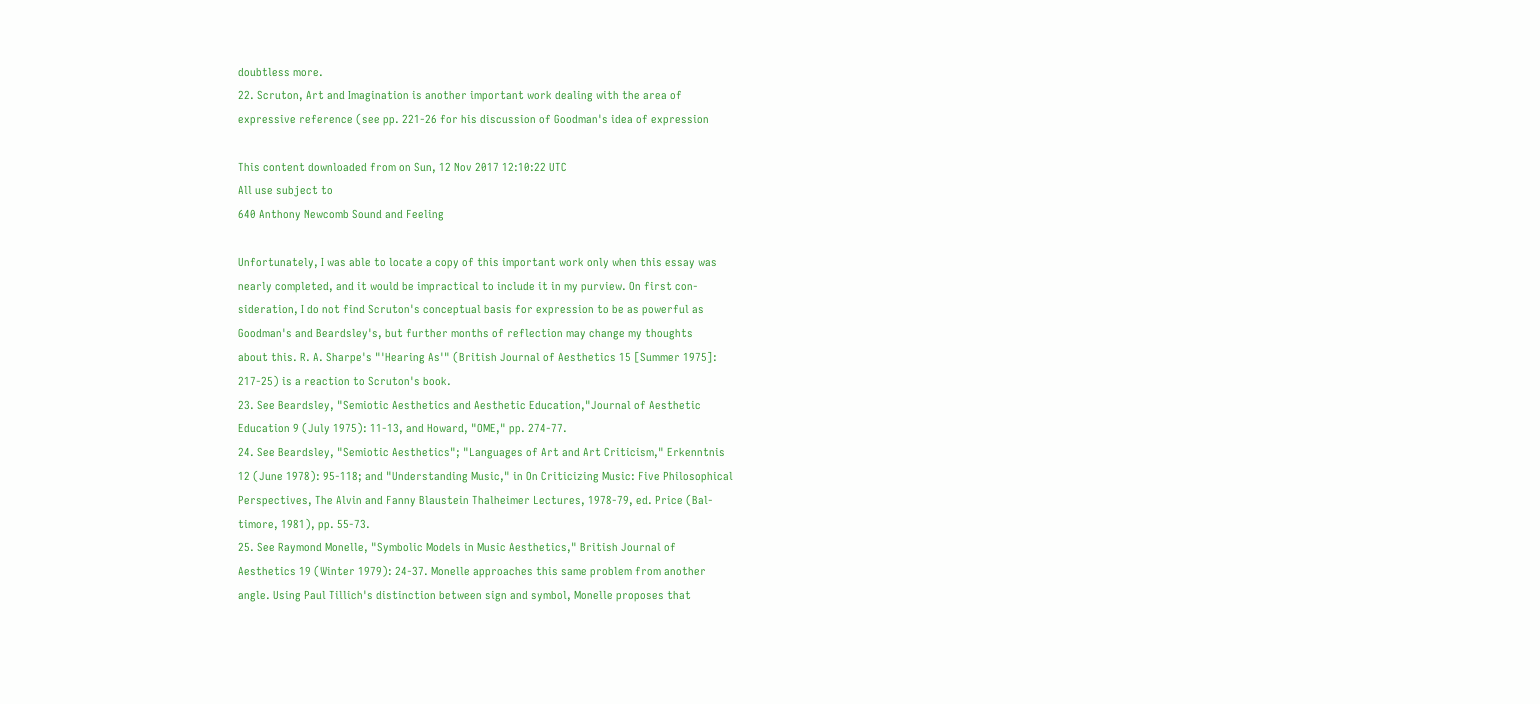doubtless more.
22. Scruton, Art and Imagination is another important work dealing with the area of
expressive reference (see pp. 221-26 for his discussion of Goodman's idea of expression

This content downloaded from on Sun, 12 Nov 2017 12:10:22 UTC
All use subject to
640 Anthony Newcomb Sound and Feeling

Unfortunately, I was able to locate a copy of this important work only when this essay was
nearly completed, and it would be impractical to include it in my purview. On first con-
sideration, I do not find Scruton's conceptual basis for expression to be as powerful as
Goodman's and Beardsley's, but further months of reflection may change my thoughts
about this. R. A. Sharpe's "'Hearing As'" (British Journal of Aesthetics 15 [Summer 1975]:
217-25) is a reaction to Scruton's book.
23. See Beardsley, "Semiotic Aesthetics and Aesthetic Education,"Journal of Aesthetic
Education 9 (July 1975): 11-13, and Howard, "OME," pp. 274-77.
24. See Beardsley, "Semiotic Aesthetics"; "Languages of Art and Art Criticism," Erkenntnis
12 (June 1978): 95-118; and "Understanding Music," in On Criticizing Music: Five Philosophical
Perspectives, The Alvin and Fanny Blaustein Thalheimer Lectures, 1978-79, ed. Price (Bal-
timore, 1981), pp. 55-73.
25. See Raymond Monelle, "Symbolic Models in Music Aesthetics," British Journal of
Aesthetics 19 (Winter 1979): 24-37. Monelle approaches this same problem from another
angle. Using Paul Tillich's distinction between sign and symbol, Monelle proposes that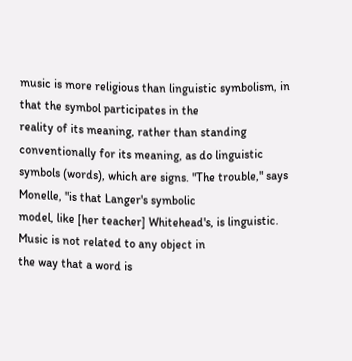music is more religious than linguistic symbolism, in that the symbol participates in the
reality of its meaning, rather than standing conventionally for its meaning, as do linguistic
symbols (words), which are signs. "The trouble," says Monelle, "is that Langer's symbolic
model, like [her teacher] Whitehead's, is linguistic. Music is not related to any object in
the way that a word is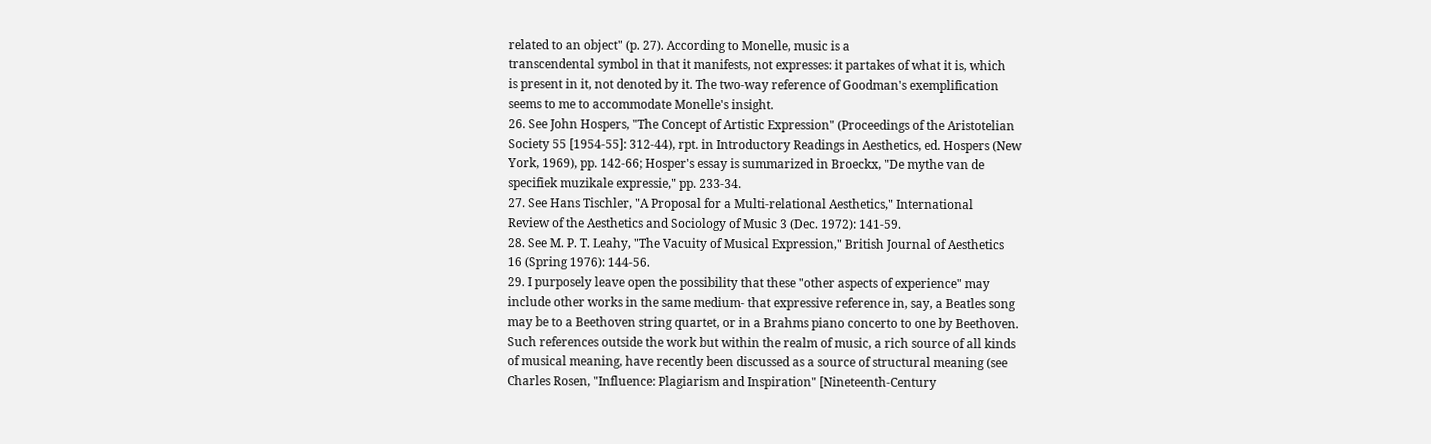related to an object" (p. 27). According to Monelle, music is a
transcendental symbol in that it manifests, not expresses: it partakes of what it is, which
is present in it, not denoted by it. The two-way reference of Goodman's exemplification
seems to me to accommodate Monelle's insight.
26. See John Hospers, "The Concept of Artistic Expression" (Proceedings of the Aristotelian
Society 55 [1954-55]: 312-44), rpt. in Introductory Readings in Aesthetics, ed. Hospers (New
York, 1969), pp. 142-66; Hosper's essay is summarized in Broeckx, "De mythe van de
specifiek muzikale expressie," pp. 233-34.
27. See Hans Tischler, "A Proposal for a Multi-relational Aesthetics," International
Review of the Aesthetics and Sociology of Music 3 (Dec. 1972): 141-59.
28. See M. P. T. Leahy, "The Vacuity of Musical Expression," British Journal of Aesthetics
16 (Spring 1976): 144-56.
29. I purposely leave open the possibility that these "other aspects of experience" may
include other works in the same medium- that expressive reference in, say, a Beatles song
may be to a Beethoven string quartet, or in a Brahms piano concerto to one by Beethoven.
Such references outside the work but within the realm of music, a rich source of all kinds
of musical meaning, have recently been discussed as a source of structural meaning (see
Charles Rosen, "Influence: Plagiarism and Inspiration" [Nineteenth-Century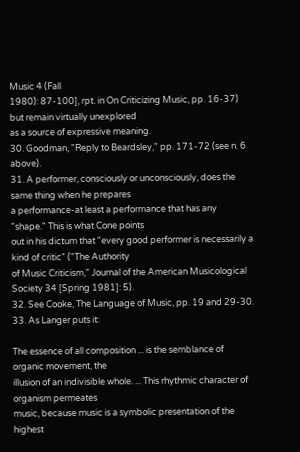Music 4 (Fall
1980): 87-100], rpt. in On Criticizing Music, pp. 16-37) but remain virtually unexplored
as a source of expressive meaning.
30. Goodman, "Reply to Beardsley," pp. 171-72 (see n. 6 above).
31. A performer, consciously or unconsciously, does the same thing when he prepares
a performance-at least a performance that has any "shape." This is what Cone points
out in his dictum that "every good performer is necessarily a kind of critic" ("The Authority
of Music Criticism," Journal of the American Musicological Society 34 [Spring 1981]: 5).
32. See Cooke, The Language of Music, pp. 19 and 29-30.
33. As Langer puts it:

The essence of all composition ... is the semblance of organic movement, the
illusion of an indivisible whole. ... This rhythmic character of organism permeates
music, because music is a symbolic presentation of the highest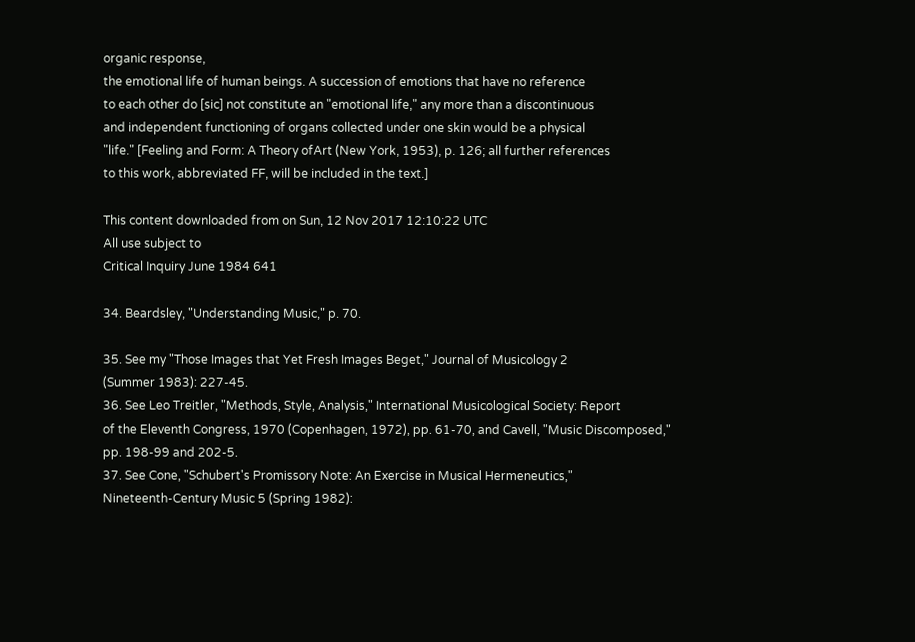organic response,
the emotional life of human beings. A succession of emotions that have no reference
to each other do [sic] not constitute an "emotional life," any more than a discontinuous
and independent functioning of organs collected under one skin would be a physical
"life." [Feeling and Form: A Theory ofArt (New York, 1953), p. 126; all further references
to this work, abbreviated FF, will be included in the text.]

This content downloaded from on Sun, 12 Nov 2017 12:10:22 UTC
All use subject to
Critical Inquiry June 1984 641

34. Beardsley, "Understanding Music," p. 70.

35. See my "Those Images that Yet Fresh Images Beget," Journal of Musicology 2
(Summer 1983): 227-45.
36. See Leo Treitler, "Methods, Style, Analysis," International Musicological Society: Report
of the Eleventh Congress, 1970 (Copenhagen, 1972), pp. 61-70, and Cavell, "Music Discomposed,"
pp. 198-99 and 202-5.
37. See Cone, "Schubert's Promissory Note: An Exercise in Musical Hermeneutics,"
Nineteenth-Century Music 5 (Spring 1982):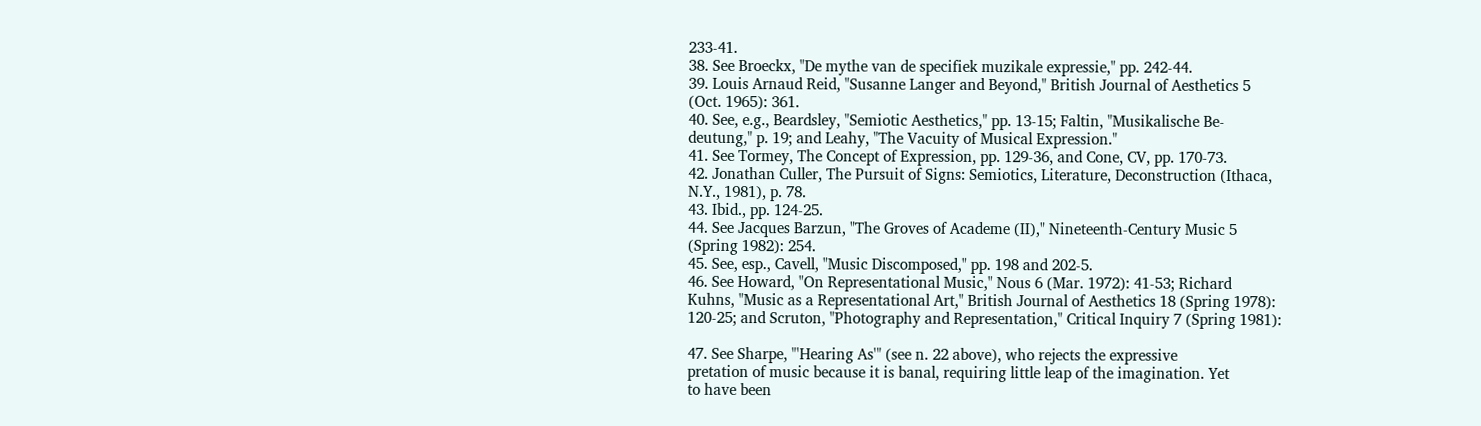233-41.
38. See Broeckx, "De mythe van de specifiek muzikale expressie," pp. 242-44.
39. Louis Arnaud Reid, "Susanne Langer and Beyond," British Journal of Aesthetics 5
(Oct. 1965): 361.
40. See, e.g., Beardsley, "Semiotic Aesthetics," pp. 13-15; Faltin, "Musikalische Be-
deutung," p. 19; and Leahy, "The Vacuity of Musical Expression."
41. See Tormey, The Concept of Expression, pp. 129-36, and Cone, CV, pp. 170-73.
42. Jonathan Culler, The Pursuit of Signs: Semiotics, Literature, Deconstruction (Ithaca,
N.Y., 1981), p. 78.
43. Ibid., pp. 124-25.
44. See Jacques Barzun, "The Groves of Academe (II)," Nineteenth-Century Music 5
(Spring 1982): 254.
45. See, esp., Cavell, "Music Discomposed," pp. 198 and 202-5.
46. See Howard, "On Representational Music," Nous 6 (Mar. 1972): 41-53; Richard
Kuhns, "Music as a Representational Art," British Journal of Aesthetics 18 (Spring 1978):
120-25; and Scruton, "Photography and Representation," Critical Inquiry 7 (Spring 1981):

47. See Sharpe, "'Hearing As'" (see n. 22 above), who rejects the expressive
pretation of music because it is banal, requiring little leap of the imagination. Yet
to have been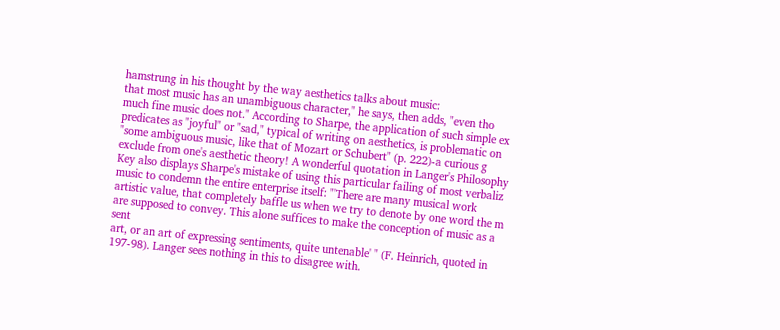hamstrung in his thought by the way aesthetics talks about music:
that most music has an unambiguous character," he says, then adds, "even tho
much fine music does not." According to Sharpe, the application of such simple ex
predicates as "joyful" or "sad," typical of writing on aesthetics, is problematic on
"some ambiguous music, like that of Mozart or Schubert" (p. 222)-a curious g
exclude from one's aesthetic theory! A wonderful quotation in Langer's Philosophy
Key also displays Sharpe's mistake of using this particular failing of most verbaliz
music to condemn the entire enterprise itself: "'There are many musical work
artistic value, that completely baffle us when we try to denote by one word the m
are supposed to convey. This alone suffices to make the conception of music as a sent
art, or an art of expressing sentiments, quite untenable' " (F. Heinrich, quoted in
197-98). Langer sees nothing in this to disagree with.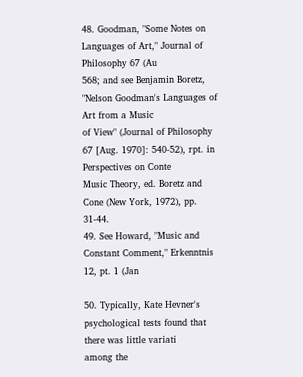48. Goodman, "Some Notes on Languages of Art," Journal of Philosophy 67 (Au
568; and see Benjamin Boretz, "Nelson Goodman's Languages of Art from a Music
of View" (Journal of Philosophy 67 [Aug. 1970]: 540-52), rpt. in Perspectives on Conte
Music Theory, ed. Boretz and Cone (New York, 1972), pp. 31-44.
49. See Howard, "Music and Constant Comment," Erkenntnis 12, pt. 1 (Jan

50. Typically, Kate Hevner's psychological tests found that there was little variati
among the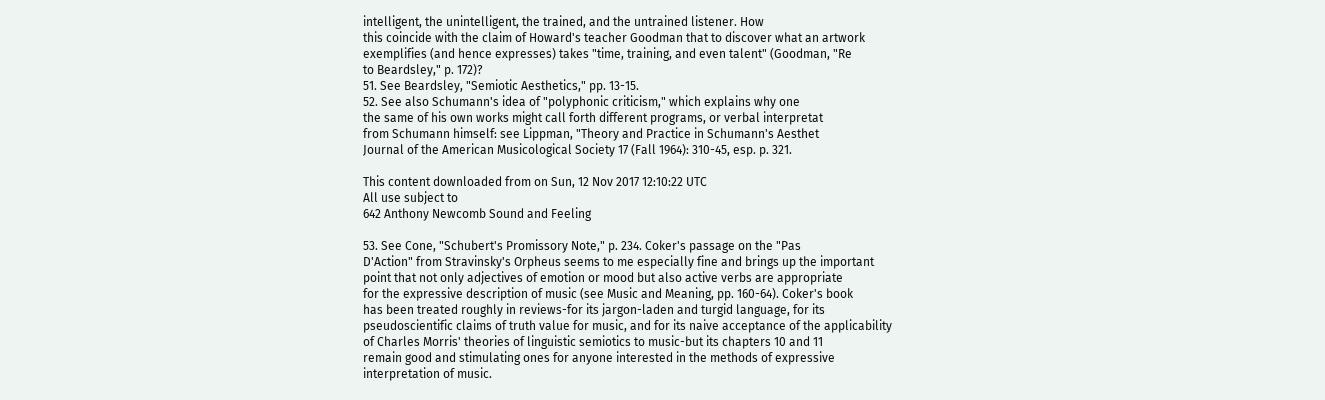intelligent, the unintelligent, the trained, and the untrained listener. How
this coincide with the claim of Howard's teacher Goodman that to discover what an artwork
exemplifies (and hence expresses) takes "time, training, and even talent" (Goodman, "Re
to Beardsley," p. 172)?
51. See Beardsley, "Semiotic Aesthetics," pp. 13-15.
52. See also Schumann's idea of "polyphonic criticism," which explains why one
the same of his own works might call forth different programs, or verbal interpretat
from Schumann himself: see Lippman, "Theory and Practice in Schumann's Aesthet
Journal of the American Musicological Society 17 (Fall 1964): 310-45, esp. p. 321.

This content downloaded from on Sun, 12 Nov 2017 12:10:22 UTC
All use subject to
642 Anthony Newcomb Sound and Feeling

53. See Cone, "Schubert's Promissory Note," p. 234. Coker's passage on the "Pas
D'Action" from Stravinsky's Orpheus seems to me especially fine and brings up the important
point that not only adjectives of emotion or mood but also active verbs are appropriate
for the expressive description of music (see Music and Meaning, pp. 160-64). Coker's book
has been treated roughly in reviews-for its jargon-laden and turgid language, for its
pseudoscientific claims of truth value for music, and for its naive acceptance of the applicability
of Charles Morris' theories of linguistic semiotics to music-but its chapters 10 and 11
remain good and stimulating ones for anyone interested in the methods of expressive
interpretation of music.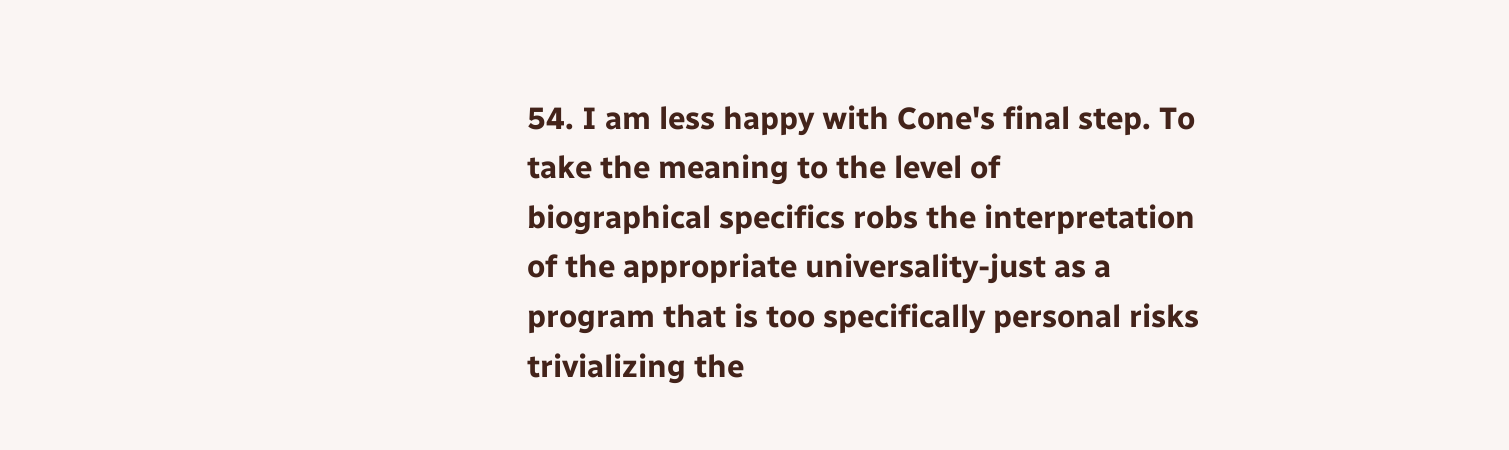54. I am less happy with Cone's final step. To take the meaning to the level of
biographical specifics robs the interpretation of the appropriate universality-just as a
program that is too specifically personal risks trivializing the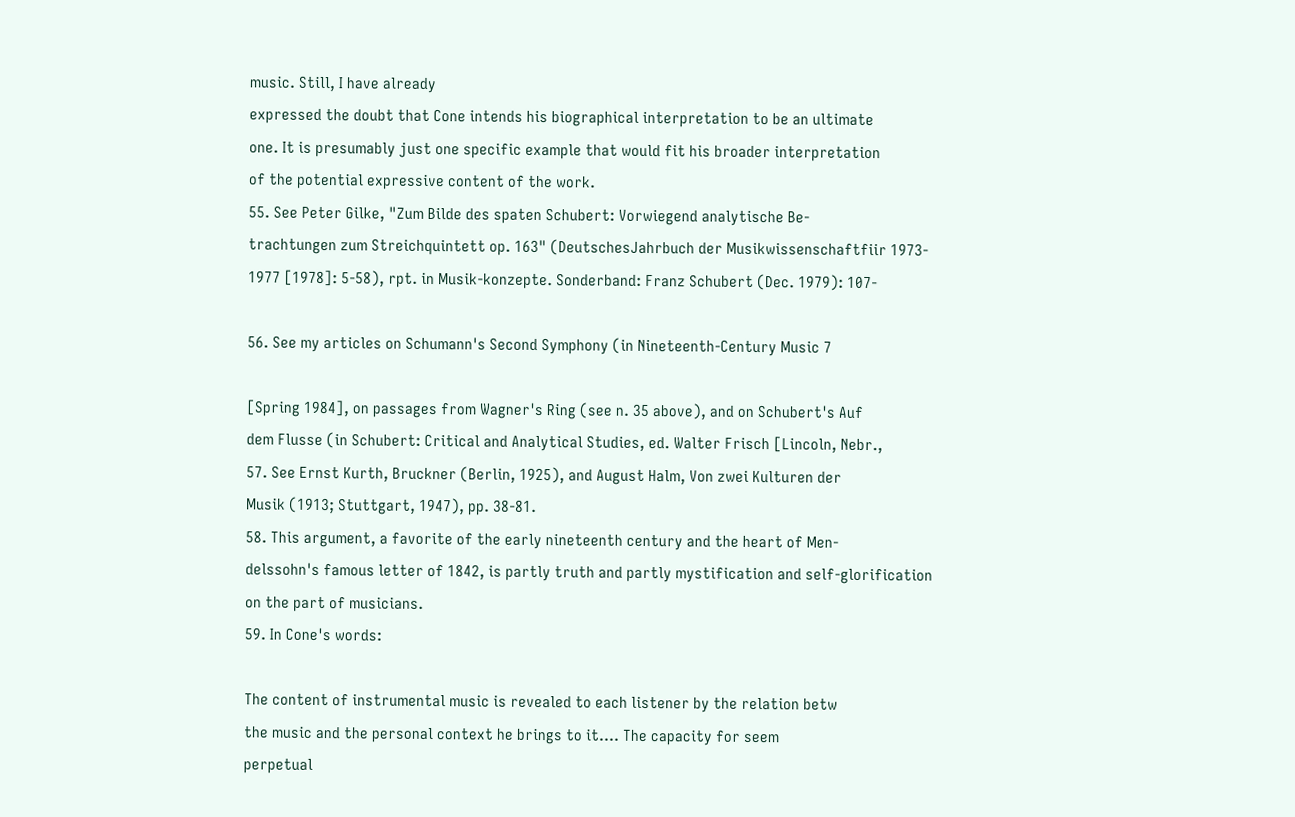music. Still, I have already
expressed the doubt that Cone intends his biographical interpretation to be an ultimate
one. It is presumably just one specific example that would fit his broader interpretation
of the potential expressive content of the work.
55. See Peter Gilke, "Zum Bilde des spaten Schubert: Vorwiegend analytische Be-
trachtungen zum Streichquintett op. 163" (DeutschesJahrbuch der Musikwissenschaftfiir 1973-
1977 [1978]: 5-58), rpt. in Musik-konzepte. Sonderband: Franz Schubert (Dec. 1979): 107-

56. See my articles on Schumann's Second Symphony (in Nineteenth-Century Music 7

[Spring 1984], on passages from Wagner's Ring (see n. 35 above), and on Schubert's Auf
dem Flusse (in Schubert: Critical and Analytical Studies, ed. Walter Frisch [Lincoln, Nebr.,
57. See Ernst Kurth, Bruckner (Berlin, 1925), and August Halm, Von zwei Kulturen der
Musik (1913; Stuttgart, 1947), pp. 38-81.
58. This argument, a favorite of the early nineteenth century and the heart of Men-
delssohn's famous letter of 1842, is partly truth and partly mystification and self-glorification
on the part of musicians.
59. In Cone's words:

The content of instrumental music is revealed to each listener by the relation betw
the music and the personal context he brings to it.... The capacity for seem
perpetual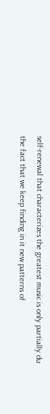self-renewal that characterizes the greatest music is only partially du
the fact that we keep finding in it new patterns of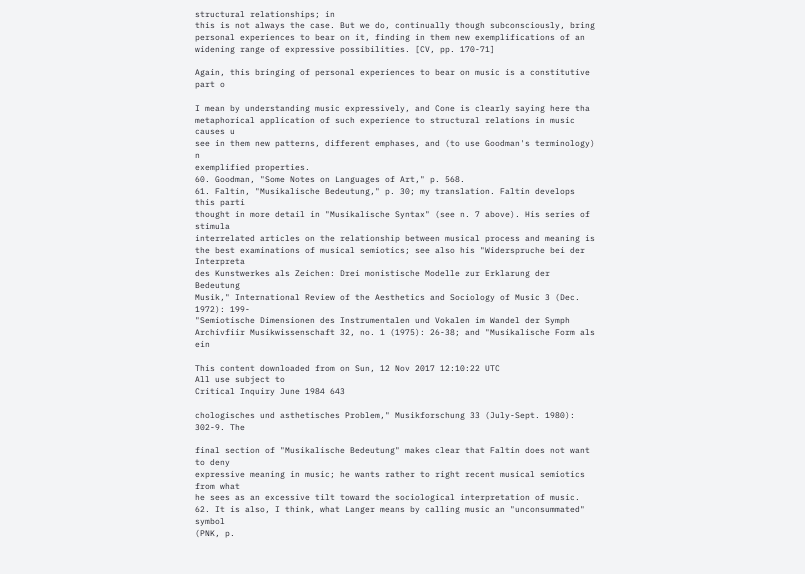structural relationships; in
this is not always the case. But we do, continually though subconsciously, bring
personal experiences to bear on it, finding in them new exemplifications of an
widening range of expressive possibilities. [CV, pp. 170-71]

Again, this bringing of personal experiences to bear on music is a constitutive part o

I mean by understanding music expressively, and Cone is clearly saying here tha
metaphorical application of such experience to structural relations in music causes u
see in them new patterns, different emphases, and (to use Goodman's terminology) n
exemplified properties.
60. Goodman, "Some Notes on Languages of Art," p. 568.
61. Faltin, "Musikalische Bedeutung," p. 30; my translation. Faltin develops this parti
thought in more detail in "Musikalische Syntax" (see n. 7 above). His series of stimula
interrelated articles on the relationship between musical process and meaning is
the best examinations of musical semiotics; see also his "Widerspruche bei der Interpreta
des Kunstwerkes als Zeichen: Drei monistische Modelle zur Erklarung der Bedeutung
Musik," International Review of the Aesthetics and Sociology of Music 3 (Dec. 1972): 199-
"Semiotische Dimensionen des Instrumentalen und Vokalen im Wandel der Symph
Archivfiir Musikwissenschaft 32, no. 1 (1975): 26-38; and "Musikalische Form als ein

This content downloaded from on Sun, 12 Nov 2017 12:10:22 UTC
All use subject to
Critical Inquiry June 1984 643

chologisches und asthetisches Problem," Musikforschung 33 (July-Sept. 1980): 302-9. The

final section of "Musikalische Bedeutung" makes clear that Faltin does not want to deny
expressive meaning in music; he wants rather to right recent musical semiotics from what
he sees as an excessive tilt toward the sociological interpretation of music.
62. It is also, I think, what Langer means by calling music an "unconsummated" symbol
(PNK, p.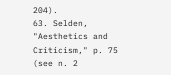204).
63. Selden, "Aesthetics and Criticism," p. 75 (see n. 2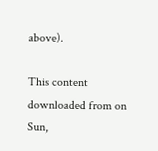above).

This content downloaded from on Sun,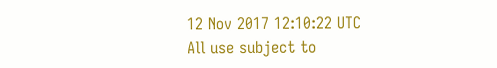12 Nov 2017 12:10:22 UTC
All use subject to